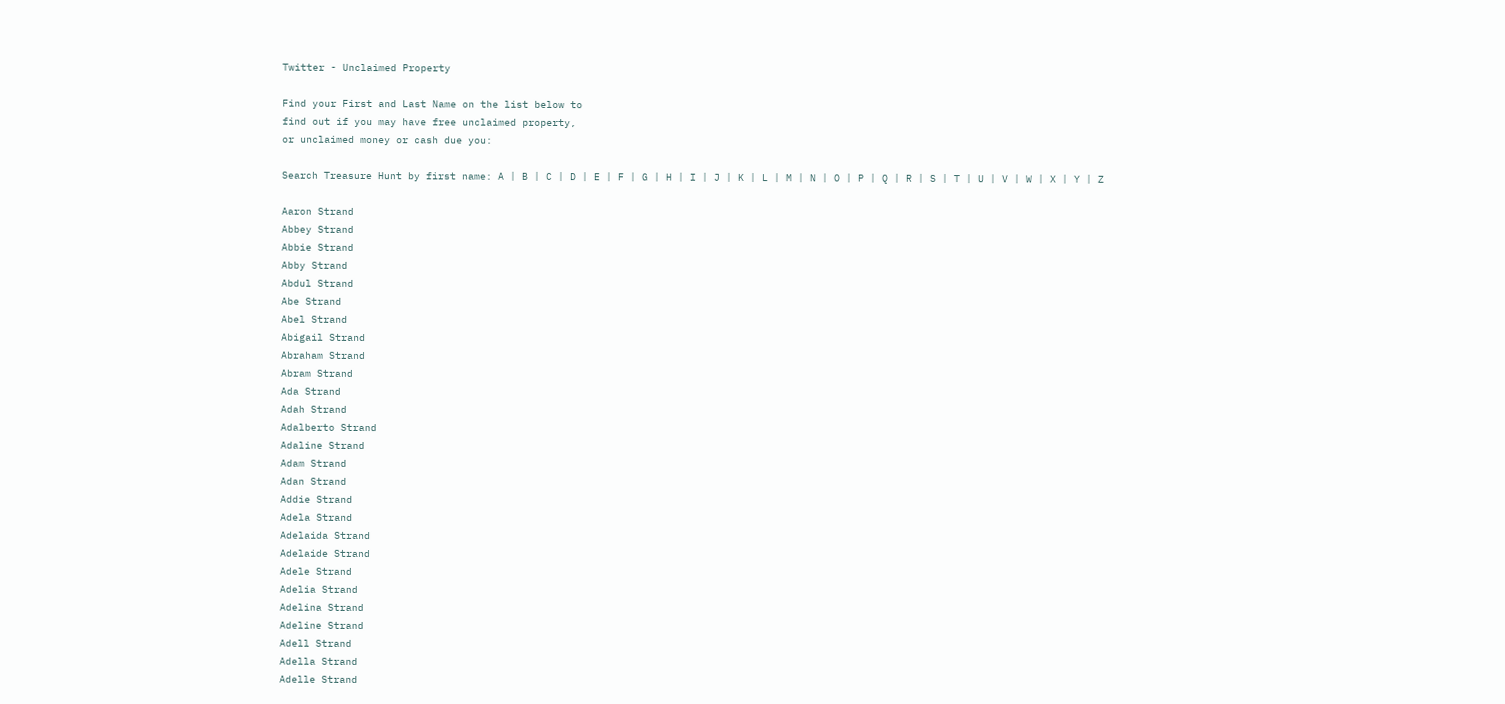Twitter - Unclaimed Property

Find your First and Last Name on the list below to
find out if you may have free unclaimed property,
or unclaimed money or cash due you:

Search Treasure Hunt by first name: A | B | C | D | E | F | G | H | I | J | K | L | M | N | O | P | Q | R | S | T | U | V | W | X | Y | Z

Aaron Strand
Abbey Strand
Abbie Strand
Abby Strand
Abdul Strand
Abe Strand
Abel Strand
Abigail Strand
Abraham Strand
Abram Strand
Ada Strand
Adah Strand
Adalberto Strand
Adaline Strand
Adam Strand
Adan Strand
Addie Strand
Adela Strand
Adelaida Strand
Adelaide Strand
Adele Strand
Adelia Strand
Adelina Strand
Adeline Strand
Adell Strand
Adella Strand
Adelle Strand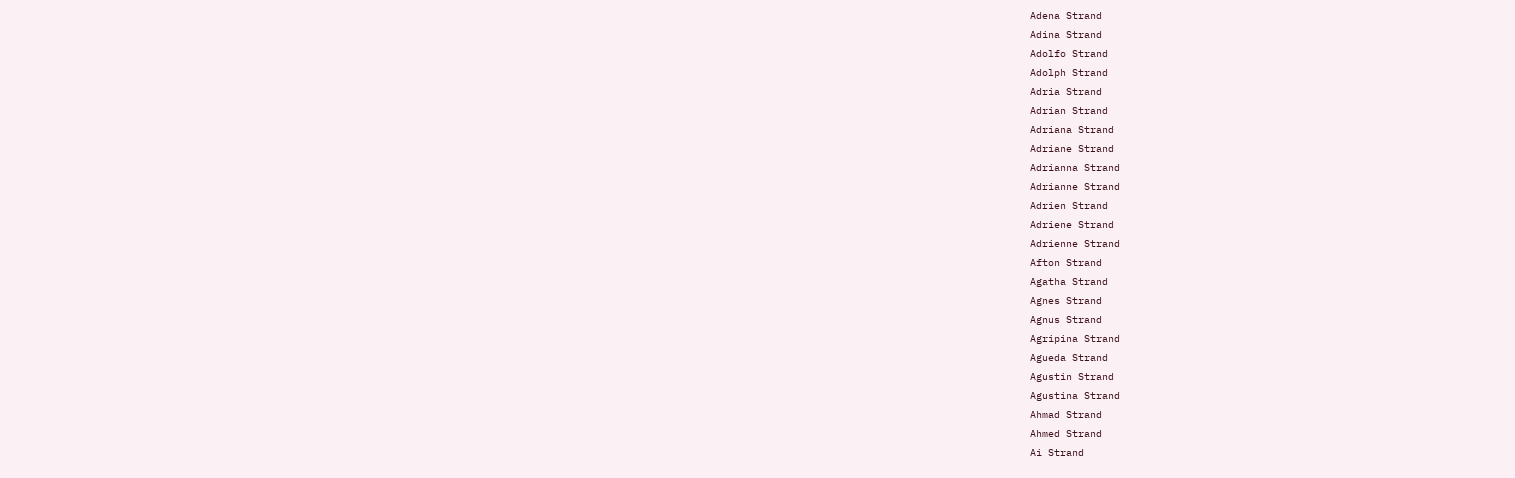Adena Strand
Adina Strand
Adolfo Strand
Adolph Strand
Adria Strand
Adrian Strand
Adriana Strand
Adriane Strand
Adrianna Strand
Adrianne Strand
Adrien Strand
Adriene Strand
Adrienne Strand
Afton Strand
Agatha Strand
Agnes Strand
Agnus Strand
Agripina Strand
Agueda Strand
Agustin Strand
Agustina Strand
Ahmad Strand
Ahmed Strand
Ai Strand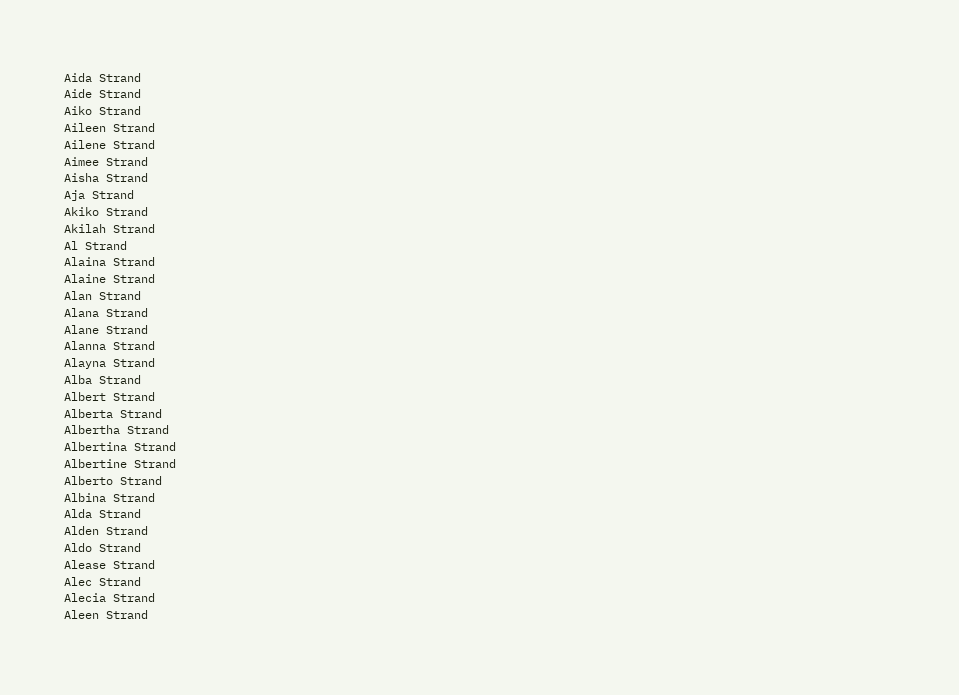Aida Strand
Aide Strand
Aiko Strand
Aileen Strand
Ailene Strand
Aimee Strand
Aisha Strand
Aja Strand
Akiko Strand
Akilah Strand
Al Strand
Alaina Strand
Alaine Strand
Alan Strand
Alana Strand
Alane Strand
Alanna Strand
Alayna Strand
Alba Strand
Albert Strand
Alberta Strand
Albertha Strand
Albertina Strand
Albertine Strand
Alberto Strand
Albina Strand
Alda Strand
Alden Strand
Aldo Strand
Alease Strand
Alec Strand
Alecia Strand
Aleen Strand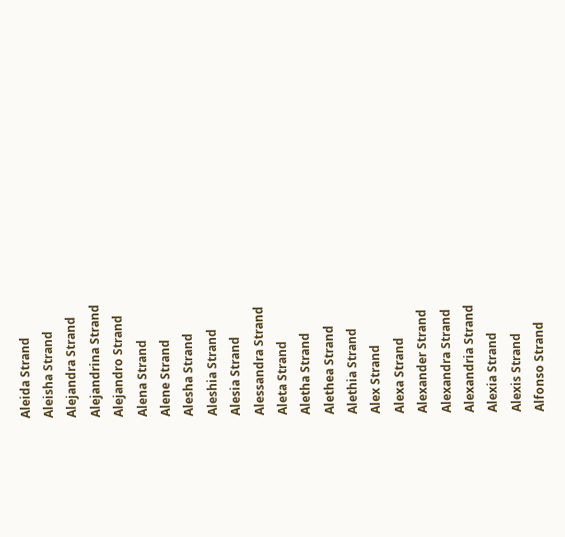Aleida Strand
Aleisha Strand
Alejandra Strand
Alejandrina Strand
Alejandro Strand
Alena Strand
Alene Strand
Alesha Strand
Aleshia Strand
Alesia Strand
Alessandra Strand
Aleta Strand
Aletha Strand
Alethea Strand
Alethia Strand
Alex Strand
Alexa Strand
Alexander Strand
Alexandra Strand
Alexandria Strand
Alexia Strand
Alexis Strand
Alfonso Strand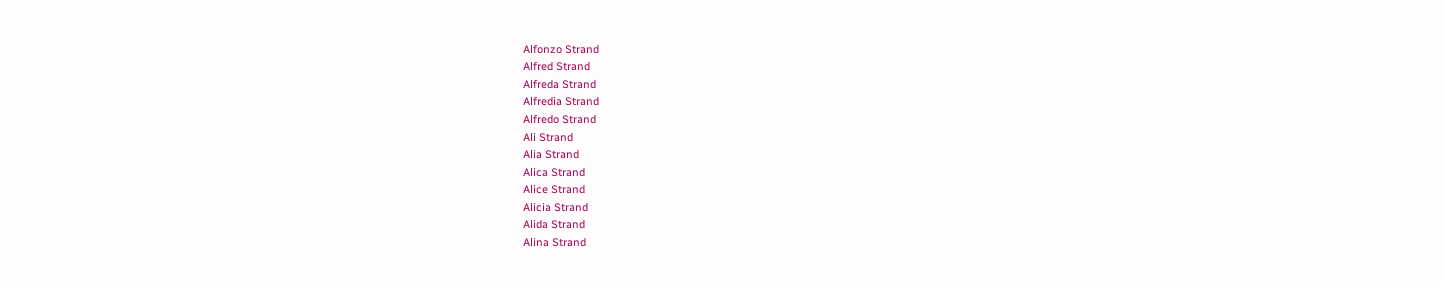Alfonzo Strand
Alfred Strand
Alfreda Strand
Alfredia Strand
Alfredo Strand
Ali Strand
Alia Strand
Alica Strand
Alice Strand
Alicia Strand
Alida Strand
Alina Strand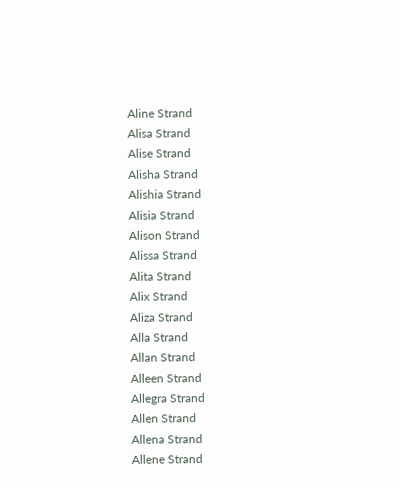Aline Strand
Alisa Strand
Alise Strand
Alisha Strand
Alishia Strand
Alisia Strand
Alison Strand
Alissa Strand
Alita Strand
Alix Strand
Aliza Strand
Alla Strand
Allan Strand
Alleen Strand
Allegra Strand
Allen Strand
Allena Strand
Allene Strand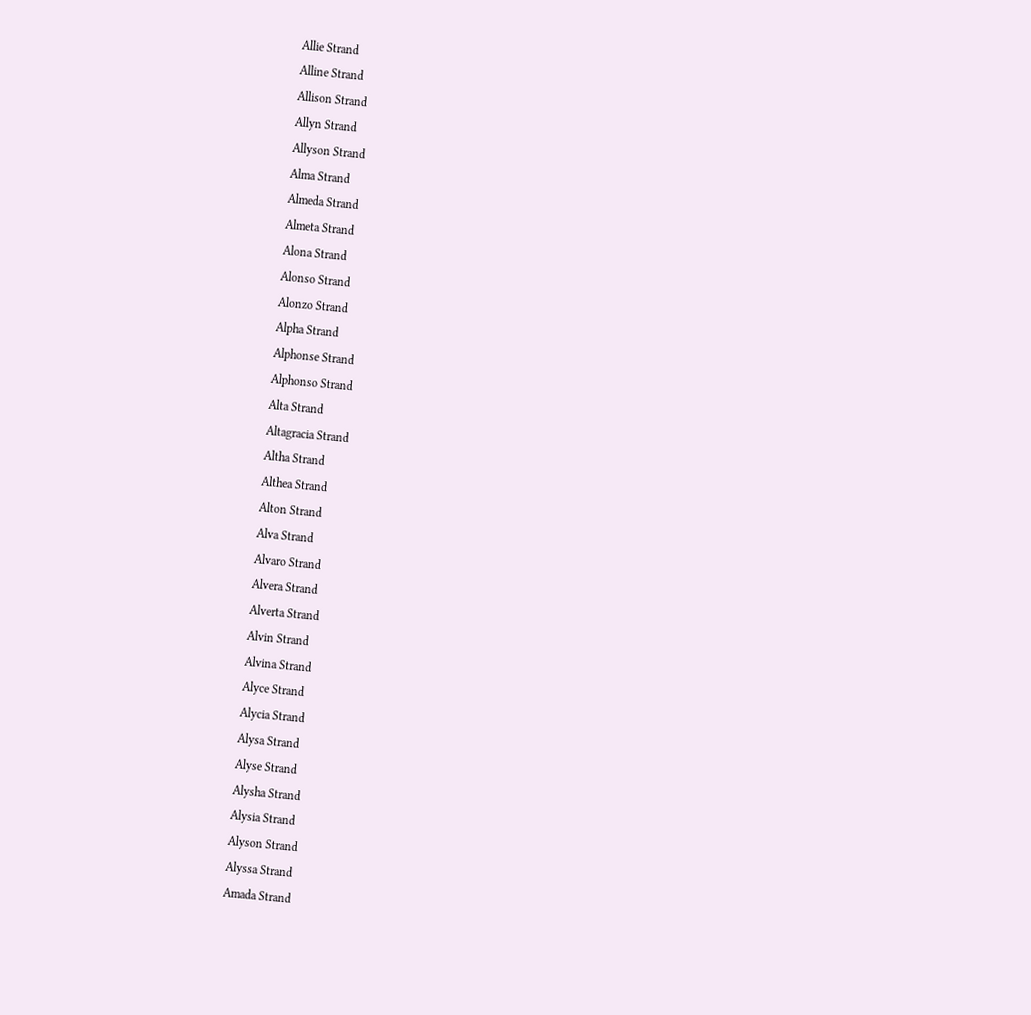Allie Strand
Alline Strand
Allison Strand
Allyn Strand
Allyson Strand
Alma Strand
Almeda Strand
Almeta Strand
Alona Strand
Alonso Strand
Alonzo Strand
Alpha Strand
Alphonse Strand
Alphonso Strand
Alta Strand
Altagracia Strand
Altha Strand
Althea Strand
Alton Strand
Alva Strand
Alvaro Strand
Alvera Strand
Alverta Strand
Alvin Strand
Alvina Strand
Alyce Strand
Alycia Strand
Alysa Strand
Alyse Strand
Alysha Strand
Alysia Strand
Alyson Strand
Alyssa Strand
Amada Strand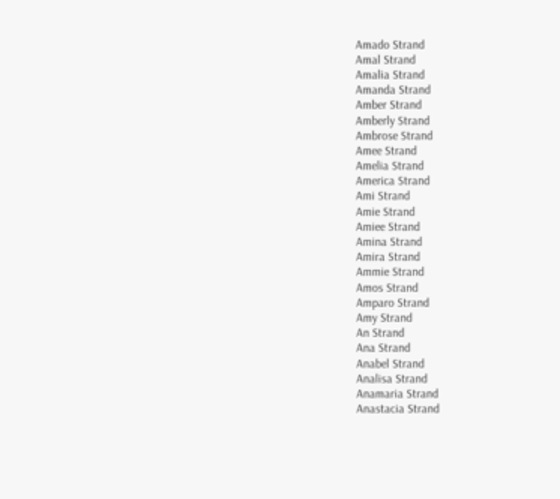Amado Strand
Amal Strand
Amalia Strand
Amanda Strand
Amber Strand
Amberly Strand
Ambrose Strand
Amee Strand
Amelia Strand
America Strand
Ami Strand
Amie Strand
Amiee Strand
Amina Strand
Amira Strand
Ammie Strand
Amos Strand
Amparo Strand
Amy Strand
An Strand
Ana Strand
Anabel Strand
Analisa Strand
Anamaria Strand
Anastacia Strand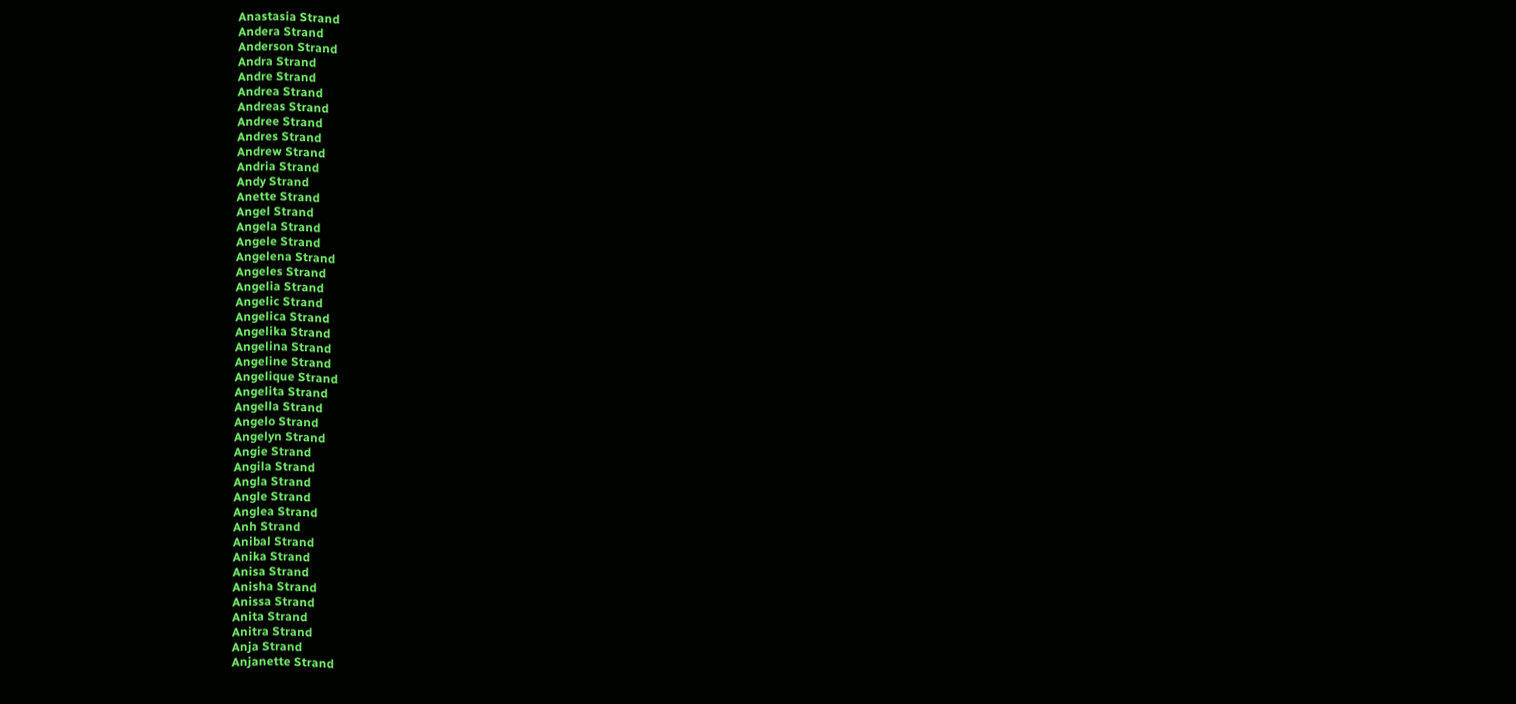Anastasia Strand
Andera Strand
Anderson Strand
Andra Strand
Andre Strand
Andrea Strand
Andreas Strand
Andree Strand
Andres Strand
Andrew Strand
Andria Strand
Andy Strand
Anette Strand
Angel Strand
Angela Strand
Angele Strand
Angelena Strand
Angeles Strand
Angelia Strand
Angelic Strand
Angelica Strand
Angelika Strand
Angelina Strand
Angeline Strand
Angelique Strand
Angelita Strand
Angella Strand
Angelo Strand
Angelyn Strand
Angie Strand
Angila Strand
Angla Strand
Angle Strand
Anglea Strand
Anh Strand
Anibal Strand
Anika Strand
Anisa Strand
Anisha Strand
Anissa Strand
Anita Strand
Anitra Strand
Anja Strand
Anjanette Strand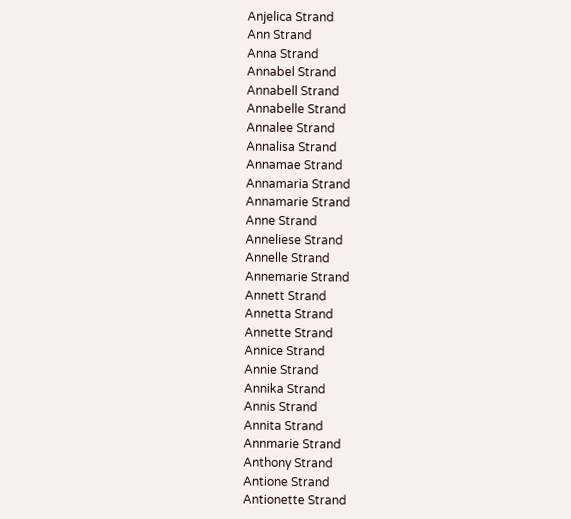Anjelica Strand
Ann Strand
Anna Strand
Annabel Strand
Annabell Strand
Annabelle Strand
Annalee Strand
Annalisa Strand
Annamae Strand
Annamaria Strand
Annamarie Strand
Anne Strand
Anneliese Strand
Annelle Strand
Annemarie Strand
Annett Strand
Annetta Strand
Annette Strand
Annice Strand
Annie Strand
Annika Strand
Annis Strand
Annita Strand
Annmarie Strand
Anthony Strand
Antione Strand
Antionette Strand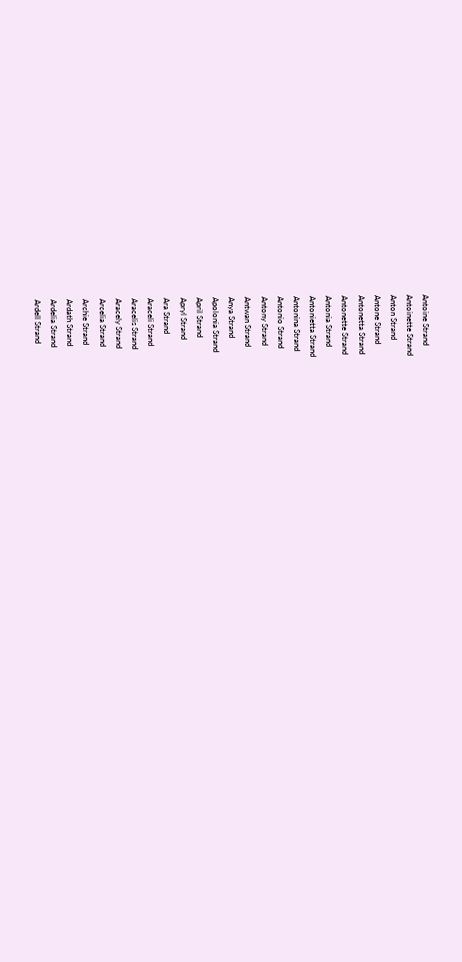Antoine Strand
Antoinette Strand
Anton Strand
Antone Strand
Antonetta Strand
Antonette Strand
Antonia Strand
Antonietta Strand
Antonina Strand
Antonio Strand
Antony Strand
Antwan Strand
Anya Strand
Apolonia Strand
April Strand
Apryl Strand
Ara Strand
Araceli Strand
Aracelis Strand
Aracely Strand
Arcelia Strand
Archie Strand
Ardath Strand
Ardelia Strand
Ardell Strand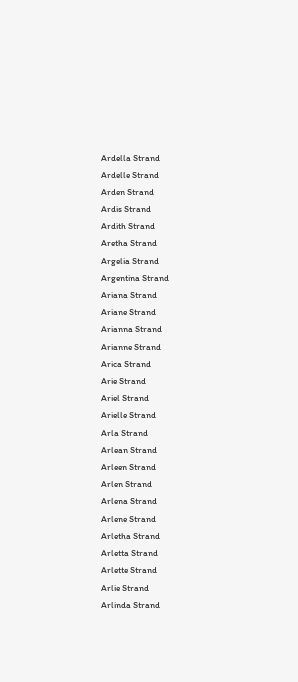Ardella Strand
Ardelle Strand
Arden Strand
Ardis Strand
Ardith Strand
Aretha Strand
Argelia Strand
Argentina Strand
Ariana Strand
Ariane Strand
Arianna Strand
Arianne Strand
Arica Strand
Arie Strand
Ariel Strand
Arielle Strand
Arla Strand
Arlean Strand
Arleen Strand
Arlen Strand
Arlena Strand
Arlene Strand
Arletha Strand
Arletta Strand
Arlette Strand
Arlie Strand
Arlinda Strand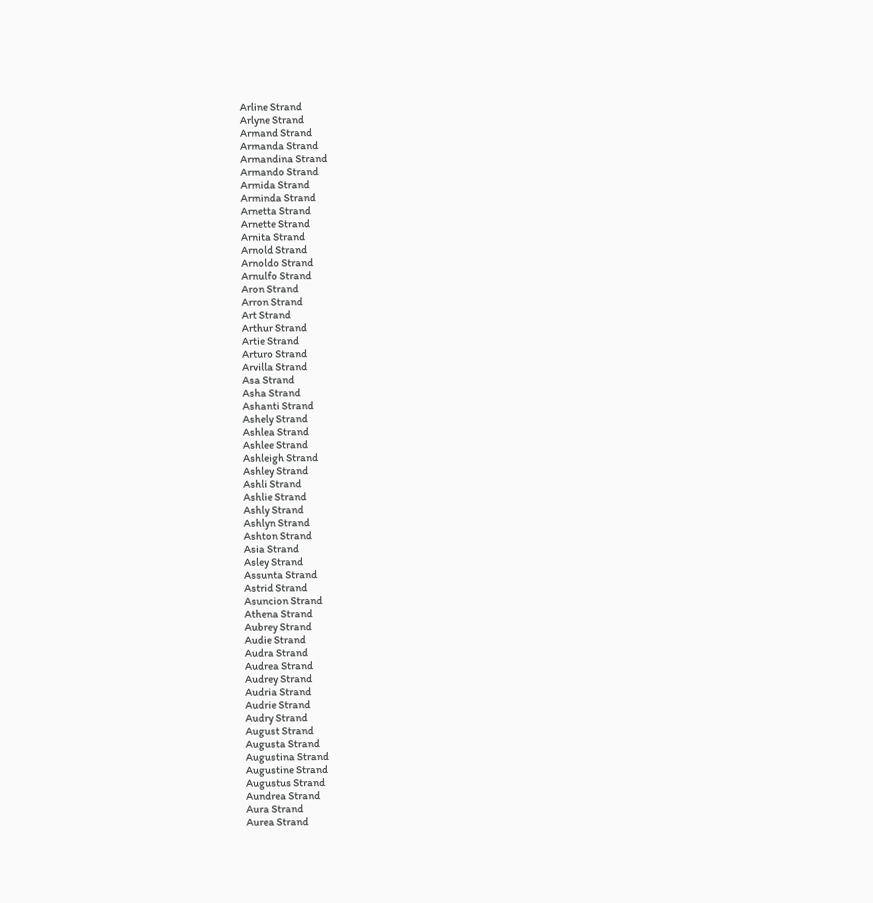Arline Strand
Arlyne Strand
Armand Strand
Armanda Strand
Armandina Strand
Armando Strand
Armida Strand
Arminda Strand
Arnetta Strand
Arnette Strand
Arnita Strand
Arnold Strand
Arnoldo Strand
Arnulfo Strand
Aron Strand
Arron Strand
Art Strand
Arthur Strand
Artie Strand
Arturo Strand
Arvilla Strand
Asa Strand
Asha Strand
Ashanti Strand
Ashely Strand
Ashlea Strand
Ashlee Strand
Ashleigh Strand
Ashley Strand
Ashli Strand
Ashlie Strand
Ashly Strand
Ashlyn Strand
Ashton Strand
Asia Strand
Asley Strand
Assunta Strand
Astrid Strand
Asuncion Strand
Athena Strand
Aubrey Strand
Audie Strand
Audra Strand
Audrea Strand
Audrey Strand
Audria Strand
Audrie Strand
Audry Strand
August Strand
Augusta Strand
Augustina Strand
Augustine Strand
Augustus Strand
Aundrea Strand
Aura Strand
Aurea Strand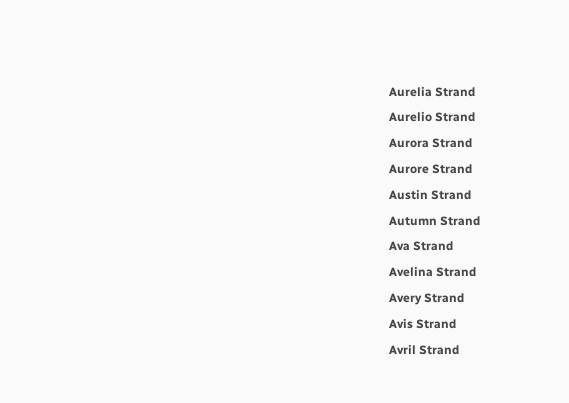Aurelia Strand
Aurelio Strand
Aurora Strand
Aurore Strand
Austin Strand
Autumn Strand
Ava Strand
Avelina Strand
Avery Strand
Avis Strand
Avril Strand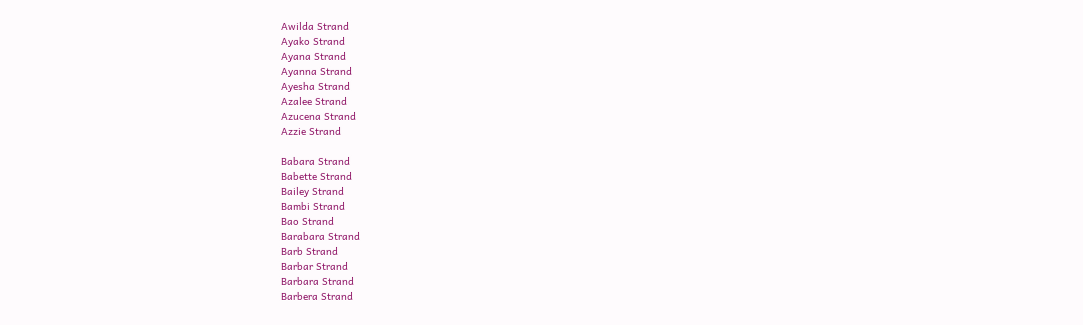Awilda Strand
Ayako Strand
Ayana Strand
Ayanna Strand
Ayesha Strand
Azalee Strand
Azucena Strand
Azzie Strand

Babara Strand
Babette Strand
Bailey Strand
Bambi Strand
Bao Strand
Barabara Strand
Barb Strand
Barbar Strand
Barbara Strand
Barbera Strand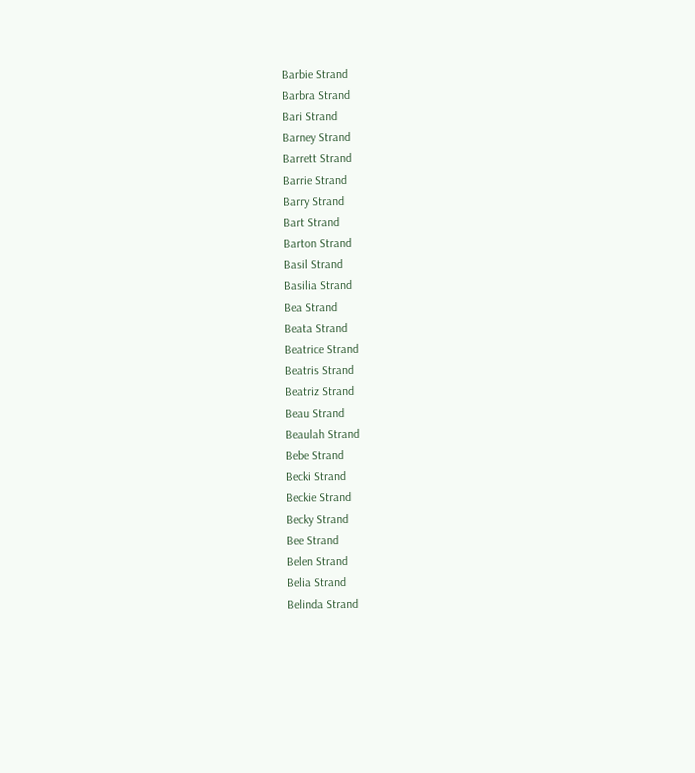Barbie Strand
Barbra Strand
Bari Strand
Barney Strand
Barrett Strand
Barrie Strand
Barry Strand
Bart Strand
Barton Strand
Basil Strand
Basilia Strand
Bea Strand
Beata Strand
Beatrice Strand
Beatris Strand
Beatriz Strand
Beau Strand
Beaulah Strand
Bebe Strand
Becki Strand
Beckie Strand
Becky Strand
Bee Strand
Belen Strand
Belia Strand
Belinda Strand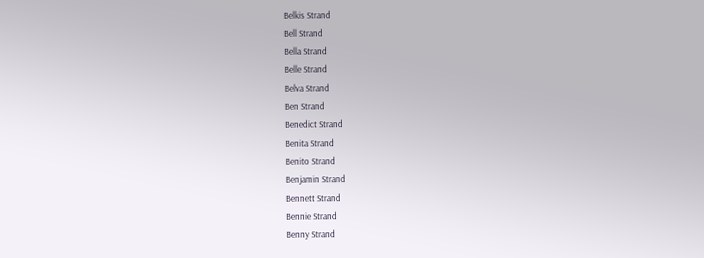Belkis Strand
Bell Strand
Bella Strand
Belle Strand
Belva Strand
Ben Strand
Benedict Strand
Benita Strand
Benito Strand
Benjamin Strand
Bennett Strand
Bennie Strand
Benny Strand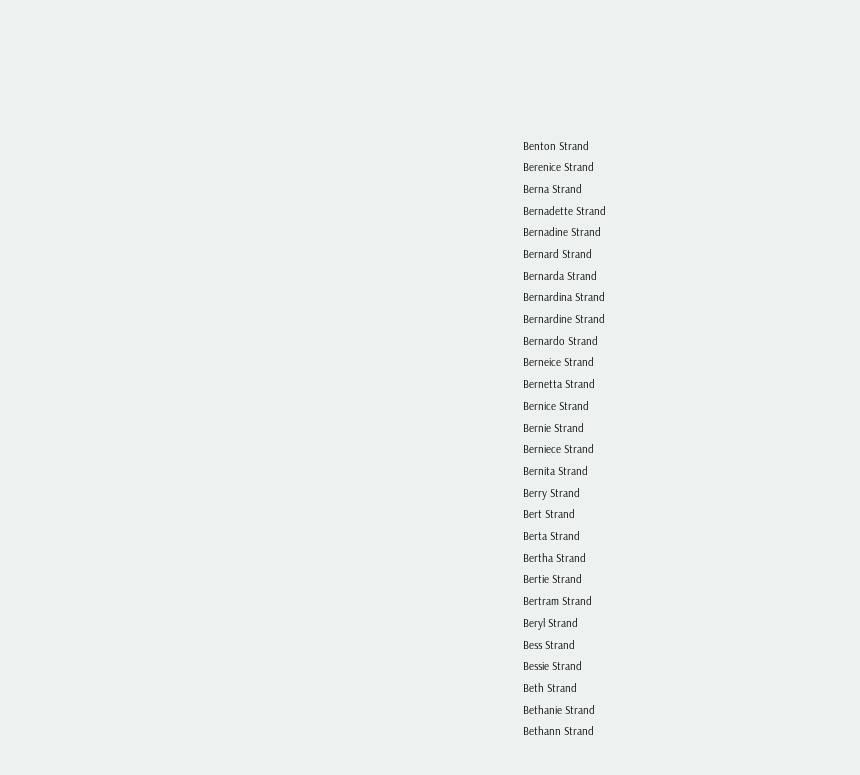Benton Strand
Berenice Strand
Berna Strand
Bernadette Strand
Bernadine Strand
Bernard Strand
Bernarda Strand
Bernardina Strand
Bernardine Strand
Bernardo Strand
Berneice Strand
Bernetta Strand
Bernice Strand
Bernie Strand
Berniece Strand
Bernita Strand
Berry Strand
Bert Strand
Berta Strand
Bertha Strand
Bertie Strand
Bertram Strand
Beryl Strand
Bess Strand
Bessie Strand
Beth Strand
Bethanie Strand
Bethann Strand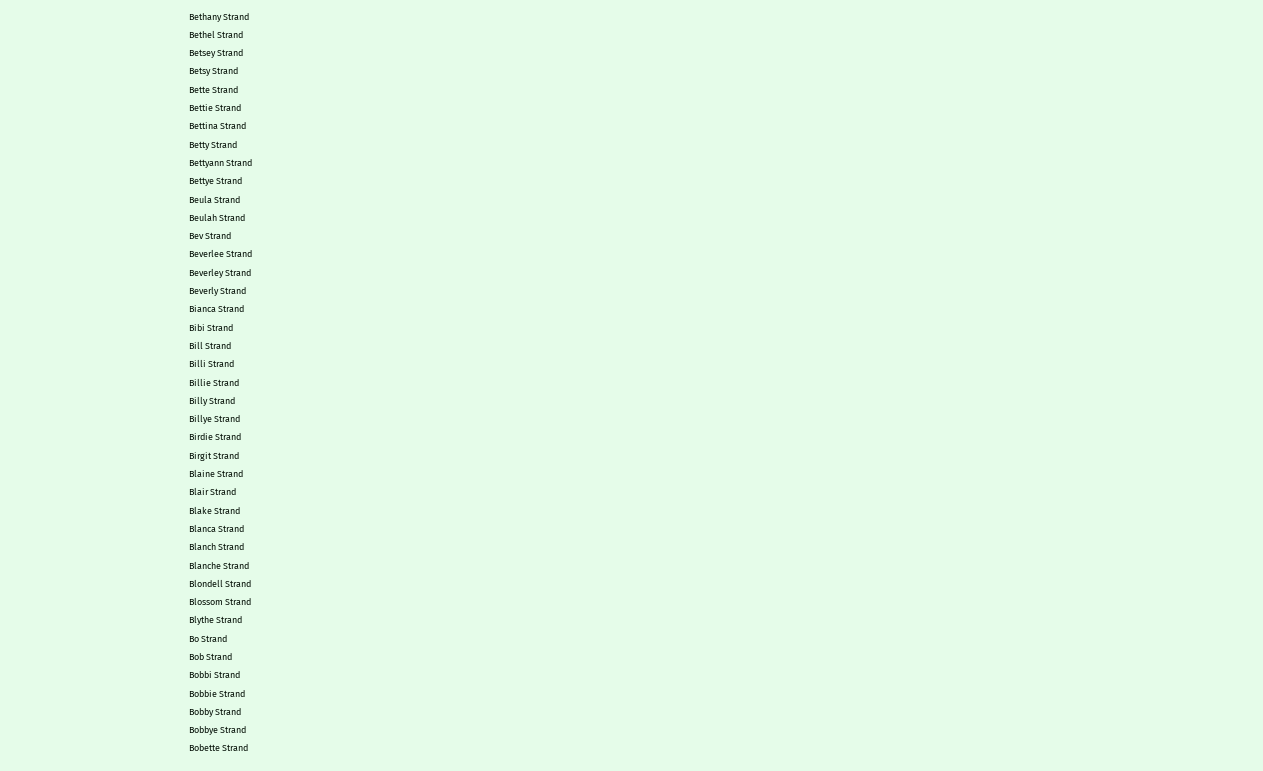Bethany Strand
Bethel Strand
Betsey Strand
Betsy Strand
Bette Strand
Bettie Strand
Bettina Strand
Betty Strand
Bettyann Strand
Bettye Strand
Beula Strand
Beulah Strand
Bev Strand
Beverlee Strand
Beverley Strand
Beverly Strand
Bianca Strand
Bibi Strand
Bill Strand
Billi Strand
Billie Strand
Billy Strand
Billye Strand
Birdie Strand
Birgit Strand
Blaine Strand
Blair Strand
Blake Strand
Blanca Strand
Blanch Strand
Blanche Strand
Blondell Strand
Blossom Strand
Blythe Strand
Bo Strand
Bob Strand
Bobbi Strand
Bobbie Strand
Bobby Strand
Bobbye Strand
Bobette Strand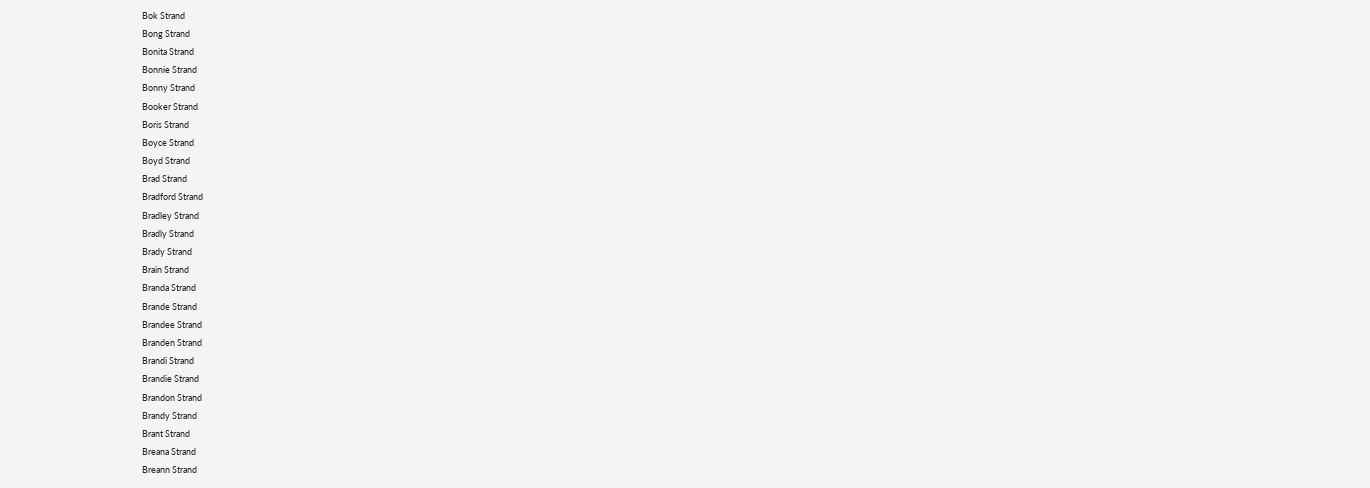Bok Strand
Bong Strand
Bonita Strand
Bonnie Strand
Bonny Strand
Booker Strand
Boris Strand
Boyce Strand
Boyd Strand
Brad Strand
Bradford Strand
Bradley Strand
Bradly Strand
Brady Strand
Brain Strand
Branda Strand
Brande Strand
Brandee Strand
Branden Strand
Brandi Strand
Brandie Strand
Brandon Strand
Brandy Strand
Brant Strand
Breana Strand
Breann Strand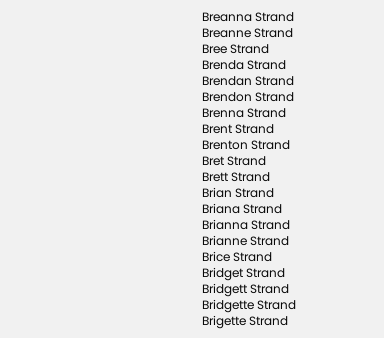Breanna Strand
Breanne Strand
Bree Strand
Brenda Strand
Brendan Strand
Brendon Strand
Brenna Strand
Brent Strand
Brenton Strand
Bret Strand
Brett Strand
Brian Strand
Briana Strand
Brianna Strand
Brianne Strand
Brice Strand
Bridget Strand
Bridgett Strand
Bridgette Strand
Brigette Strand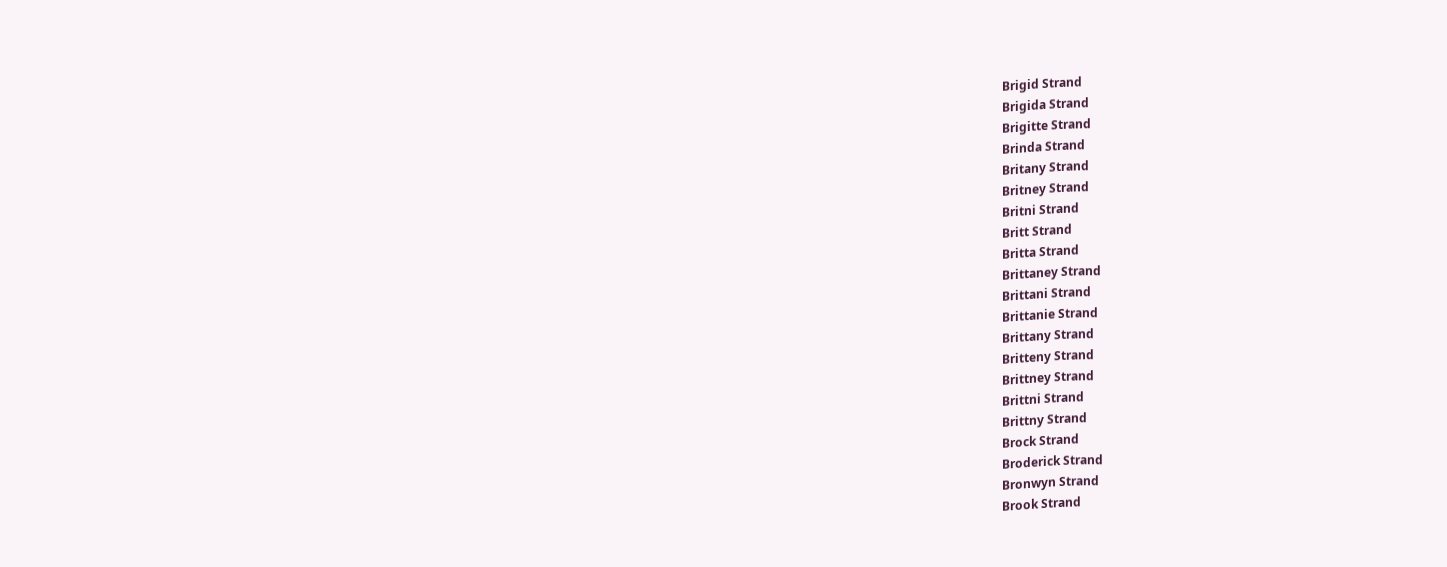Brigid Strand
Brigida Strand
Brigitte Strand
Brinda Strand
Britany Strand
Britney Strand
Britni Strand
Britt Strand
Britta Strand
Brittaney Strand
Brittani Strand
Brittanie Strand
Brittany Strand
Britteny Strand
Brittney Strand
Brittni Strand
Brittny Strand
Brock Strand
Broderick Strand
Bronwyn Strand
Brook Strand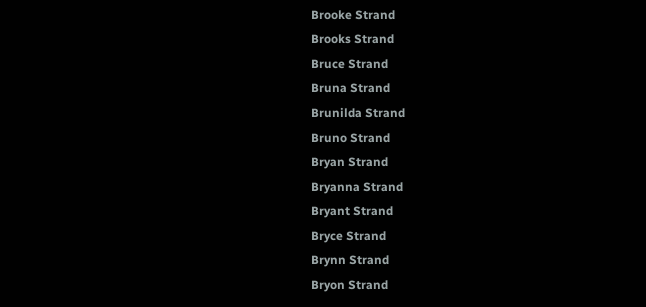Brooke Strand
Brooks Strand
Bruce Strand
Bruna Strand
Brunilda Strand
Bruno Strand
Bryan Strand
Bryanna Strand
Bryant Strand
Bryce Strand
Brynn Strand
Bryon Strand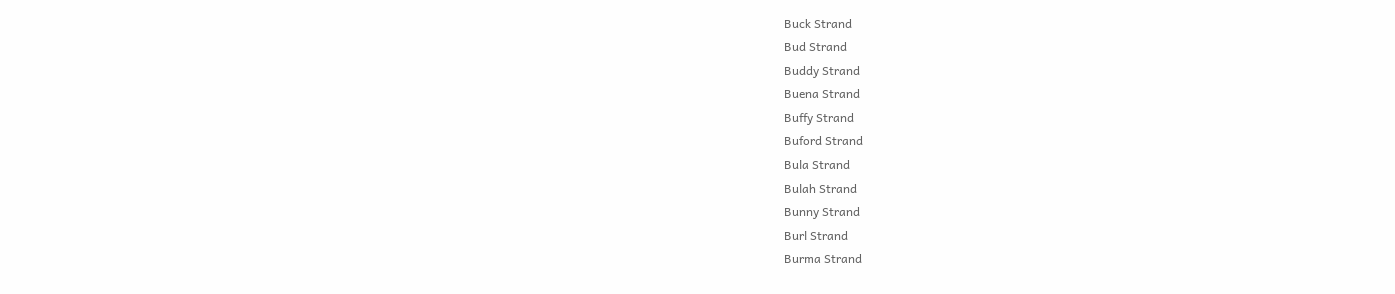Buck Strand
Bud Strand
Buddy Strand
Buena Strand
Buffy Strand
Buford Strand
Bula Strand
Bulah Strand
Bunny Strand
Burl Strand
Burma Strand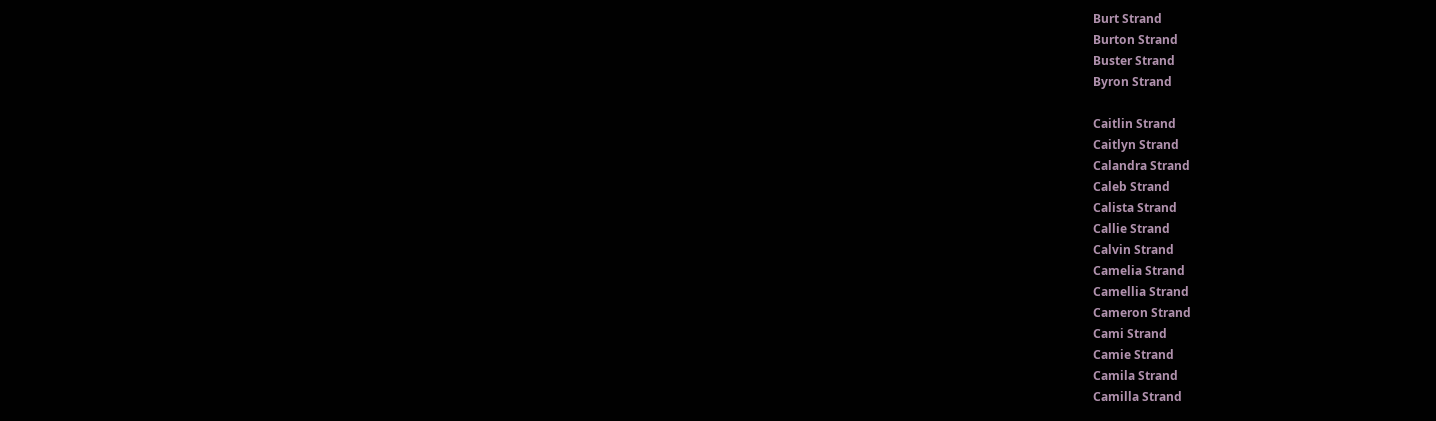Burt Strand
Burton Strand
Buster Strand
Byron Strand

Caitlin Strand
Caitlyn Strand
Calandra Strand
Caleb Strand
Calista Strand
Callie Strand
Calvin Strand
Camelia Strand
Camellia Strand
Cameron Strand
Cami Strand
Camie Strand
Camila Strand
Camilla Strand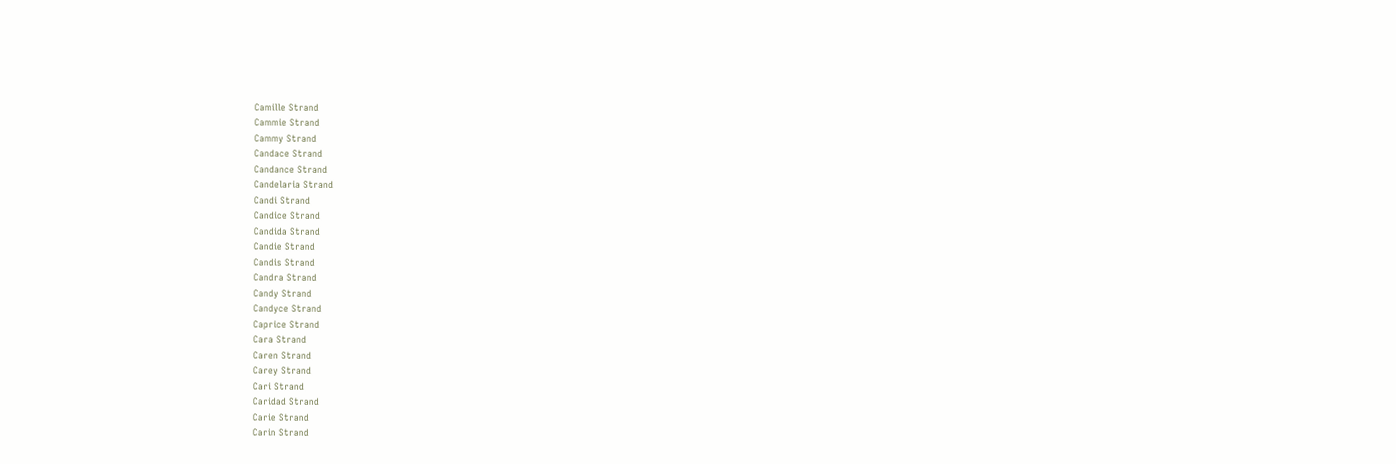Camille Strand
Cammie Strand
Cammy Strand
Candace Strand
Candance Strand
Candelaria Strand
Candi Strand
Candice Strand
Candida Strand
Candie Strand
Candis Strand
Candra Strand
Candy Strand
Candyce Strand
Caprice Strand
Cara Strand
Caren Strand
Carey Strand
Cari Strand
Caridad Strand
Carie Strand
Carin Strand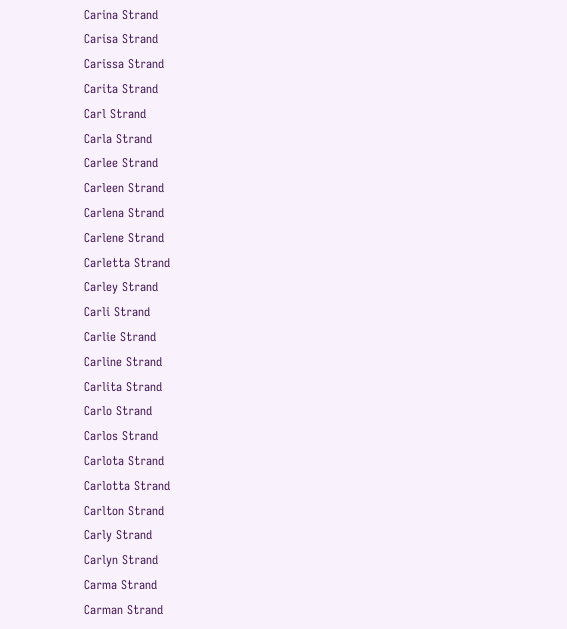Carina Strand
Carisa Strand
Carissa Strand
Carita Strand
Carl Strand
Carla Strand
Carlee Strand
Carleen Strand
Carlena Strand
Carlene Strand
Carletta Strand
Carley Strand
Carli Strand
Carlie Strand
Carline Strand
Carlita Strand
Carlo Strand
Carlos Strand
Carlota Strand
Carlotta Strand
Carlton Strand
Carly Strand
Carlyn Strand
Carma Strand
Carman Strand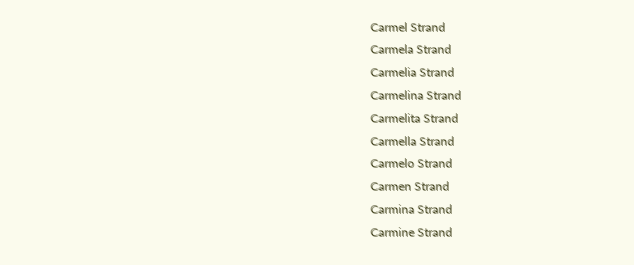Carmel Strand
Carmela Strand
Carmelia Strand
Carmelina Strand
Carmelita Strand
Carmella Strand
Carmelo Strand
Carmen Strand
Carmina Strand
Carmine Strand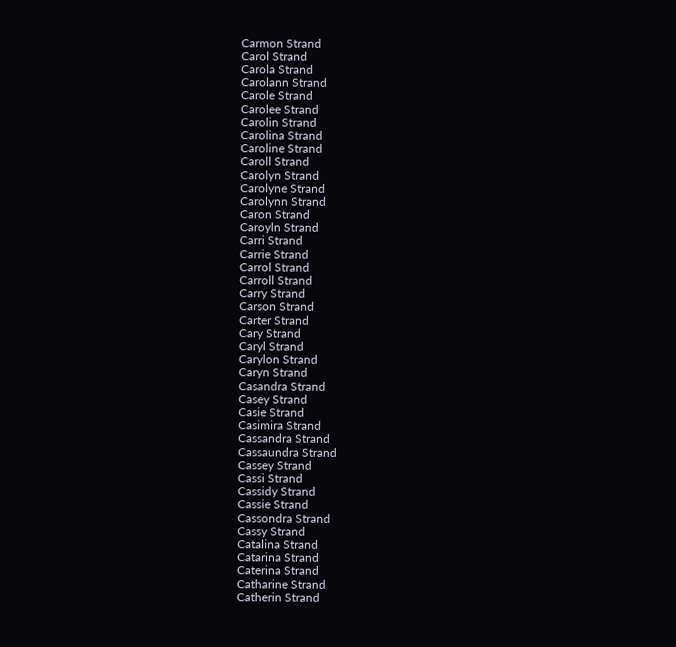Carmon Strand
Carol Strand
Carola Strand
Carolann Strand
Carole Strand
Carolee Strand
Carolin Strand
Carolina Strand
Caroline Strand
Caroll Strand
Carolyn Strand
Carolyne Strand
Carolynn Strand
Caron Strand
Caroyln Strand
Carri Strand
Carrie Strand
Carrol Strand
Carroll Strand
Carry Strand
Carson Strand
Carter Strand
Cary Strand
Caryl Strand
Carylon Strand
Caryn Strand
Casandra Strand
Casey Strand
Casie Strand
Casimira Strand
Cassandra Strand
Cassaundra Strand
Cassey Strand
Cassi Strand
Cassidy Strand
Cassie Strand
Cassondra Strand
Cassy Strand
Catalina Strand
Catarina Strand
Caterina Strand
Catharine Strand
Catherin Strand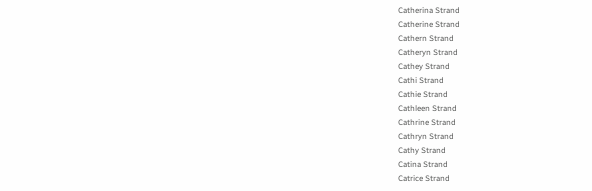Catherina Strand
Catherine Strand
Cathern Strand
Catheryn Strand
Cathey Strand
Cathi Strand
Cathie Strand
Cathleen Strand
Cathrine Strand
Cathryn Strand
Cathy Strand
Catina Strand
Catrice Strand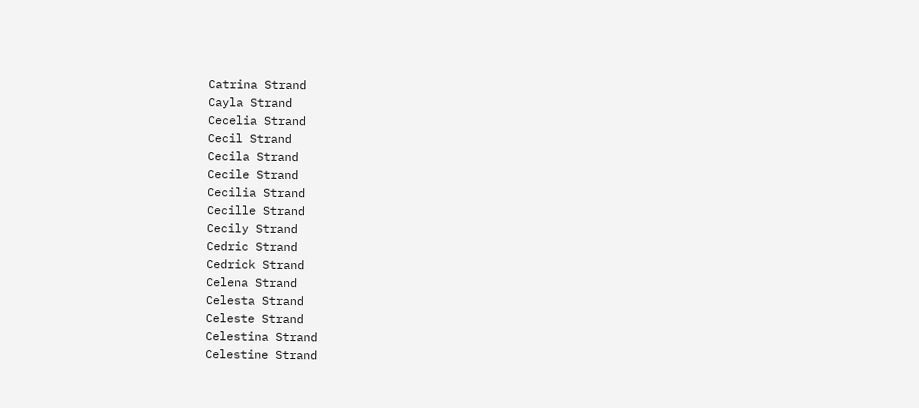Catrina Strand
Cayla Strand
Cecelia Strand
Cecil Strand
Cecila Strand
Cecile Strand
Cecilia Strand
Cecille Strand
Cecily Strand
Cedric Strand
Cedrick Strand
Celena Strand
Celesta Strand
Celeste Strand
Celestina Strand
Celestine Strand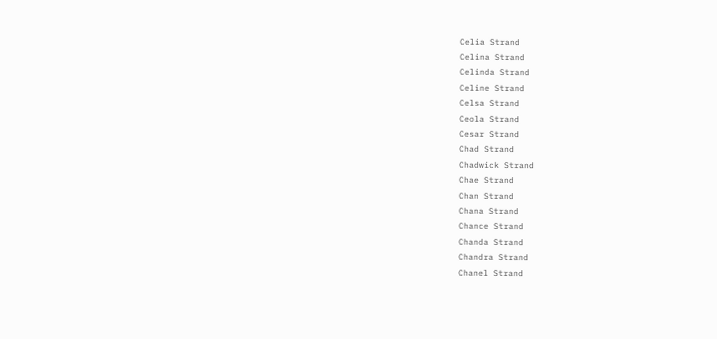Celia Strand
Celina Strand
Celinda Strand
Celine Strand
Celsa Strand
Ceola Strand
Cesar Strand
Chad Strand
Chadwick Strand
Chae Strand
Chan Strand
Chana Strand
Chance Strand
Chanda Strand
Chandra Strand
Chanel Strand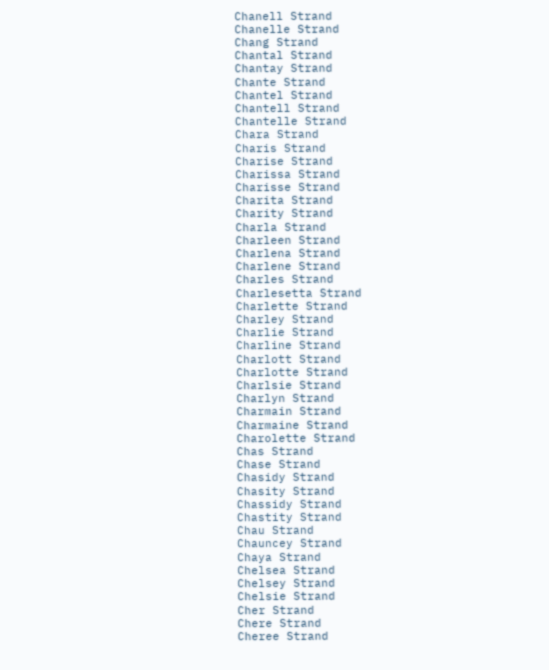Chanell Strand
Chanelle Strand
Chang Strand
Chantal Strand
Chantay Strand
Chante Strand
Chantel Strand
Chantell Strand
Chantelle Strand
Chara Strand
Charis Strand
Charise Strand
Charissa Strand
Charisse Strand
Charita Strand
Charity Strand
Charla Strand
Charleen Strand
Charlena Strand
Charlene Strand
Charles Strand
Charlesetta Strand
Charlette Strand
Charley Strand
Charlie Strand
Charline Strand
Charlott Strand
Charlotte Strand
Charlsie Strand
Charlyn Strand
Charmain Strand
Charmaine Strand
Charolette Strand
Chas Strand
Chase Strand
Chasidy Strand
Chasity Strand
Chassidy Strand
Chastity Strand
Chau Strand
Chauncey Strand
Chaya Strand
Chelsea Strand
Chelsey Strand
Chelsie Strand
Cher Strand
Chere Strand
Cheree Strand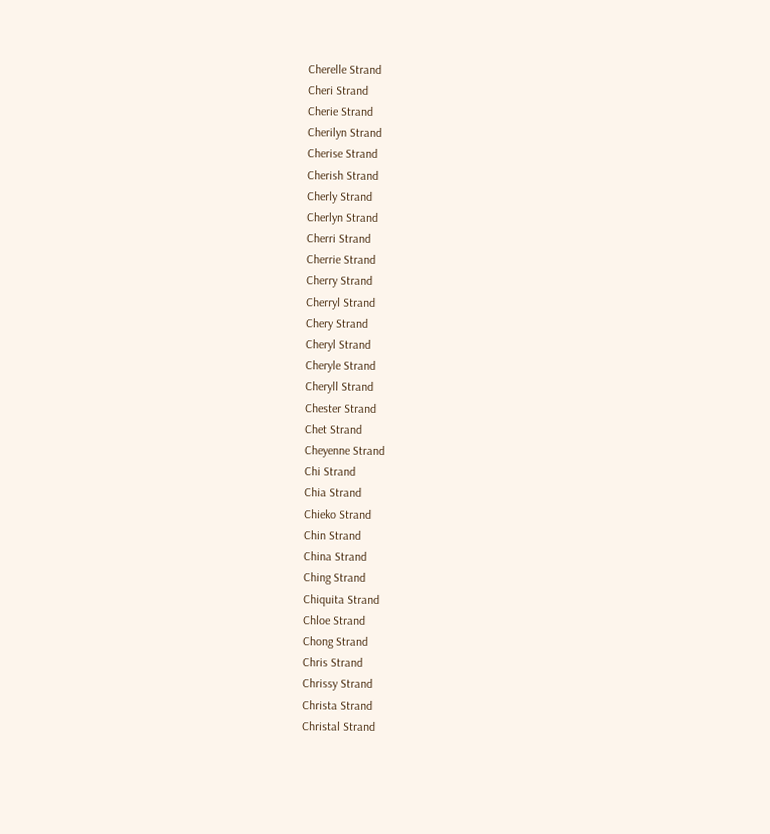Cherelle Strand
Cheri Strand
Cherie Strand
Cherilyn Strand
Cherise Strand
Cherish Strand
Cherly Strand
Cherlyn Strand
Cherri Strand
Cherrie Strand
Cherry Strand
Cherryl Strand
Chery Strand
Cheryl Strand
Cheryle Strand
Cheryll Strand
Chester Strand
Chet Strand
Cheyenne Strand
Chi Strand
Chia Strand
Chieko Strand
Chin Strand
China Strand
Ching Strand
Chiquita Strand
Chloe Strand
Chong Strand
Chris Strand
Chrissy Strand
Christa Strand
Christal Strand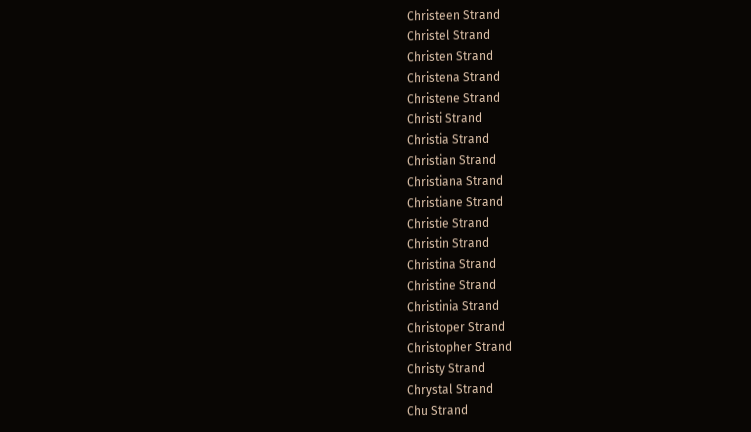Christeen Strand
Christel Strand
Christen Strand
Christena Strand
Christene Strand
Christi Strand
Christia Strand
Christian Strand
Christiana Strand
Christiane Strand
Christie Strand
Christin Strand
Christina Strand
Christine Strand
Christinia Strand
Christoper Strand
Christopher Strand
Christy Strand
Chrystal Strand
Chu Strand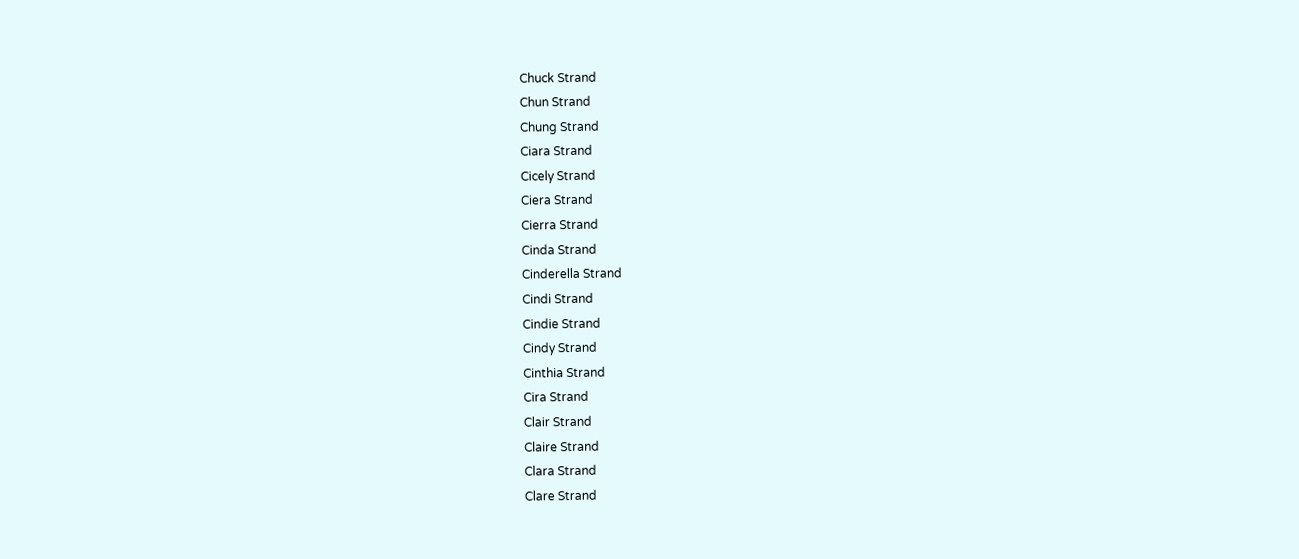Chuck Strand
Chun Strand
Chung Strand
Ciara Strand
Cicely Strand
Ciera Strand
Cierra Strand
Cinda Strand
Cinderella Strand
Cindi Strand
Cindie Strand
Cindy Strand
Cinthia Strand
Cira Strand
Clair Strand
Claire Strand
Clara Strand
Clare Strand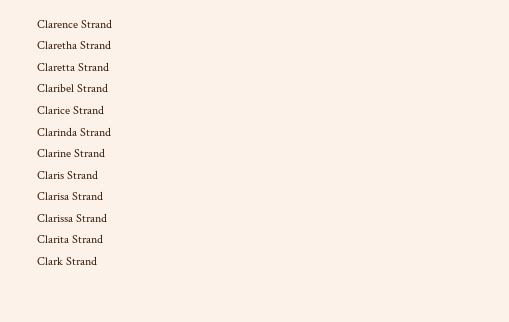Clarence Strand
Claretha Strand
Claretta Strand
Claribel Strand
Clarice Strand
Clarinda Strand
Clarine Strand
Claris Strand
Clarisa Strand
Clarissa Strand
Clarita Strand
Clark Strand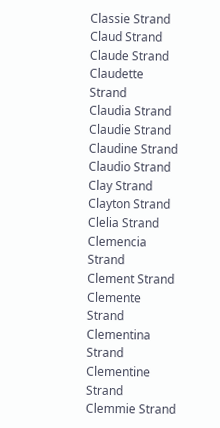Classie Strand
Claud Strand
Claude Strand
Claudette Strand
Claudia Strand
Claudie Strand
Claudine Strand
Claudio Strand
Clay Strand
Clayton Strand
Clelia Strand
Clemencia Strand
Clement Strand
Clemente Strand
Clementina Strand
Clementine Strand
Clemmie Strand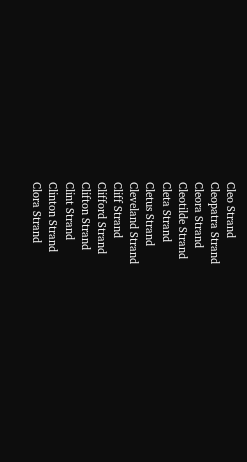Cleo Strand
Cleopatra Strand
Cleora Strand
Cleotilde Strand
Cleta Strand
Cletus Strand
Cleveland Strand
Cliff Strand
Clifford Strand
Clifton Strand
Clint Strand
Clinton Strand
Clora Strand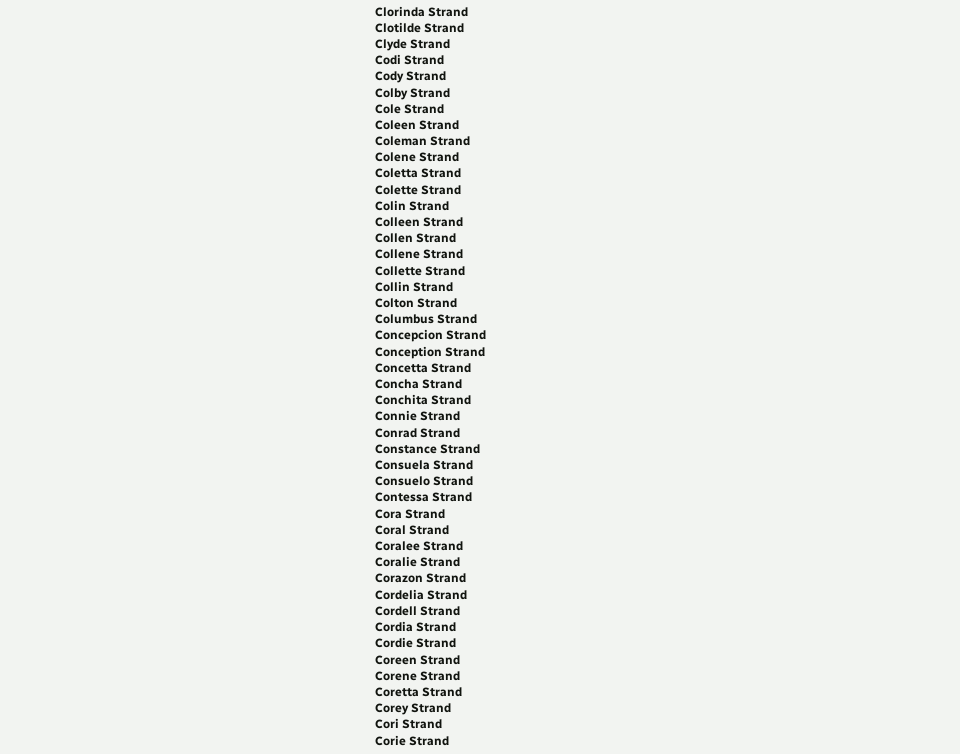Clorinda Strand
Clotilde Strand
Clyde Strand
Codi Strand
Cody Strand
Colby Strand
Cole Strand
Coleen Strand
Coleman Strand
Colene Strand
Coletta Strand
Colette Strand
Colin Strand
Colleen Strand
Collen Strand
Collene Strand
Collette Strand
Collin Strand
Colton Strand
Columbus Strand
Concepcion Strand
Conception Strand
Concetta Strand
Concha Strand
Conchita Strand
Connie Strand
Conrad Strand
Constance Strand
Consuela Strand
Consuelo Strand
Contessa Strand
Cora Strand
Coral Strand
Coralee Strand
Coralie Strand
Corazon Strand
Cordelia Strand
Cordell Strand
Cordia Strand
Cordie Strand
Coreen Strand
Corene Strand
Coretta Strand
Corey Strand
Cori Strand
Corie Strand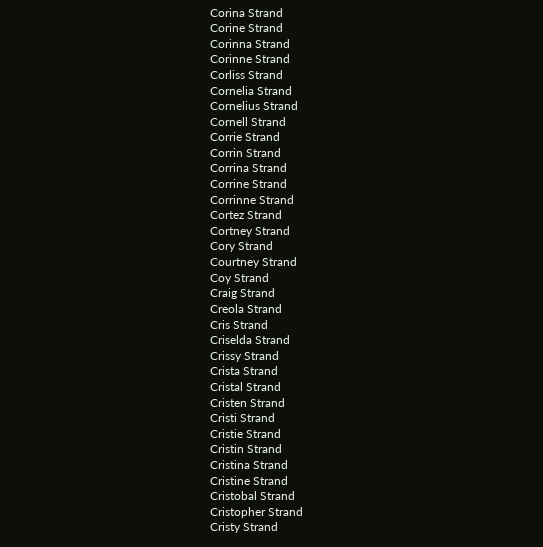Corina Strand
Corine Strand
Corinna Strand
Corinne Strand
Corliss Strand
Cornelia Strand
Cornelius Strand
Cornell Strand
Corrie Strand
Corrin Strand
Corrina Strand
Corrine Strand
Corrinne Strand
Cortez Strand
Cortney Strand
Cory Strand
Courtney Strand
Coy Strand
Craig Strand
Creola Strand
Cris Strand
Criselda Strand
Crissy Strand
Crista Strand
Cristal Strand
Cristen Strand
Cristi Strand
Cristie Strand
Cristin Strand
Cristina Strand
Cristine Strand
Cristobal Strand
Cristopher Strand
Cristy Strand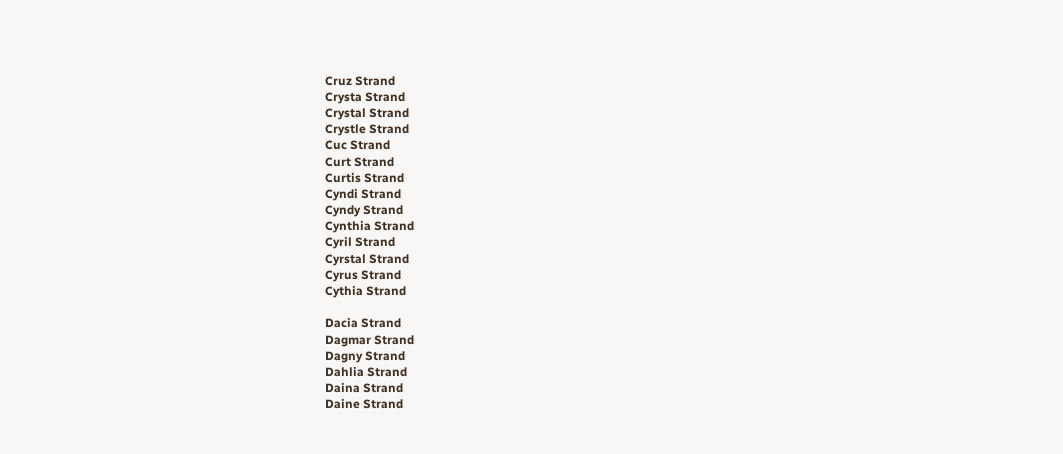Cruz Strand
Crysta Strand
Crystal Strand
Crystle Strand
Cuc Strand
Curt Strand
Curtis Strand
Cyndi Strand
Cyndy Strand
Cynthia Strand
Cyril Strand
Cyrstal Strand
Cyrus Strand
Cythia Strand

Dacia Strand
Dagmar Strand
Dagny Strand
Dahlia Strand
Daina Strand
Daine Strand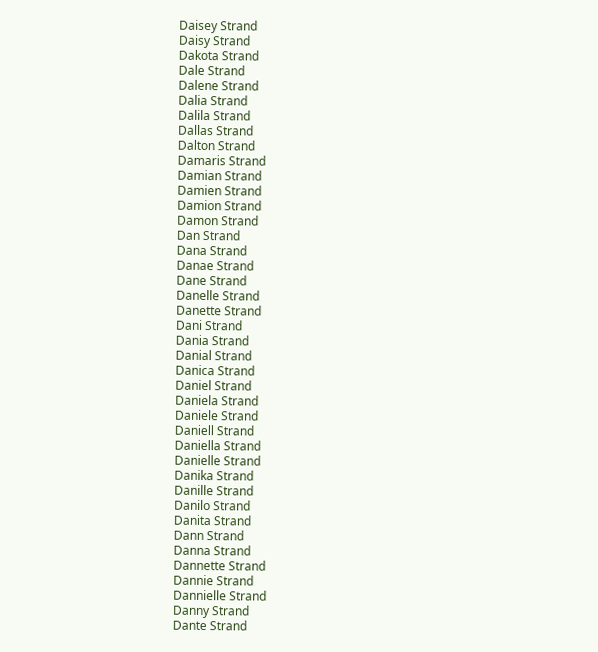Daisey Strand
Daisy Strand
Dakota Strand
Dale Strand
Dalene Strand
Dalia Strand
Dalila Strand
Dallas Strand
Dalton Strand
Damaris Strand
Damian Strand
Damien Strand
Damion Strand
Damon Strand
Dan Strand
Dana Strand
Danae Strand
Dane Strand
Danelle Strand
Danette Strand
Dani Strand
Dania Strand
Danial Strand
Danica Strand
Daniel Strand
Daniela Strand
Daniele Strand
Daniell Strand
Daniella Strand
Danielle Strand
Danika Strand
Danille Strand
Danilo Strand
Danita Strand
Dann Strand
Danna Strand
Dannette Strand
Dannie Strand
Dannielle Strand
Danny Strand
Dante Strand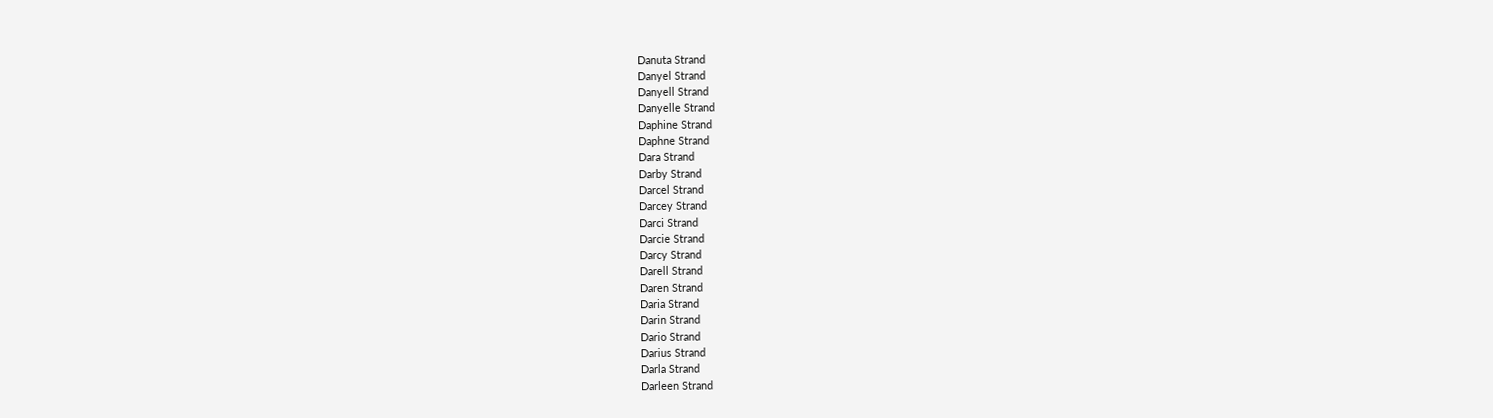Danuta Strand
Danyel Strand
Danyell Strand
Danyelle Strand
Daphine Strand
Daphne Strand
Dara Strand
Darby Strand
Darcel Strand
Darcey Strand
Darci Strand
Darcie Strand
Darcy Strand
Darell Strand
Daren Strand
Daria Strand
Darin Strand
Dario Strand
Darius Strand
Darla Strand
Darleen Strand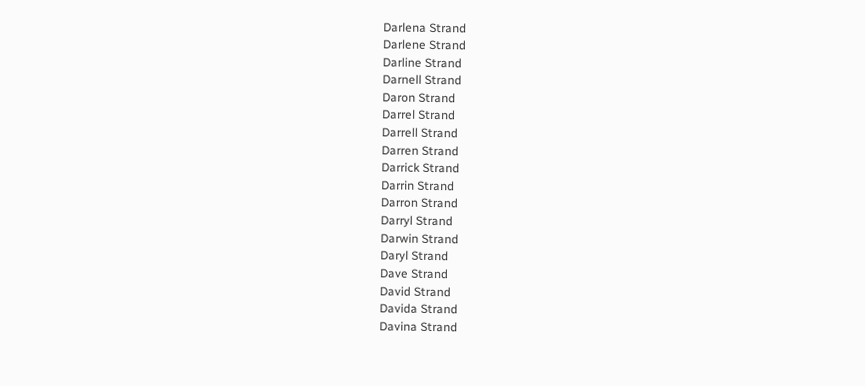Darlena Strand
Darlene Strand
Darline Strand
Darnell Strand
Daron Strand
Darrel Strand
Darrell Strand
Darren Strand
Darrick Strand
Darrin Strand
Darron Strand
Darryl Strand
Darwin Strand
Daryl Strand
Dave Strand
David Strand
Davida Strand
Davina Strand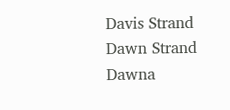Davis Strand
Dawn Strand
Dawna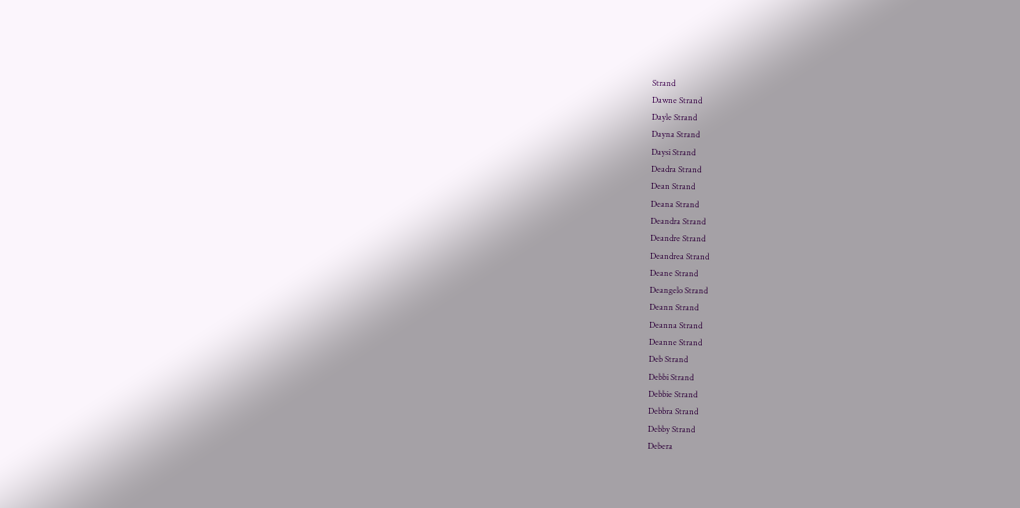Strand
Dawne Strand
Dayle Strand
Dayna Strand
Daysi Strand
Deadra Strand
Dean Strand
Deana Strand
Deandra Strand
Deandre Strand
Deandrea Strand
Deane Strand
Deangelo Strand
Deann Strand
Deanna Strand
Deanne Strand
Deb Strand
Debbi Strand
Debbie Strand
Debbra Strand
Debby Strand
Debera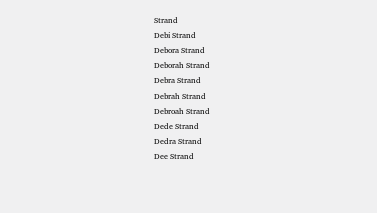Strand
Debi Strand
Debora Strand
Deborah Strand
Debra Strand
Debrah Strand
Debroah Strand
Dede Strand
Dedra Strand
Dee Strand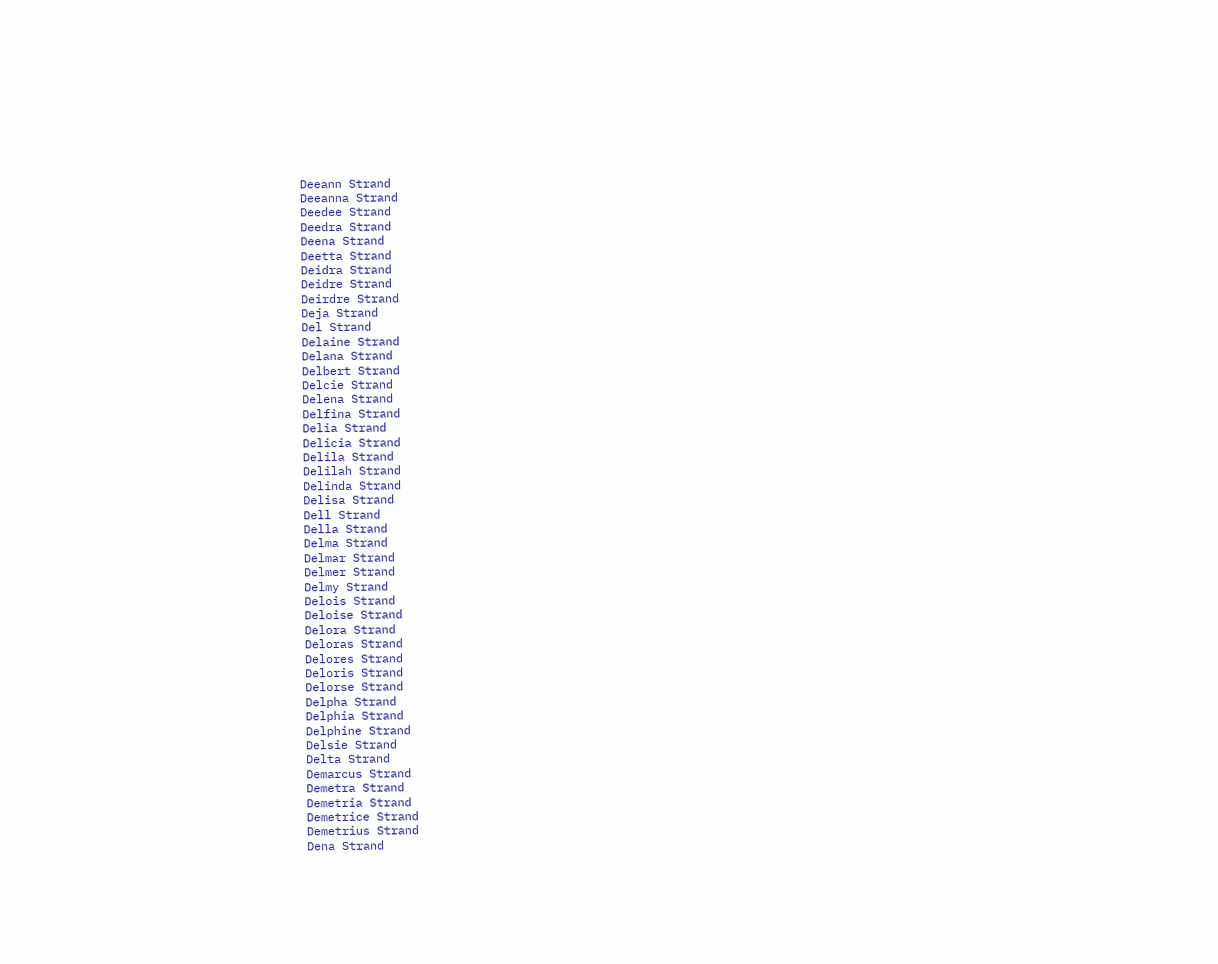Deeann Strand
Deeanna Strand
Deedee Strand
Deedra Strand
Deena Strand
Deetta Strand
Deidra Strand
Deidre Strand
Deirdre Strand
Deja Strand
Del Strand
Delaine Strand
Delana Strand
Delbert Strand
Delcie Strand
Delena Strand
Delfina Strand
Delia Strand
Delicia Strand
Delila Strand
Delilah Strand
Delinda Strand
Delisa Strand
Dell Strand
Della Strand
Delma Strand
Delmar Strand
Delmer Strand
Delmy Strand
Delois Strand
Deloise Strand
Delora Strand
Deloras Strand
Delores Strand
Deloris Strand
Delorse Strand
Delpha Strand
Delphia Strand
Delphine Strand
Delsie Strand
Delta Strand
Demarcus Strand
Demetra Strand
Demetria Strand
Demetrice Strand
Demetrius Strand
Dena Strand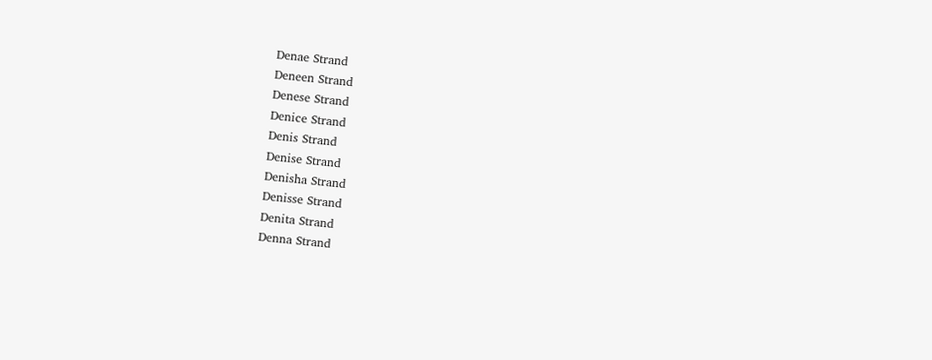Denae Strand
Deneen Strand
Denese Strand
Denice Strand
Denis Strand
Denise Strand
Denisha Strand
Denisse Strand
Denita Strand
Denna Strand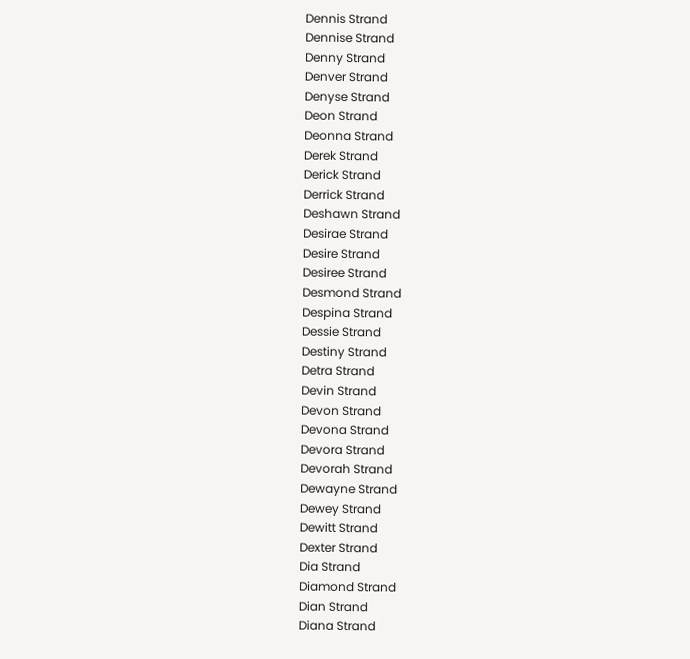Dennis Strand
Dennise Strand
Denny Strand
Denver Strand
Denyse Strand
Deon Strand
Deonna Strand
Derek Strand
Derick Strand
Derrick Strand
Deshawn Strand
Desirae Strand
Desire Strand
Desiree Strand
Desmond Strand
Despina Strand
Dessie Strand
Destiny Strand
Detra Strand
Devin Strand
Devon Strand
Devona Strand
Devora Strand
Devorah Strand
Dewayne Strand
Dewey Strand
Dewitt Strand
Dexter Strand
Dia Strand
Diamond Strand
Dian Strand
Diana Strand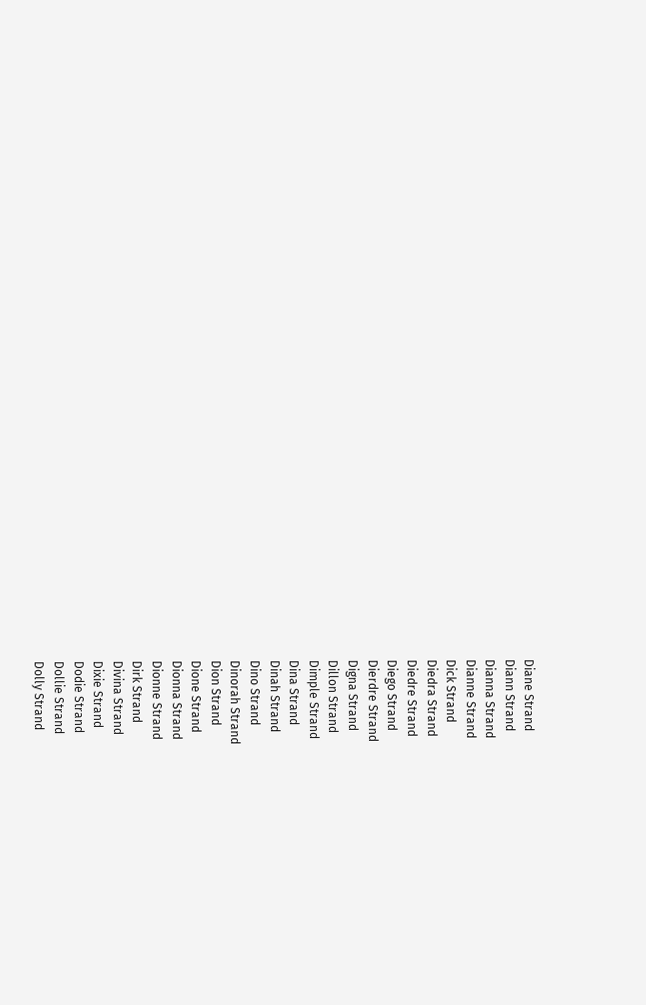Diane Strand
Diann Strand
Dianna Strand
Dianne Strand
Dick Strand
Diedra Strand
Diedre Strand
Diego Strand
Dierdre Strand
Digna Strand
Dillon Strand
Dimple Strand
Dina Strand
Dinah Strand
Dino Strand
Dinorah Strand
Dion Strand
Dione Strand
Dionna Strand
Dionne Strand
Dirk Strand
Divina Strand
Dixie Strand
Dodie Strand
Dollie Strand
Dolly Strand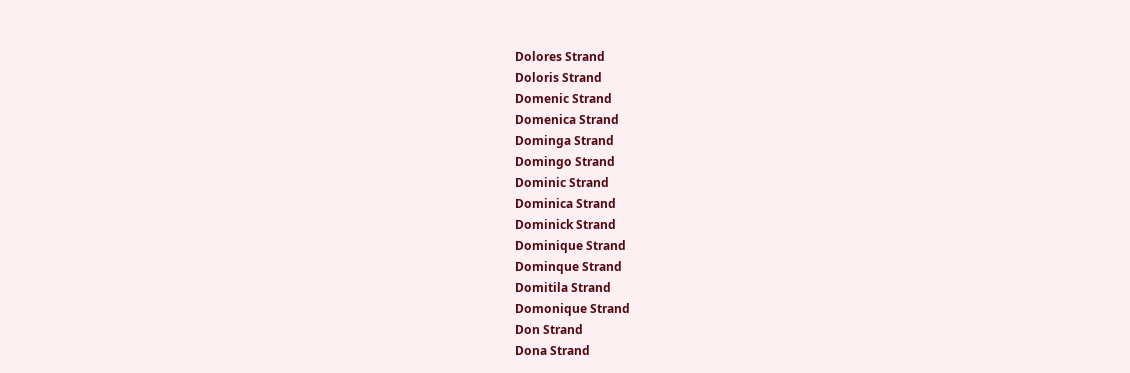Dolores Strand
Doloris Strand
Domenic Strand
Domenica Strand
Dominga Strand
Domingo Strand
Dominic Strand
Dominica Strand
Dominick Strand
Dominique Strand
Dominque Strand
Domitila Strand
Domonique Strand
Don Strand
Dona Strand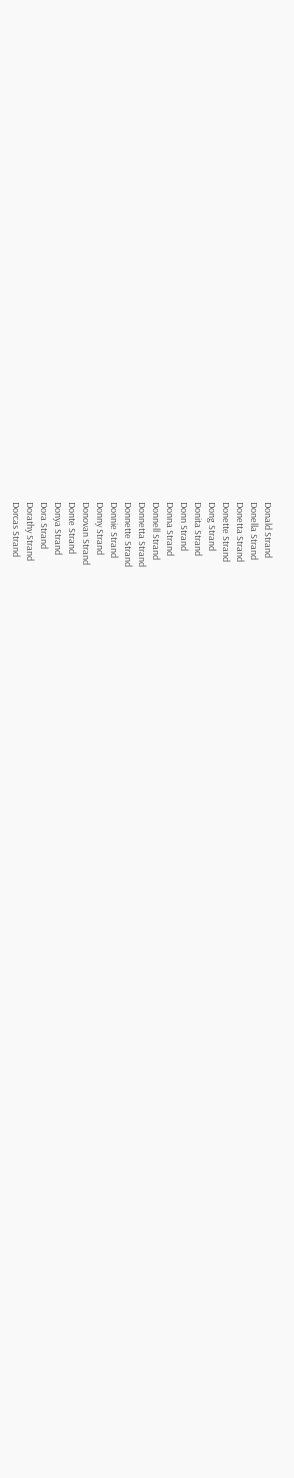Donald Strand
Donella Strand
Donetta Strand
Donette Strand
Dong Strand
Donita Strand
Donn Strand
Donna Strand
Donnell Strand
Donnetta Strand
Donnette Strand
Donnie Strand
Donny Strand
Donovan Strand
Donte Strand
Donya Strand
Dora Strand
Dorathy Strand
Dorcas Strand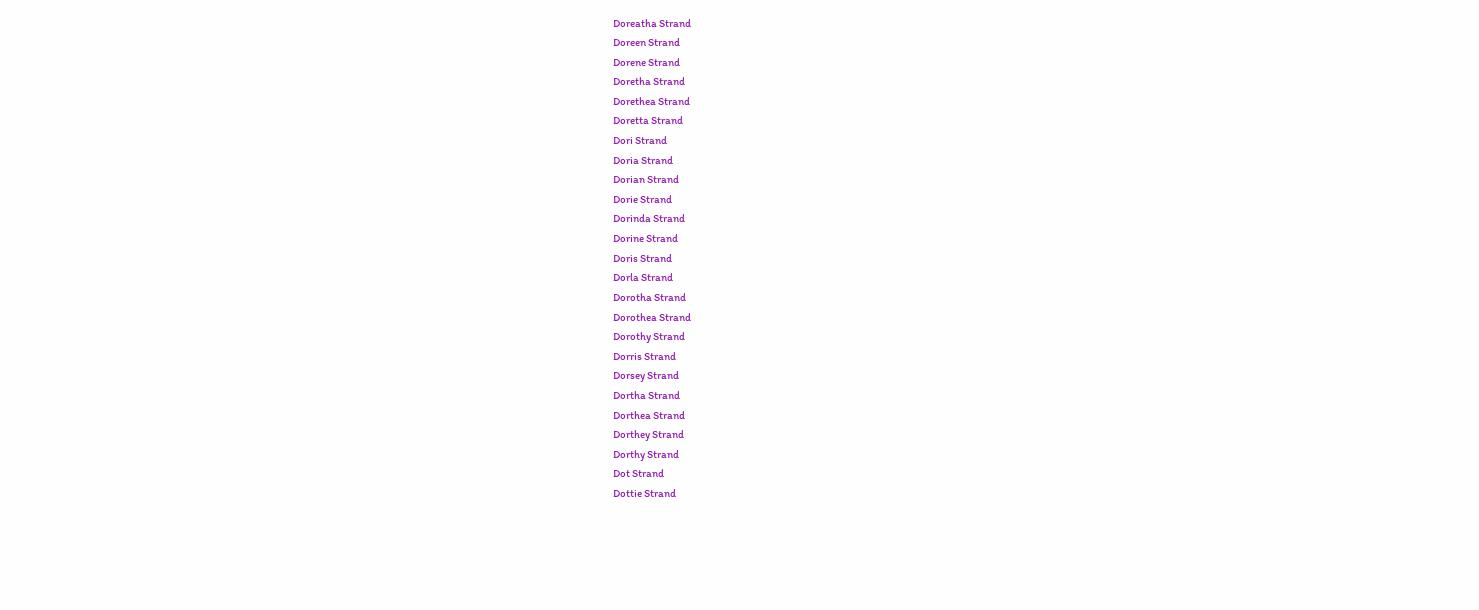Doreatha Strand
Doreen Strand
Dorene Strand
Doretha Strand
Dorethea Strand
Doretta Strand
Dori Strand
Doria Strand
Dorian Strand
Dorie Strand
Dorinda Strand
Dorine Strand
Doris Strand
Dorla Strand
Dorotha Strand
Dorothea Strand
Dorothy Strand
Dorris Strand
Dorsey Strand
Dortha Strand
Dorthea Strand
Dorthey Strand
Dorthy Strand
Dot Strand
Dottie Strand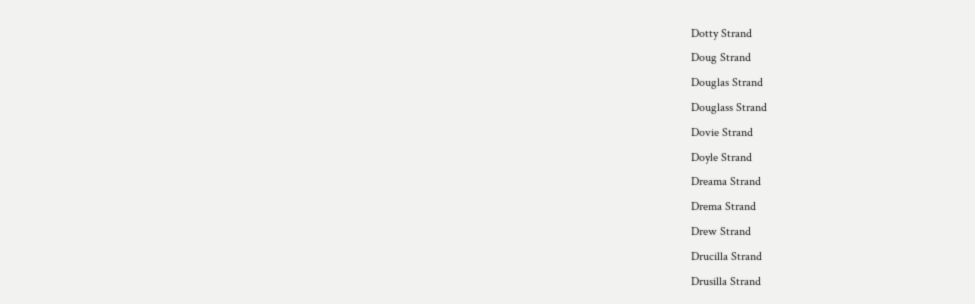Dotty Strand
Doug Strand
Douglas Strand
Douglass Strand
Dovie Strand
Doyle Strand
Dreama Strand
Drema Strand
Drew Strand
Drucilla Strand
Drusilla Strand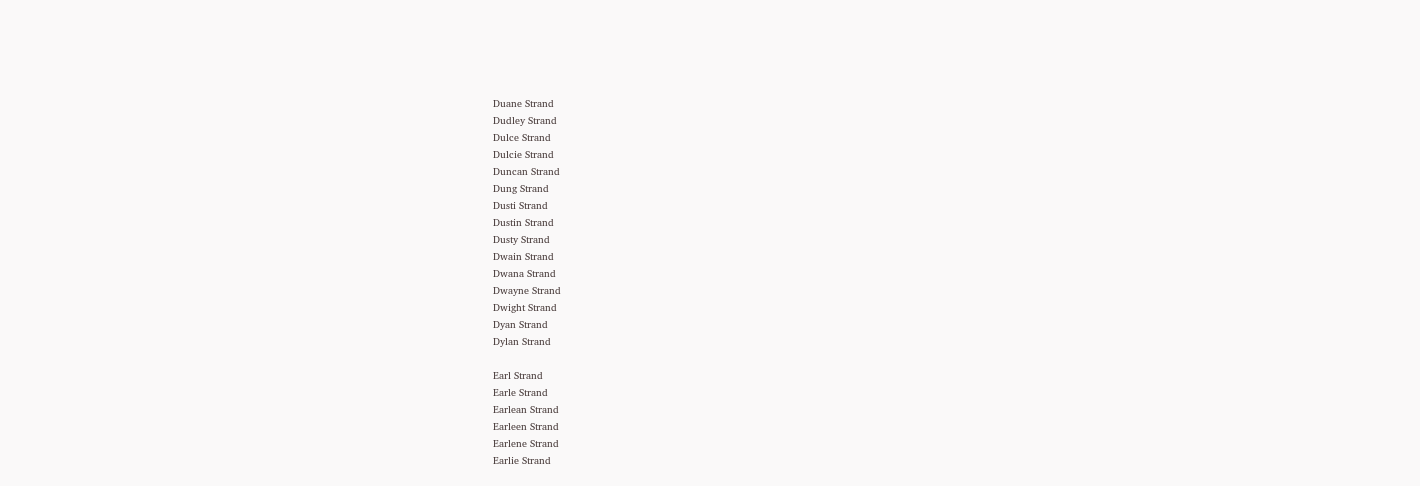Duane Strand
Dudley Strand
Dulce Strand
Dulcie Strand
Duncan Strand
Dung Strand
Dusti Strand
Dustin Strand
Dusty Strand
Dwain Strand
Dwana Strand
Dwayne Strand
Dwight Strand
Dyan Strand
Dylan Strand

Earl Strand
Earle Strand
Earlean Strand
Earleen Strand
Earlene Strand
Earlie Strand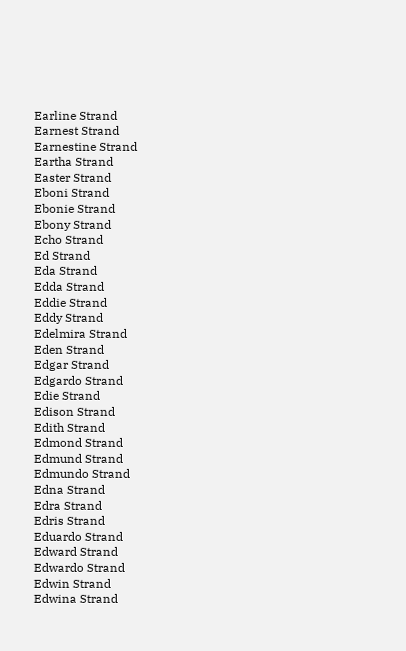Earline Strand
Earnest Strand
Earnestine Strand
Eartha Strand
Easter Strand
Eboni Strand
Ebonie Strand
Ebony Strand
Echo Strand
Ed Strand
Eda Strand
Edda Strand
Eddie Strand
Eddy Strand
Edelmira Strand
Eden Strand
Edgar Strand
Edgardo Strand
Edie Strand
Edison Strand
Edith Strand
Edmond Strand
Edmund Strand
Edmundo Strand
Edna Strand
Edra Strand
Edris Strand
Eduardo Strand
Edward Strand
Edwardo Strand
Edwin Strand
Edwina Strand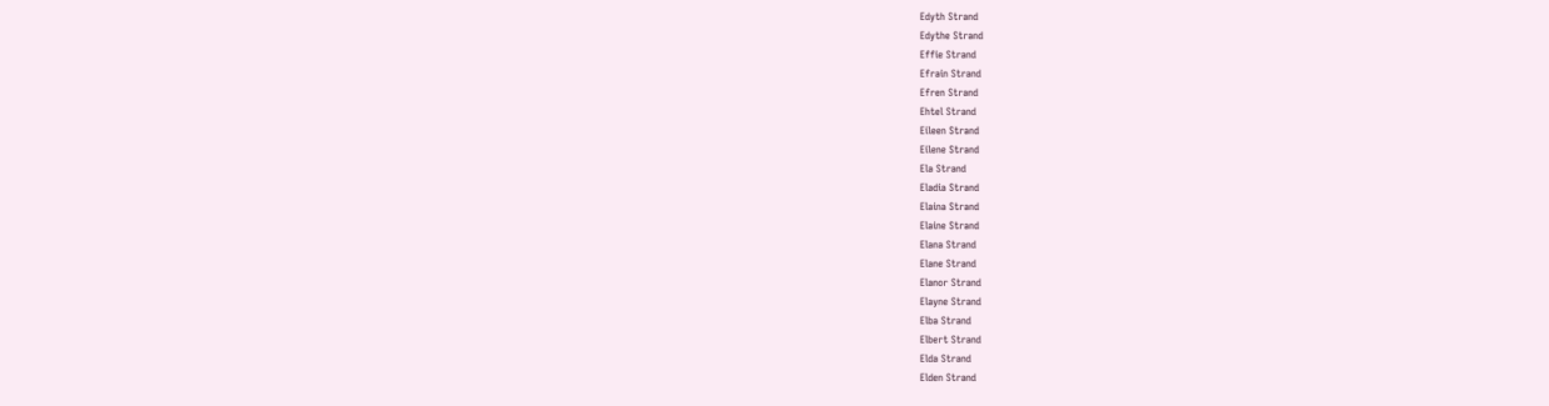Edyth Strand
Edythe Strand
Effie Strand
Efrain Strand
Efren Strand
Ehtel Strand
Eileen Strand
Eilene Strand
Ela Strand
Eladia Strand
Elaina Strand
Elaine Strand
Elana Strand
Elane Strand
Elanor Strand
Elayne Strand
Elba Strand
Elbert Strand
Elda Strand
Elden Strand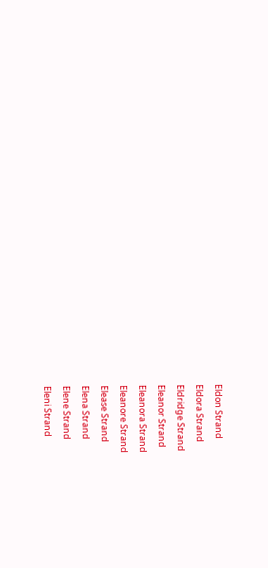Eldon Strand
Eldora Strand
Eldridge Strand
Eleanor Strand
Eleanora Strand
Eleanore Strand
Elease Strand
Elena Strand
Elene Strand
Eleni Strand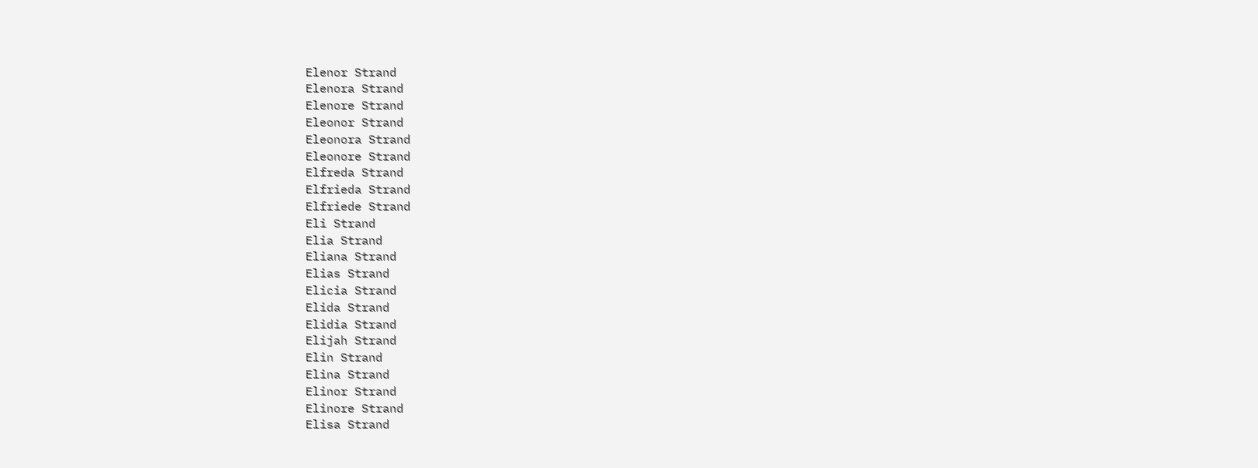Elenor Strand
Elenora Strand
Elenore Strand
Eleonor Strand
Eleonora Strand
Eleonore Strand
Elfreda Strand
Elfrieda Strand
Elfriede Strand
Eli Strand
Elia Strand
Eliana Strand
Elias Strand
Elicia Strand
Elida Strand
Elidia Strand
Elijah Strand
Elin Strand
Elina Strand
Elinor Strand
Elinore Strand
Elisa Strand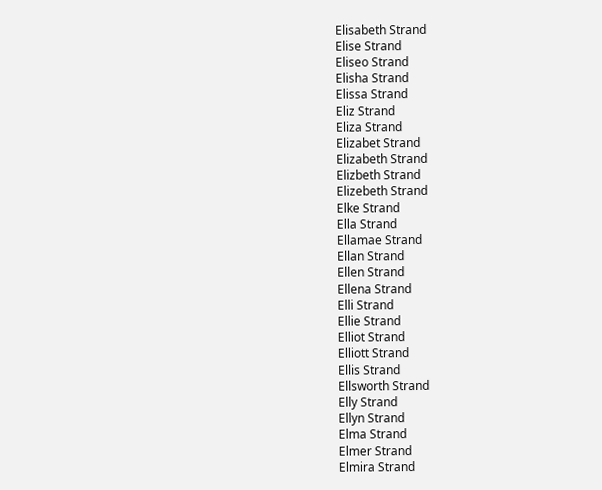Elisabeth Strand
Elise Strand
Eliseo Strand
Elisha Strand
Elissa Strand
Eliz Strand
Eliza Strand
Elizabet Strand
Elizabeth Strand
Elizbeth Strand
Elizebeth Strand
Elke Strand
Ella Strand
Ellamae Strand
Ellan Strand
Ellen Strand
Ellena Strand
Elli Strand
Ellie Strand
Elliot Strand
Elliott Strand
Ellis Strand
Ellsworth Strand
Elly Strand
Ellyn Strand
Elma Strand
Elmer Strand
Elmira Strand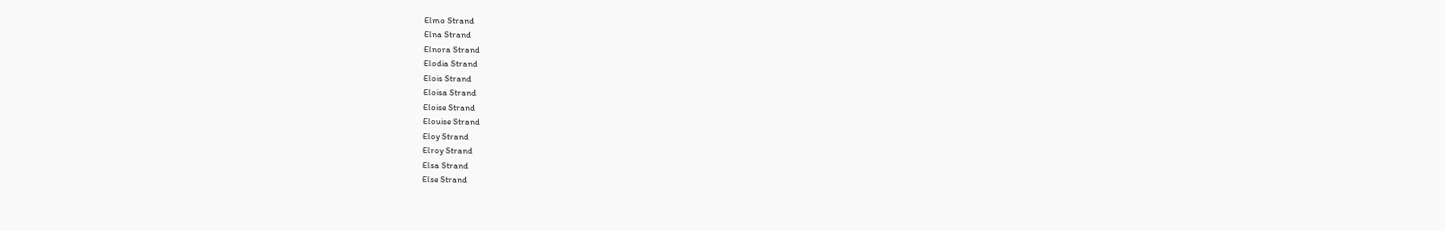Elmo Strand
Elna Strand
Elnora Strand
Elodia Strand
Elois Strand
Eloisa Strand
Eloise Strand
Elouise Strand
Eloy Strand
Elroy Strand
Elsa Strand
Else Strand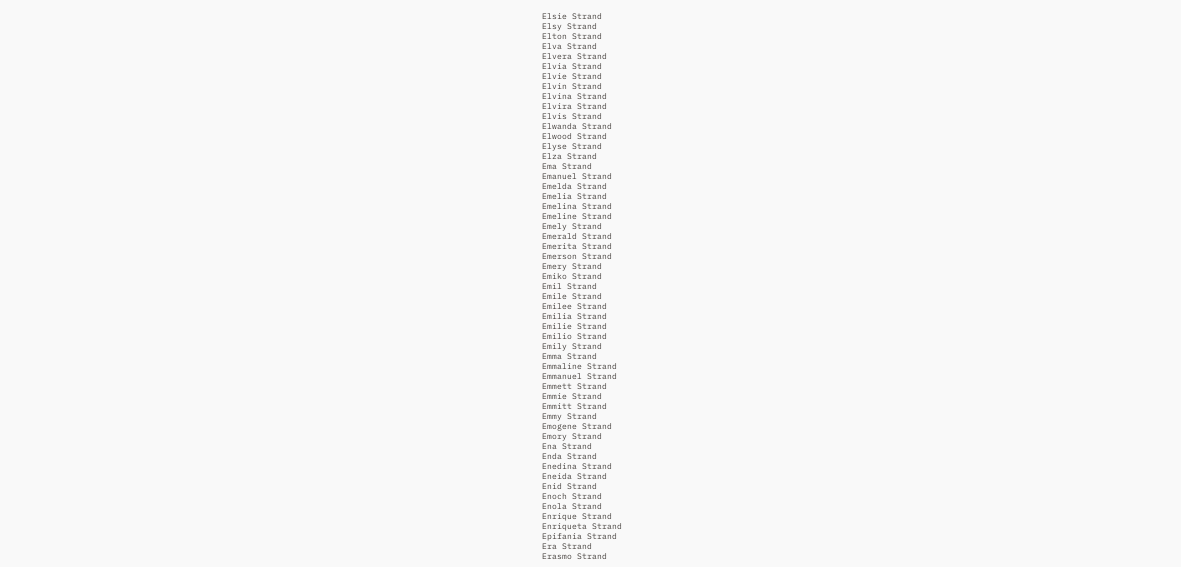Elsie Strand
Elsy Strand
Elton Strand
Elva Strand
Elvera Strand
Elvia Strand
Elvie Strand
Elvin Strand
Elvina Strand
Elvira Strand
Elvis Strand
Elwanda Strand
Elwood Strand
Elyse Strand
Elza Strand
Ema Strand
Emanuel Strand
Emelda Strand
Emelia Strand
Emelina Strand
Emeline Strand
Emely Strand
Emerald Strand
Emerita Strand
Emerson Strand
Emery Strand
Emiko Strand
Emil Strand
Emile Strand
Emilee Strand
Emilia Strand
Emilie Strand
Emilio Strand
Emily Strand
Emma Strand
Emmaline Strand
Emmanuel Strand
Emmett Strand
Emmie Strand
Emmitt Strand
Emmy Strand
Emogene Strand
Emory Strand
Ena Strand
Enda Strand
Enedina Strand
Eneida Strand
Enid Strand
Enoch Strand
Enola Strand
Enrique Strand
Enriqueta Strand
Epifania Strand
Era Strand
Erasmo Strand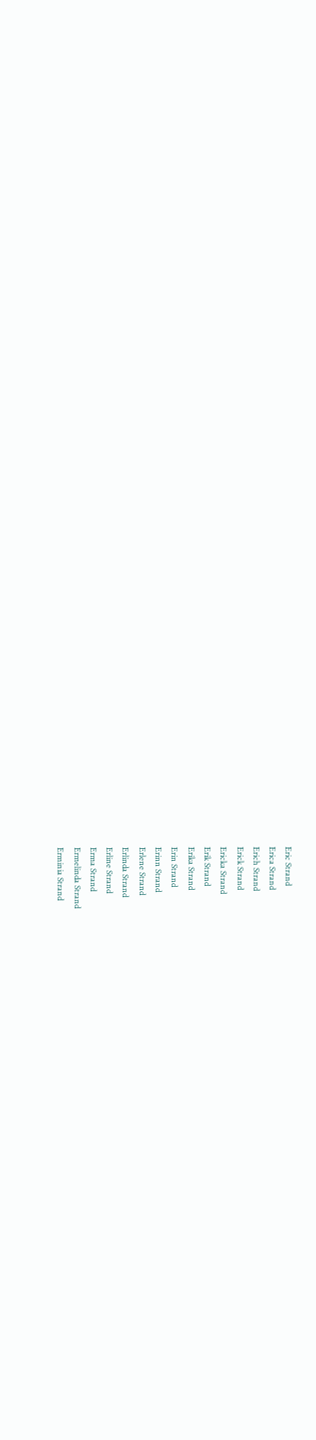Eric Strand
Erica Strand
Erich Strand
Erick Strand
Ericka Strand
Erik Strand
Erika Strand
Erin Strand
Erinn Strand
Erlene Strand
Erlinda Strand
Erline Strand
Erma Strand
Ermelinda Strand
Erminia Strand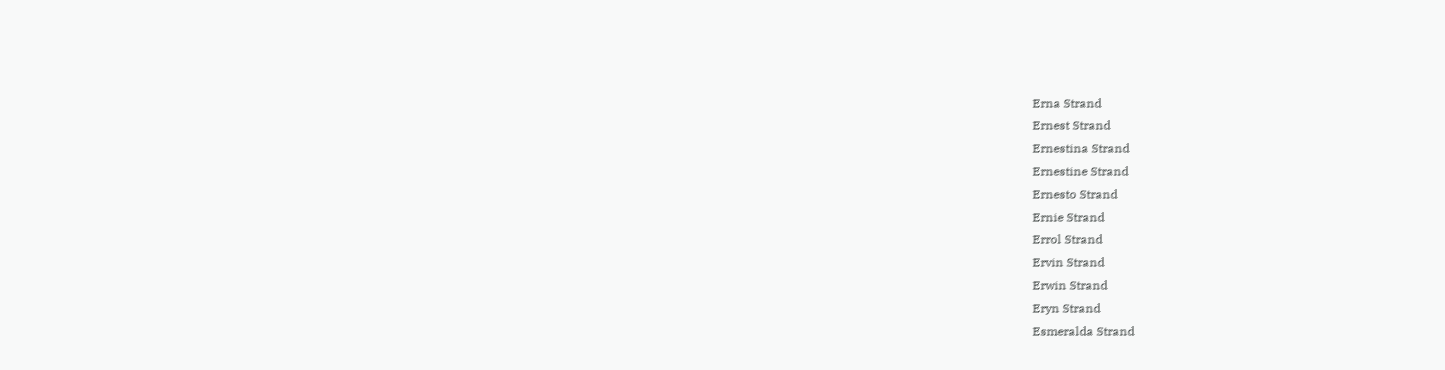Erna Strand
Ernest Strand
Ernestina Strand
Ernestine Strand
Ernesto Strand
Ernie Strand
Errol Strand
Ervin Strand
Erwin Strand
Eryn Strand
Esmeralda Strand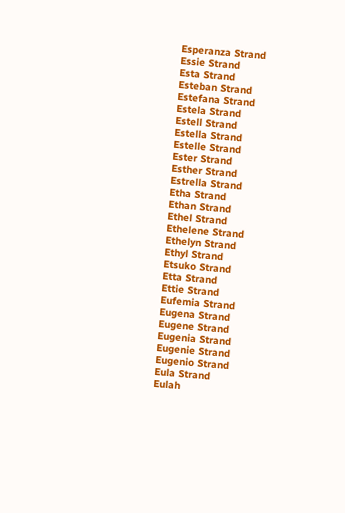Esperanza Strand
Essie Strand
Esta Strand
Esteban Strand
Estefana Strand
Estela Strand
Estell Strand
Estella Strand
Estelle Strand
Ester Strand
Esther Strand
Estrella Strand
Etha Strand
Ethan Strand
Ethel Strand
Ethelene Strand
Ethelyn Strand
Ethyl Strand
Etsuko Strand
Etta Strand
Ettie Strand
Eufemia Strand
Eugena Strand
Eugene Strand
Eugenia Strand
Eugenie Strand
Eugenio Strand
Eula Strand
Eulah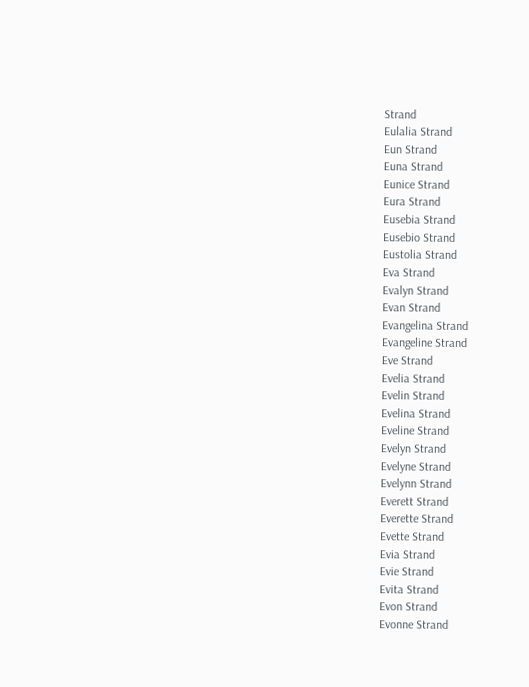Strand
Eulalia Strand
Eun Strand
Euna Strand
Eunice Strand
Eura Strand
Eusebia Strand
Eusebio Strand
Eustolia Strand
Eva Strand
Evalyn Strand
Evan Strand
Evangelina Strand
Evangeline Strand
Eve Strand
Evelia Strand
Evelin Strand
Evelina Strand
Eveline Strand
Evelyn Strand
Evelyne Strand
Evelynn Strand
Everett Strand
Everette Strand
Evette Strand
Evia Strand
Evie Strand
Evita Strand
Evon Strand
Evonne Strand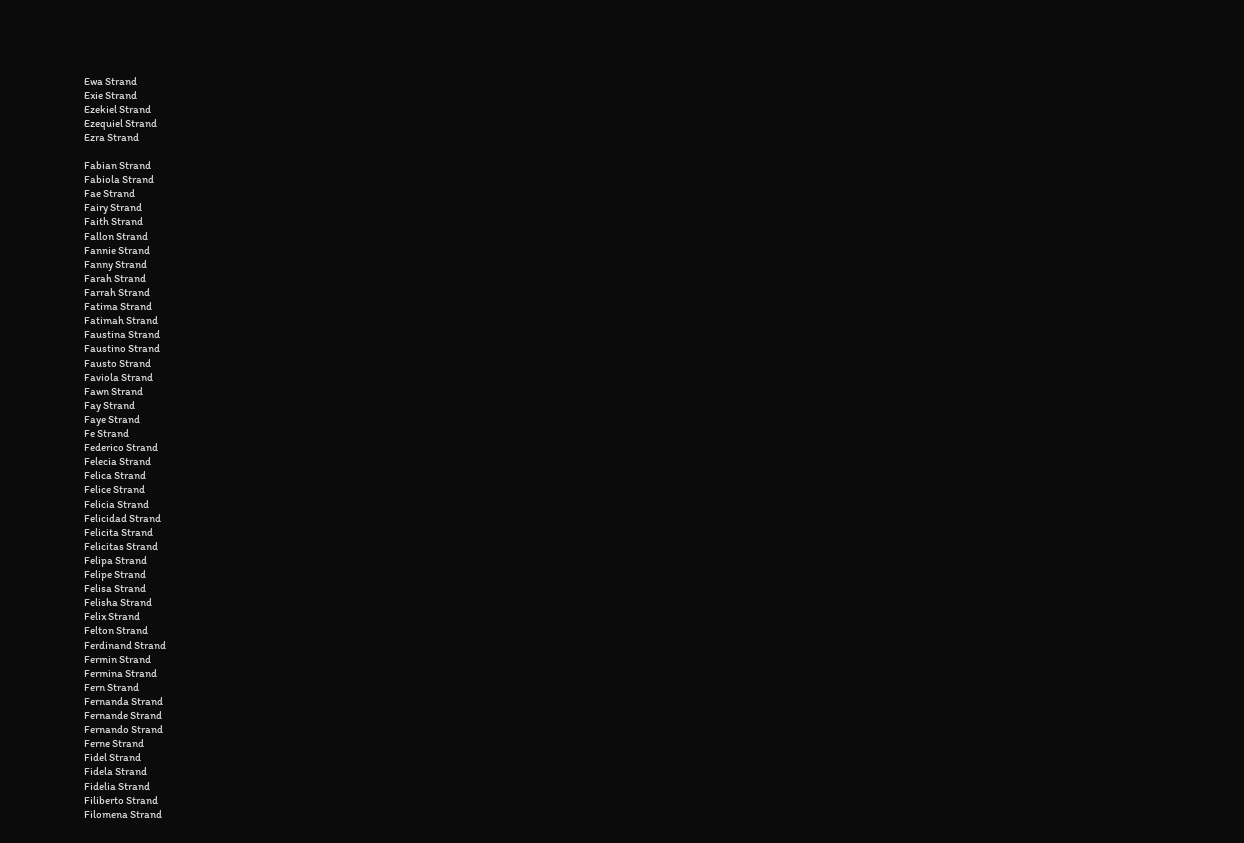Ewa Strand
Exie Strand
Ezekiel Strand
Ezequiel Strand
Ezra Strand

Fabian Strand
Fabiola Strand
Fae Strand
Fairy Strand
Faith Strand
Fallon Strand
Fannie Strand
Fanny Strand
Farah Strand
Farrah Strand
Fatima Strand
Fatimah Strand
Faustina Strand
Faustino Strand
Fausto Strand
Faviola Strand
Fawn Strand
Fay Strand
Faye Strand
Fe Strand
Federico Strand
Felecia Strand
Felica Strand
Felice Strand
Felicia Strand
Felicidad Strand
Felicita Strand
Felicitas Strand
Felipa Strand
Felipe Strand
Felisa Strand
Felisha Strand
Felix Strand
Felton Strand
Ferdinand Strand
Fermin Strand
Fermina Strand
Fern Strand
Fernanda Strand
Fernande Strand
Fernando Strand
Ferne Strand
Fidel Strand
Fidela Strand
Fidelia Strand
Filiberto Strand
Filomena Strand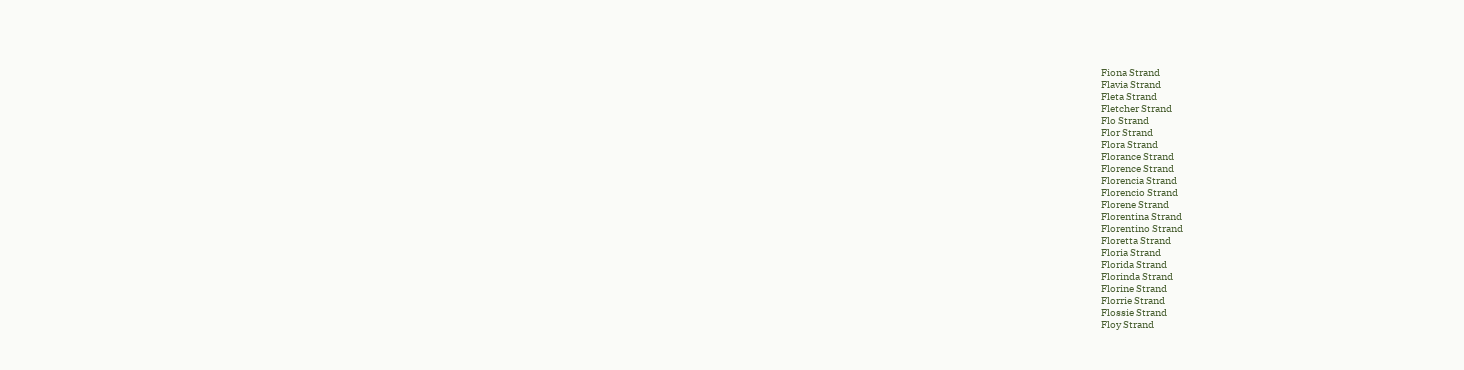Fiona Strand
Flavia Strand
Fleta Strand
Fletcher Strand
Flo Strand
Flor Strand
Flora Strand
Florance Strand
Florence Strand
Florencia Strand
Florencio Strand
Florene Strand
Florentina Strand
Florentino Strand
Floretta Strand
Floria Strand
Florida Strand
Florinda Strand
Florine Strand
Florrie Strand
Flossie Strand
Floy Strand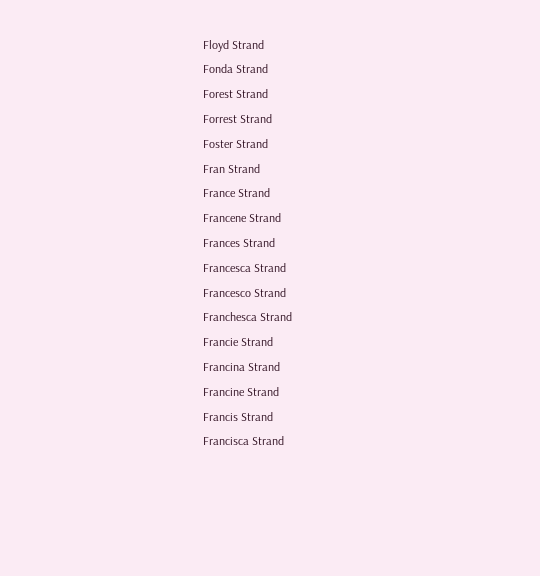Floyd Strand
Fonda Strand
Forest Strand
Forrest Strand
Foster Strand
Fran Strand
France Strand
Francene Strand
Frances Strand
Francesca Strand
Francesco Strand
Franchesca Strand
Francie Strand
Francina Strand
Francine Strand
Francis Strand
Francisca Strand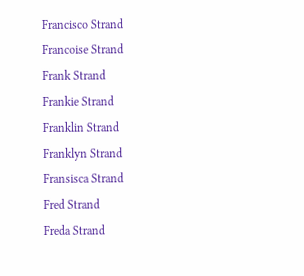Francisco Strand
Francoise Strand
Frank Strand
Frankie Strand
Franklin Strand
Franklyn Strand
Fransisca Strand
Fred Strand
Freda Strand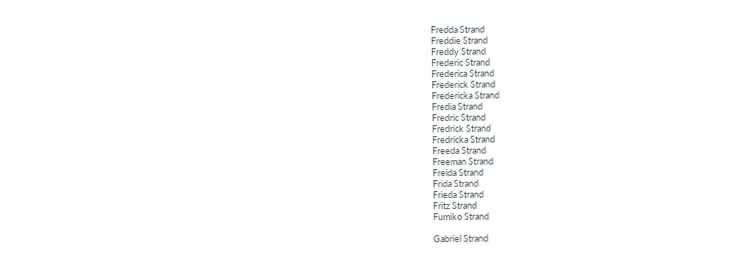Fredda Strand
Freddie Strand
Freddy Strand
Frederic Strand
Frederica Strand
Frederick Strand
Fredericka Strand
Fredia Strand
Fredric Strand
Fredrick Strand
Fredricka Strand
Freeda Strand
Freeman Strand
Freida Strand
Frida Strand
Frieda Strand
Fritz Strand
Fumiko Strand

Gabriel Strand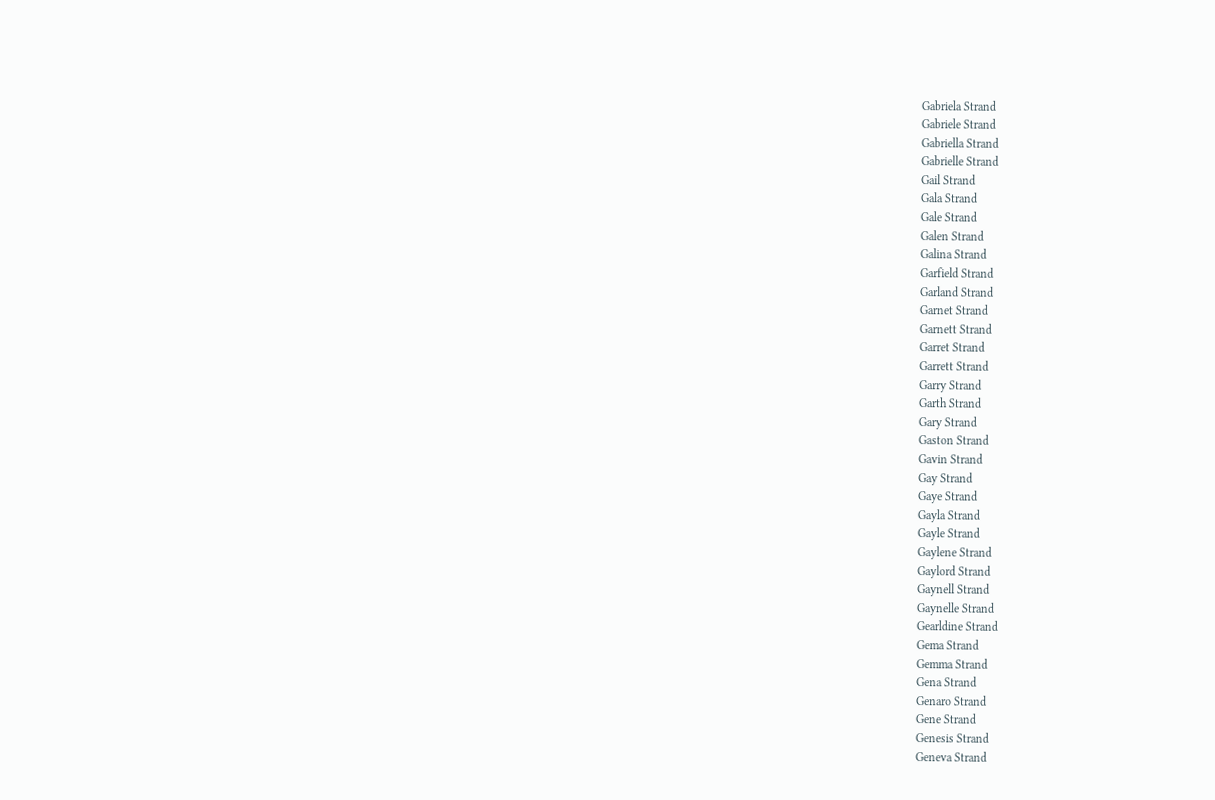Gabriela Strand
Gabriele Strand
Gabriella Strand
Gabrielle Strand
Gail Strand
Gala Strand
Gale Strand
Galen Strand
Galina Strand
Garfield Strand
Garland Strand
Garnet Strand
Garnett Strand
Garret Strand
Garrett Strand
Garry Strand
Garth Strand
Gary Strand
Gaston Strand
Gavin Strand
Gay Strand
Gaye Strand
Gayla Strand
Gayle Strand
Gaylene Strand
Gaylord Strand
Gaynell Strand
Gaynelle Strand
Gearldine Strand
Gema Strand
Gemma Strand
Gena Strand
Genaro Strand
Gene Strand
Genesis Strand
Geneva Strand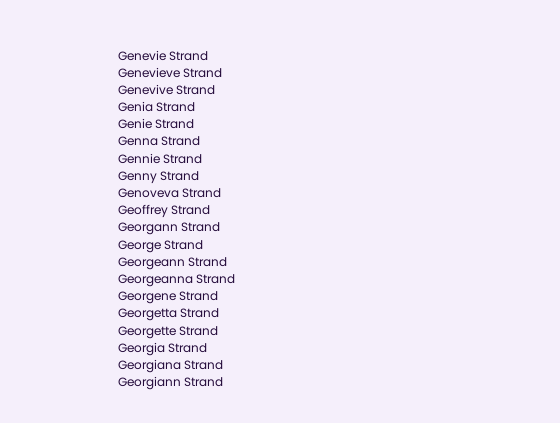Genevie Strand
Genevieve Strand
Genevive Strand
Genia Strand
Genie Strand
Genna Strand
Gennie Strand
Genny Strand
Genoveva Strand
Geoffrey Strand
Georgann Strand
George Strand
Georgeann Strand
Georgeanna Strand
Georgene Strand
Georgetta Strand
Georgette Strand
Georgia Strand
Georgiana Strand
Georgiann Strand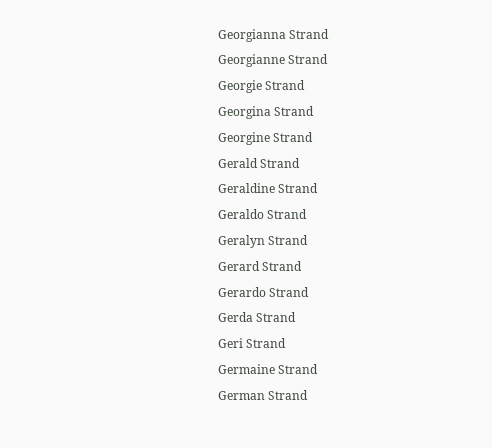Georgianna Strand
Georgianne Strand
Georgie Strand
Georgina Strand
Georgine Strand
Gerald Strand
Geraldine Strand
Geraldo Strand
Geralyn Strand
Gerard Strand
Gerardo Strand
Gerda Strand
Geri Strand
Germaine Strand
German Strand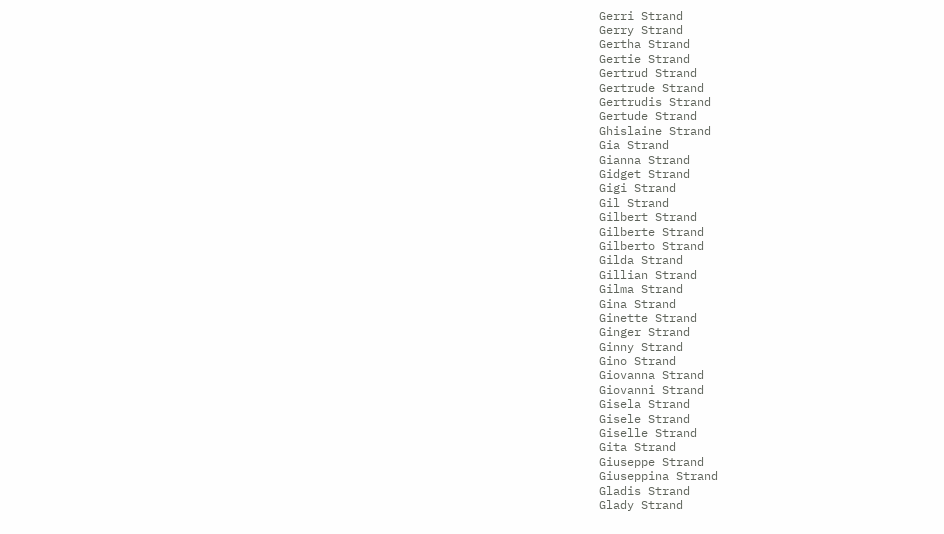Gerri Strand
Gerry Strand
Gertha Strand
Gertie Strand
Gertrud Strand
Gertrude Strand
Gertrudis Strand
Gertude Strand
Ghislaine Strand
Gia Strand
Gianna Strand
Gidget Strand
Gigi Strand
Gil Strand
Gilbert Strand
Gilberte Strand
Gilberto Strand
Gilda Strand
Gillian Strand
Gilma Strand
Gina Strand
Ginette Strand
Ginger Strand
Ginny Strand
Gino Strand
Giovanna Strand
Giovanni Strand
Gisela Strand
Gisele Strand
Giselle Strand
Gita Strand
Giuseppe Strand
Giuseppina Strand
Gladis Strand
Glady Strand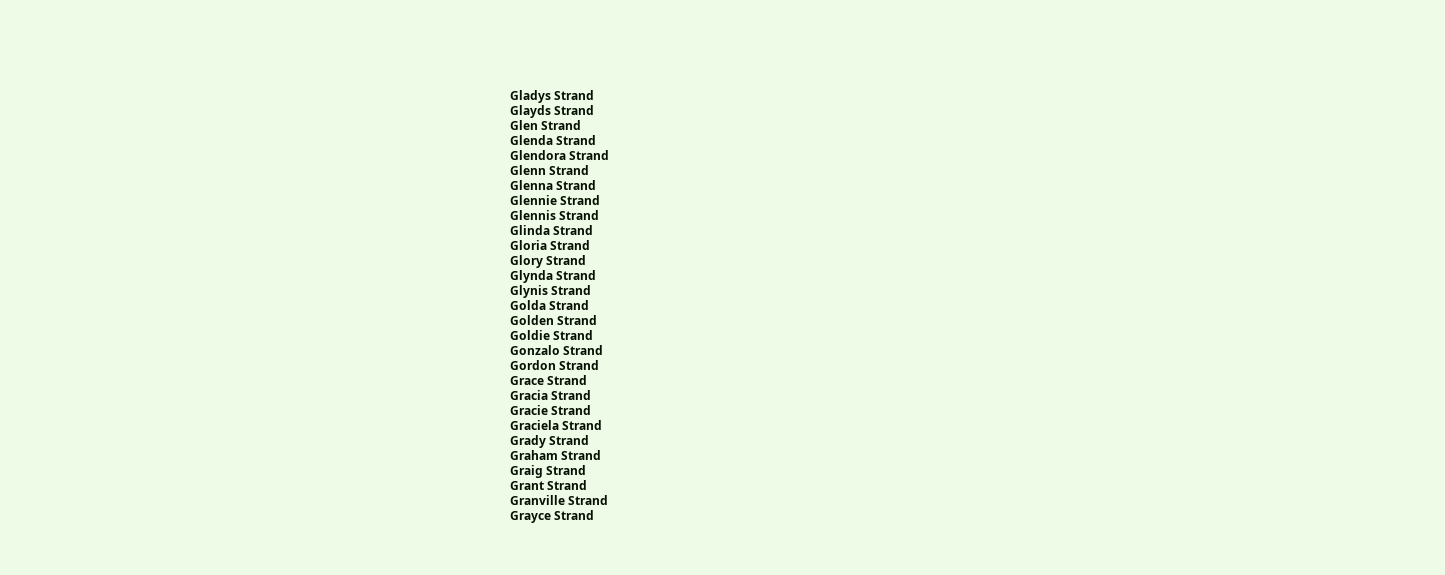Gladys Strand
Glayds Strand
Glen Strand
Glenda Strand
Glendora Strand
Glenn Strand
Glenna Strand
Glennie Strand
Glennis Strand
Glinda Strand
Gloria Strand
Glory Strand
Glynda Strand
Glynis Strand
Golda Strand
Golden Strand
Goldie Strand
Gonzalo Strand
Gordon Strand
Grace Strand
Gracia Strand
Gracie Strand
Graciela Strand
Grady Strand
Graham Strand
Graig Strand
Grant Strand
Granville Strand
Grayce Strand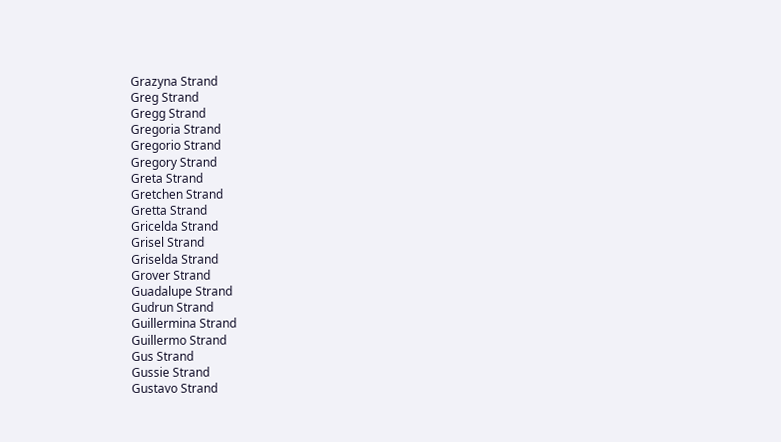Grazyna Strand
Greg Strand
Gregg Strand
Gregoria Strand
Gregorio Strand
Gregory Strand
Greta Strand
Gretchen Strand
Gretta Strand
Gricelda Strand
Grisel Strand
Griselda Strand
Grover Strand
Guadalupe Strand
Gudrun Strand
Guillermina Strand
Guillermo Strand
Gus Strand
Gussie Strand
Gustavo Strand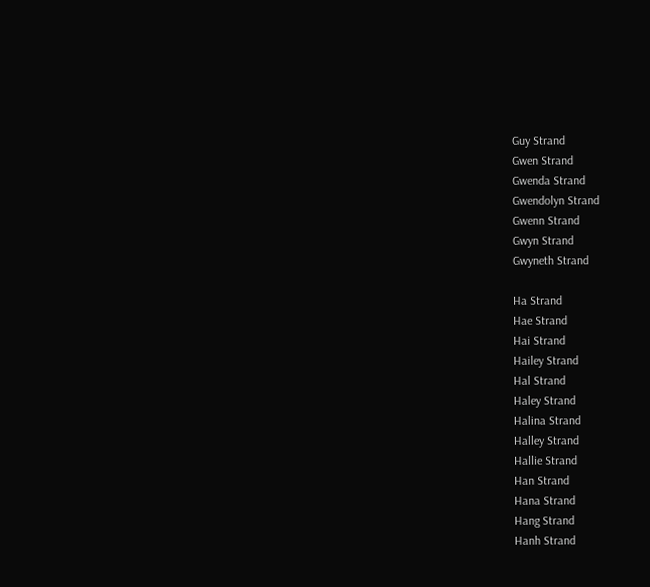Guy Strand
Gwen Strand
Gwenda Strand
Gwendolyn Strand
Gwenn Strand
Gwyn Strand
Gwyneth Strand

Ha Strand
Hae Strand
Hai Strand
Hailey Strand
Hal Strand
Haley Strand
Halina Strand
Halley Strand
Hallie Strand
Han Strand
Hana Strand
Hang Strand
Hanh Strand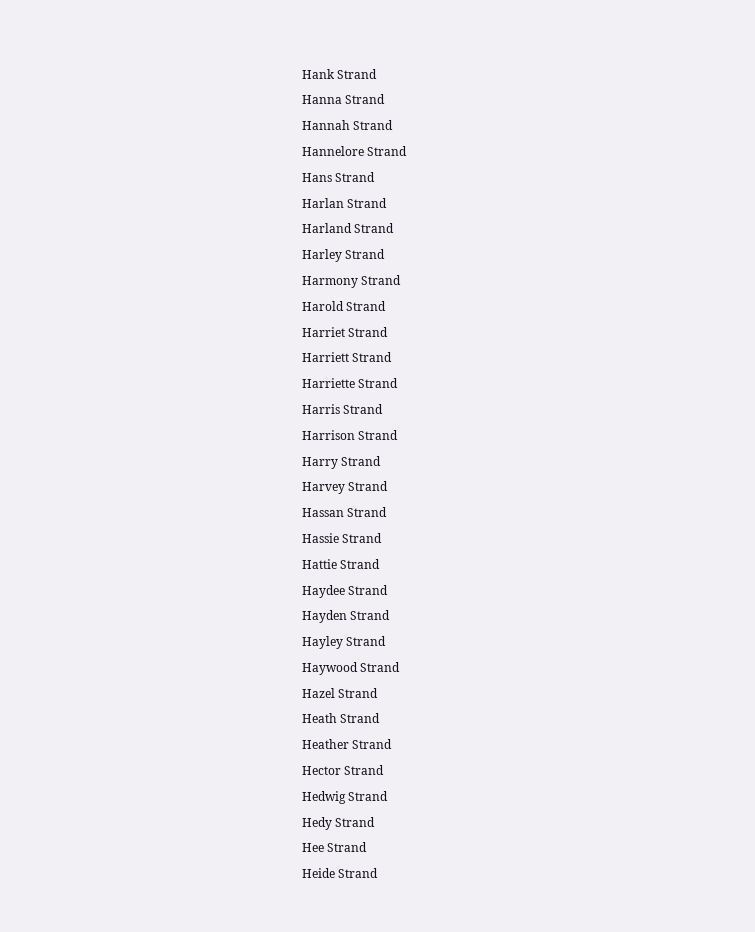Hank Strand
Hanna Strand
Hannah Strand
Hannelore Strand
Hans Strand
Harlan Strand
Harland Strand
Harley Strand
Harmony Strand
Harold Strand
Harriet Strand
Harriett Strand
Harriette Strand
Harris Strand
Harrison Strand
Harry Strand
Harvey Strand
Hassan Strand
Hassie Strand
Hattie Strand
Haydee Strand
Hayden Strand
Hayley Strand
Haywood Strand
Hazel Strand
Heath Strand
Heather Strand
Hector Strand
Hedwig Strand
Hedy Strand
Hee Strand
Heide Strand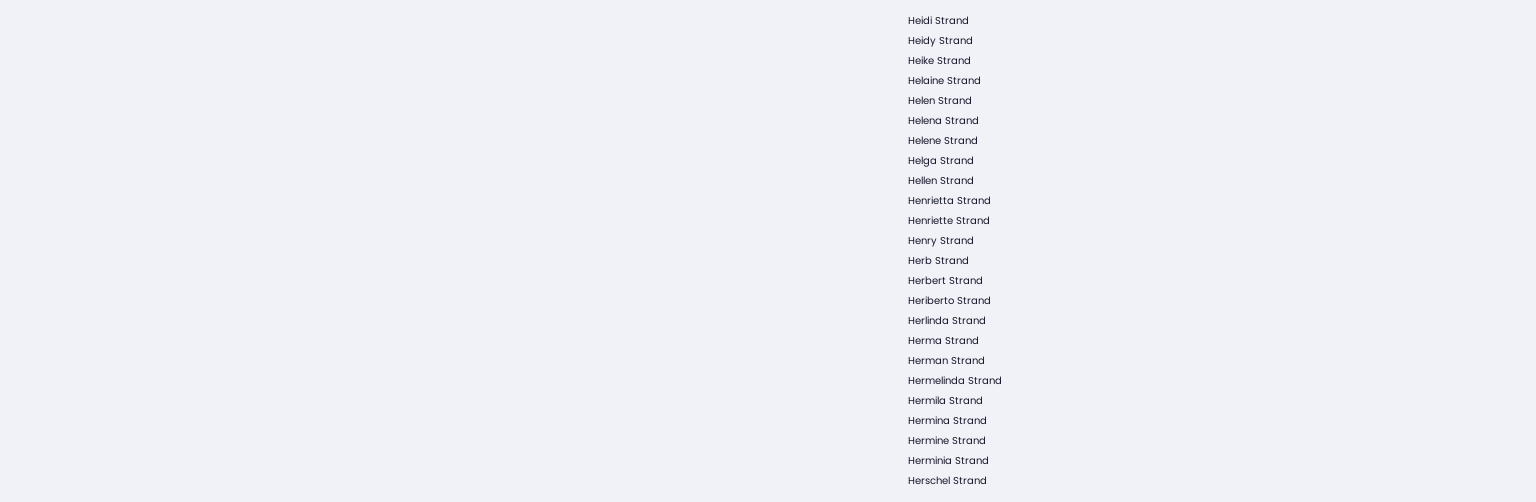Heidi Strand
Heidy Strand
Heike Strand
Helaine Strand
Helen Strand
Helena Strand
Helene Strand
Helga Strand
Hellen Strand
Henrietta Strand
Henriette Strand
Henry Strand
Herb Strand
Herbert Strand
Heriberto Strand
Herlinda Strand
Herma Strand
Herman Strand
Hermelinda Strand
Hermila Strand
Hermina Strand
Hermine Strand
Herminia Strand
Herschel Strand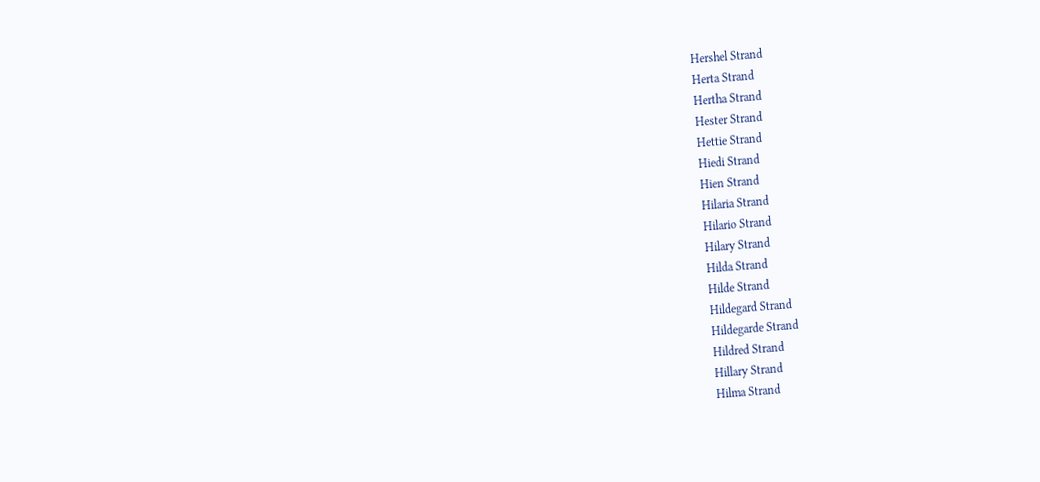Hershel Strand
Herta Strand
Hertha Strand
Hester Strand
Hettie Strand
Hiedi Strand
Hien Strand
Hilaria Strand
Hilario Strand
Hilary Strand
Hilda Strand
Hilde Strand
Hildegard Strand
Hildegarde Strand
Hildred Strand
Hillary Strand
Hilma Strand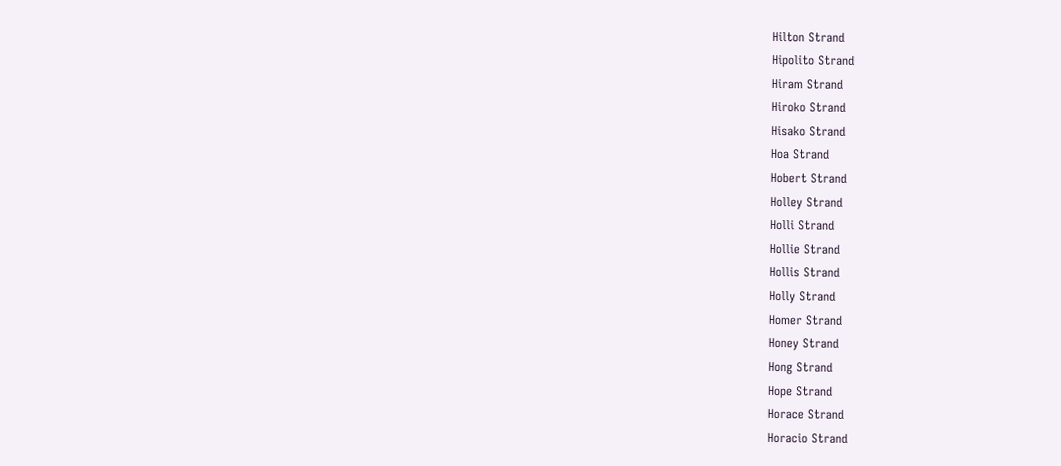Hilton Strand
Hipolito Strand
Hiram Strand
Hiroko Strand
Hisako Strand
Hoa Strand
Hobert Strand
Holley Strand
Holli Strand
Hollie Strand
Hollis Strand
Holly Strand
Homer Strand
Honey Strand
Hong Strand
Hope Strand
Horace Strand
Horacio Strand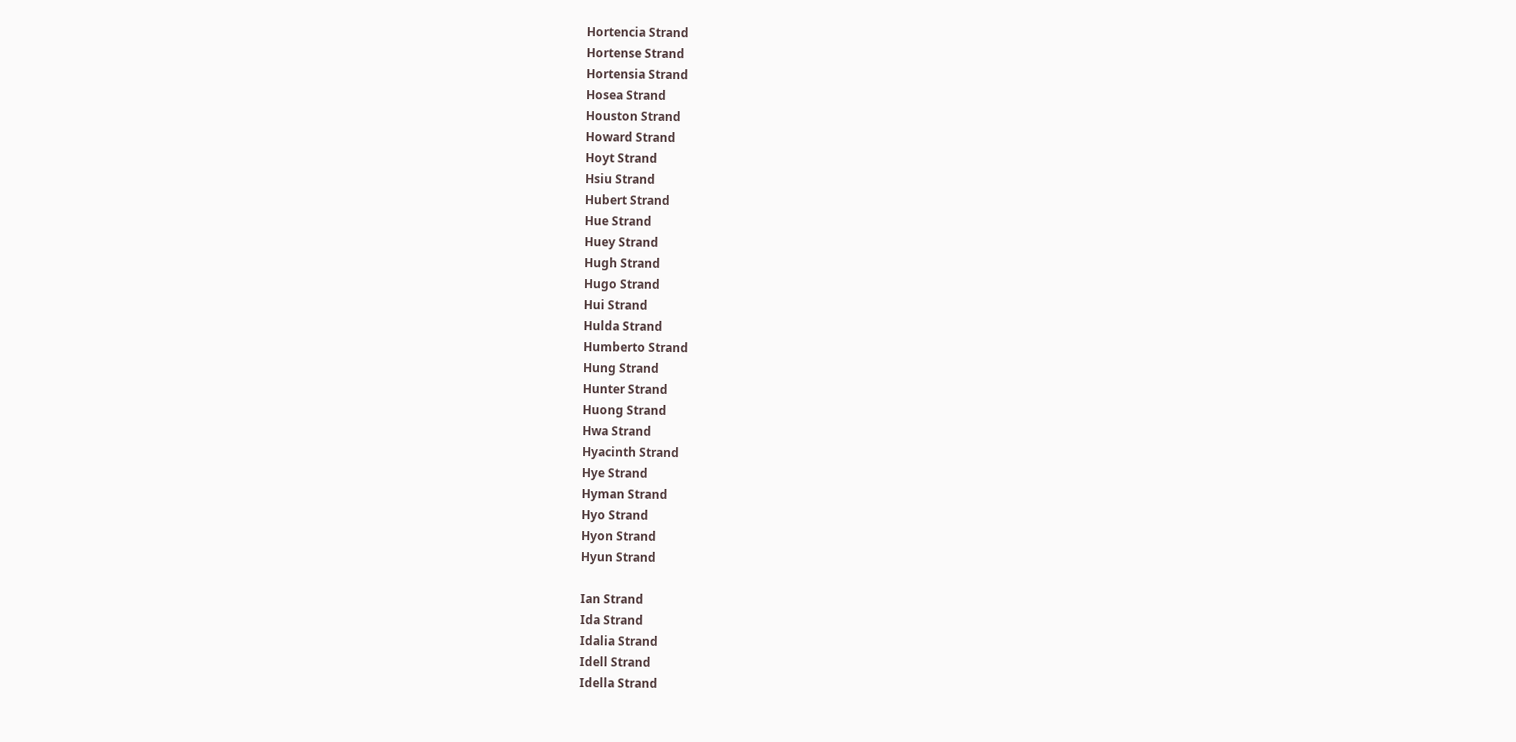Hortencia Strand
Hortense Strand
Hortensia Strand
Hosea Strand
Houston Strand
Howard Strand
Hoyt Strand
Hsiu Strand
Hubert Strand
Hue Strand
Huey Strand
Hugh Strand
Hugo Strand
Hui Strand
Hulda Strand
Humberto Strand
Hung Strand
Hunter Strand
Huong Strand
Hwa Strand
Hyacinth Strand
Hye Strand
Hyman Strand
Hyo Strand
Hyon Strand
Hyun Strand

Ian Strand
Ida Strand
Idalia Strand
Idell Strand
Idella Strand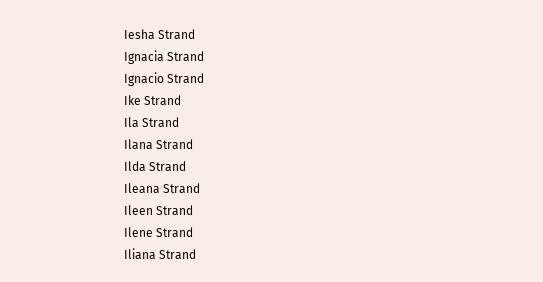Iesha Strand
Ignacia Strand
Ignacio Strand
Ike Strand
Ila Strand
Ilana Strand
Ilda Strand
Ileana Strand
Ileen Strand
Ilene Strand
Iliana Strand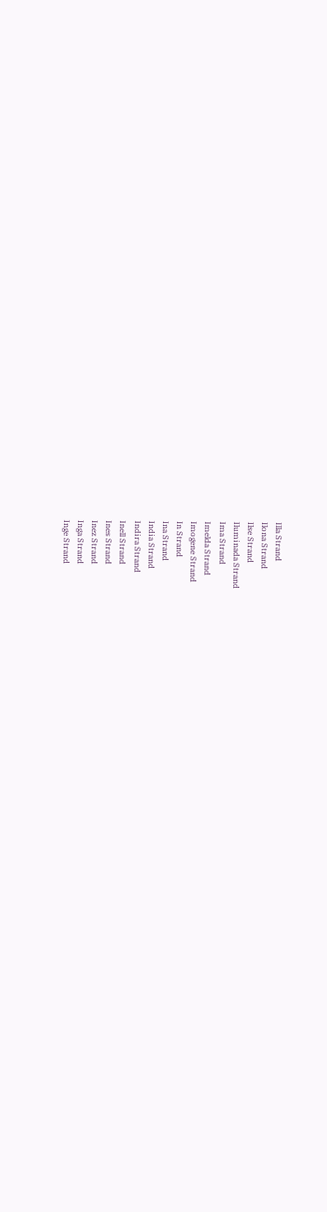Illa Strand
Ilona Strand
Ilse Strand
Iluminada Strand
Ima Strand
Imelda Strand
Imogene Strand
In Strand
Ina Strand
India Strand
Indira Strand
Inell Strand
Ines Strand
Inez Strand
Inga Strand
Inge Strand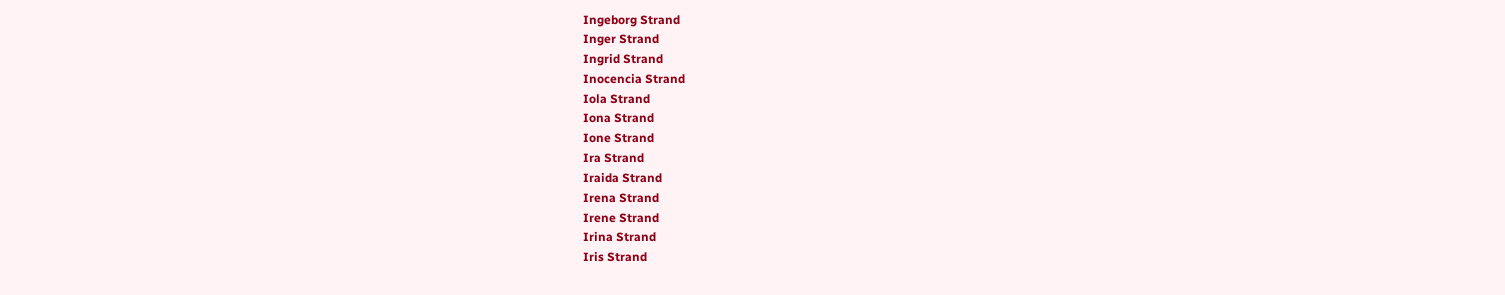Ingeborg Strand
Inger Strand
Ingrid Strand
Inocencia Strand
Iola Strand
Iona Strand
Ione Strand
Ira Strand
Iraida Strand
Irena Strand
Irene Strand
Irina Strand
Iris Strand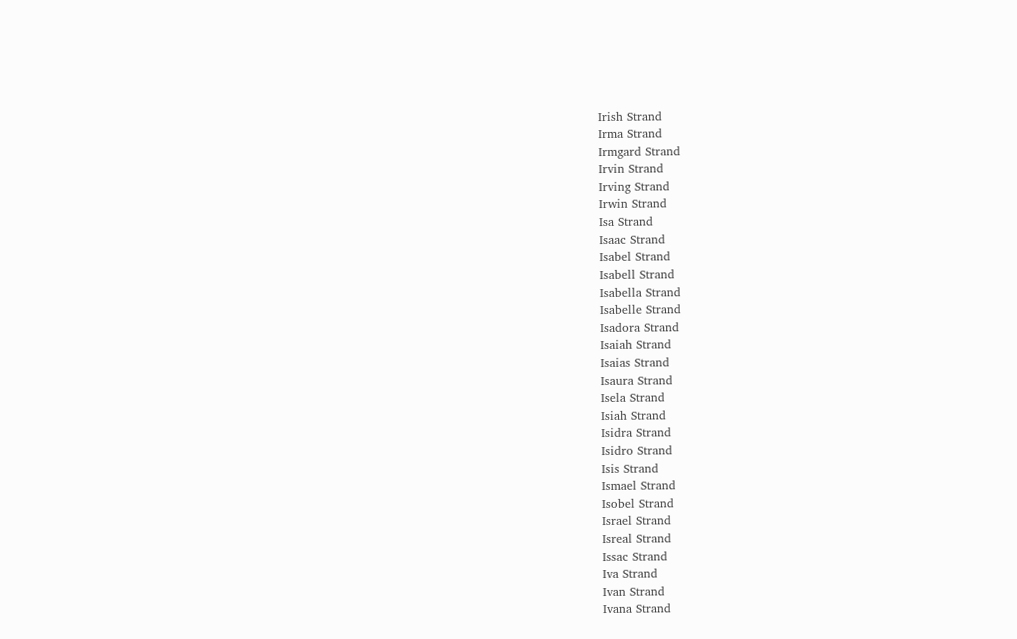Irish Strand
Irma Strand
Irmgard Strand
Irvin Strand
Irving Strand
Irwin Strand
Isa Strand
Isaac Strand
Isabel Strand
Isabell Strand
Isabella Strand
Isabelle Strand
Isadora Strand
Isaiah Strand
Isaias Strand
Isaura Strand
Isela Strand
Isiah Strand
Isidra Strand
Isidro Strand
Isis Strand
Ismael Strand
Isobel Strand
Israel Strand
Isreal Strand
Issac Strand
Iva Strand
Ivan Strand
Ivana Strand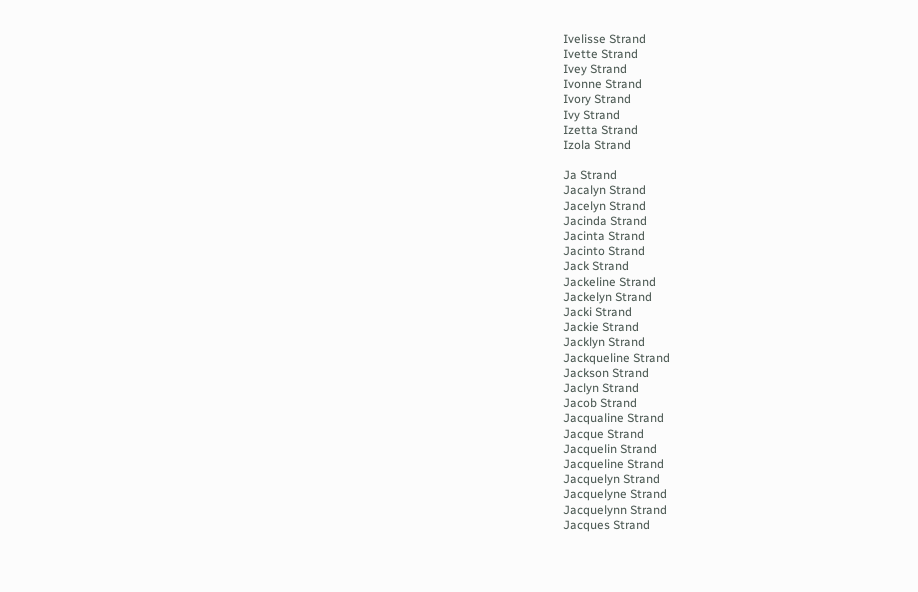Ivelisse Strand
Ivette Strand
Ivey Strand
Ivonne Strand
Ivory Strand
Ivy Strand
Izetta Strand
Izola Strand

Ja Strand
Jacalyn Strand
Jacelyn Strand
Jacinda Strand
Jacinta Strand
Jacinto Strand
Jack Strand
Jackeline Strand
Jackelyn Strand
Jacki Strand
Jackie Strand
Jacklyn Strand
Jackqueline Strand
Jackson Strand
Jaclyn Strand
Jacob Strand
Jacqualine Strand
Jacque Strand
Jacquelin Strand
Jacqueline Strand
Jacquelyn Strand
Jacquelyne Strand
Jacquelynn Strand
Jacques Strand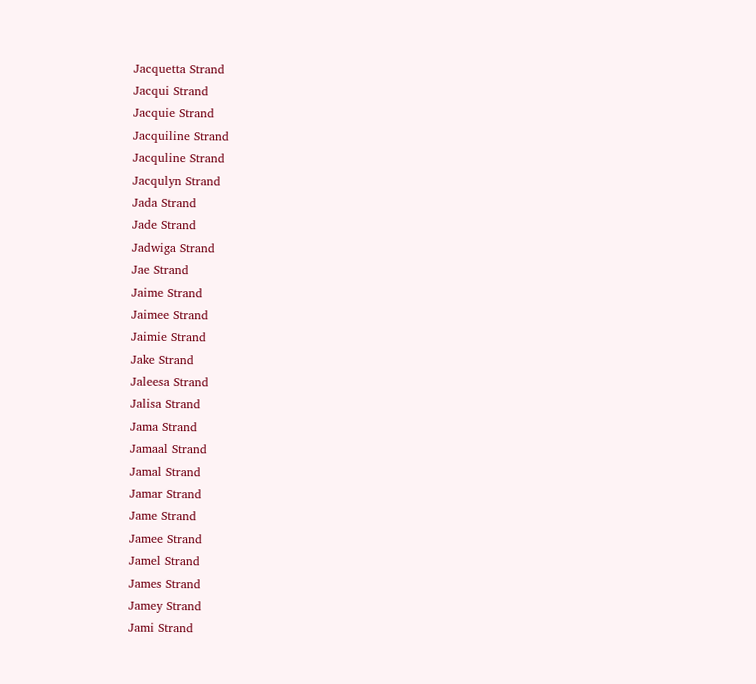Jacquetta Strand
Jacqui Strand
Jacquie Strand
Jacquiline Strand
Jacquline Strand
Jacqulyn Strand
Jada Strand
Jade Strand
Jadwiga Strand
Jae Strand
Jaime Strand
Jaimee Strand
Jaimie Strand
Jake Strand
Jaleesa Strand
Jalisa Strand
Jama Strand
Jamaal Strand
Jamal Strand
Jamar Strand
Jame Strand
Jamee Strand
Jamel Strand
James Strand
Jamey Strand
Jami Strand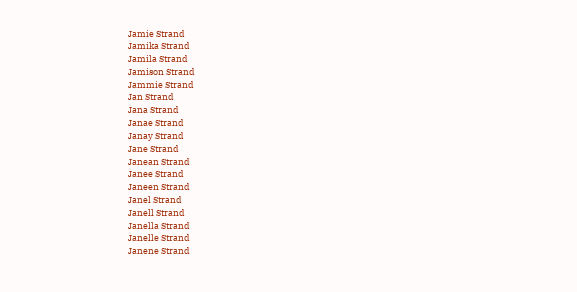Jamie Strand
Jamika Strand
Jamila Strand
Jamison Strand
Jammie Strand
Jan Strand
Jana Strand
Janae Strand
Janay Strand
Jane Strand
Janean Strand
Janee Strand
Janeen Strand
Janel Strand
Janell Strand
Janella Strand
Janelle Strand
Janene Strand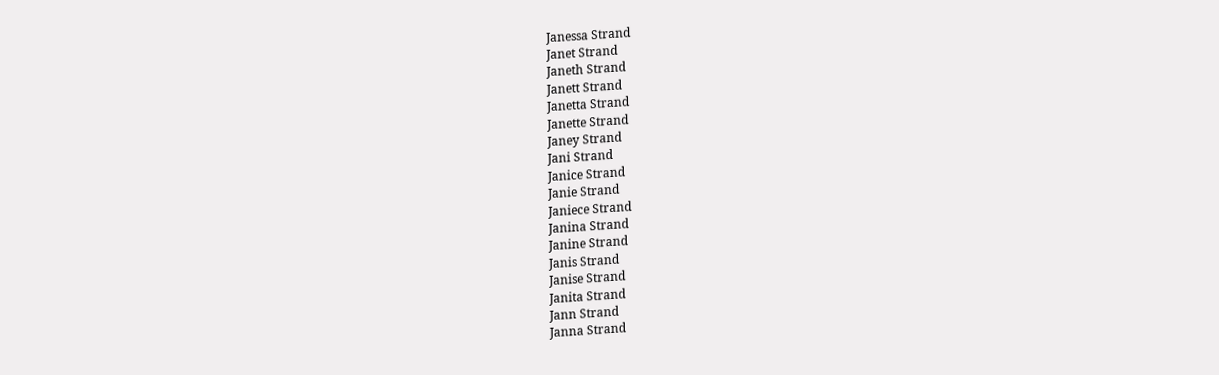Janessa Strand
Janet Strand
Janeth Strand
Janett Strand
Janetta Strand
Janette Strand
Janey Strand
Jani Strand
Janice Strand
Janie Strand
Janiece Strand
Janina Strand
Janine Strand
Janis Strand
Janise Strand
Janita Strand
Jann Strand
Janna Strand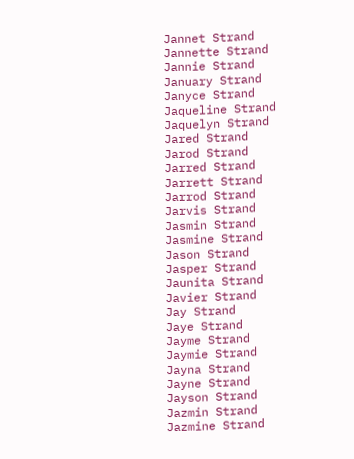Jannet Strand
Jannette Strand
Jannie Strand
January Strand
Janyce Strand
Jaqueline Strand
Jaquelyn Strand
Jared Strand
Jarod Strand
Jarred Strand
Jarrett Strand
Jarrod Strand
Jarvis Strand
Jasmin Strand
Jasmine Strand
Jason Strand
Jasper Strand
Jaunita Strand
Javier Strand
Jay Strand
Jaye Strand
Jayme Strand
Jaymie Strand
Jayna Strand
Jayne Strand
Jayson Strand
Jazmin Strand
Jazmine Strand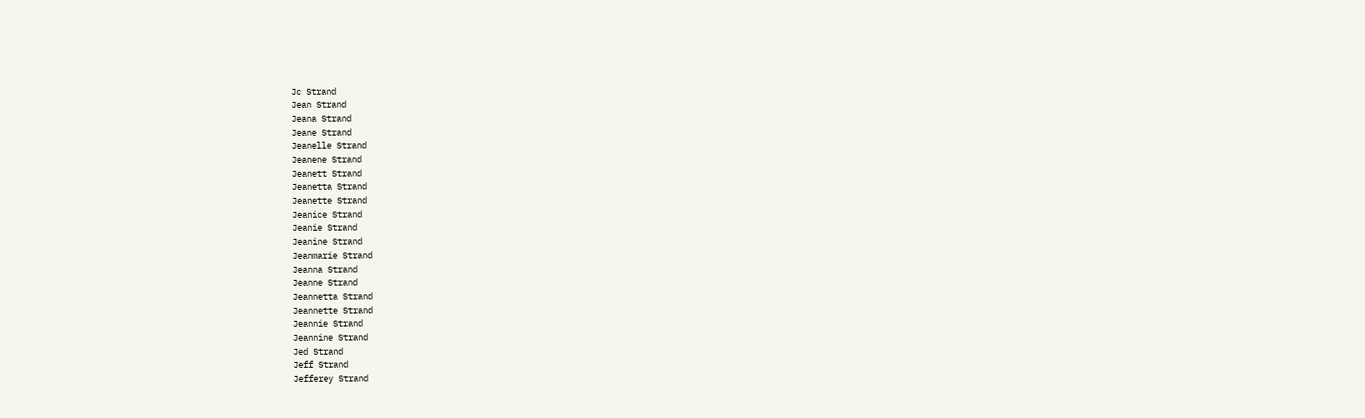Jc Strand
Jean Strand
Jeana Strand
Jeane Strand
Jeanelle Strand
Jeanene Strand
Jeanett Strand
Jeanetta Strand
Jeanette Strand
Jeanice Strand
Jeanie Strand
Jeanine Strand
Jeanmarie Strand
Jeanna Strand
Jeanne Strand
Jeannetta Strand
Jeannette Strand
Jeannie Strand
Jeannine Strand
Jed Strand
Jeff Strand
Jefferey Strand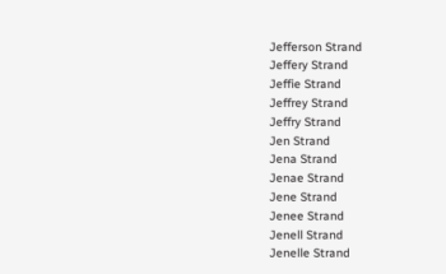Jefferson Strand
Jeffery Strand
Jeffie Strand
Jeffrey Strand
Jeffry Strand
Jen Strand
Jena Strand
Jenae Strand
Jene Strand
Jenee Strand
Jenell Strand
Jenelle Strand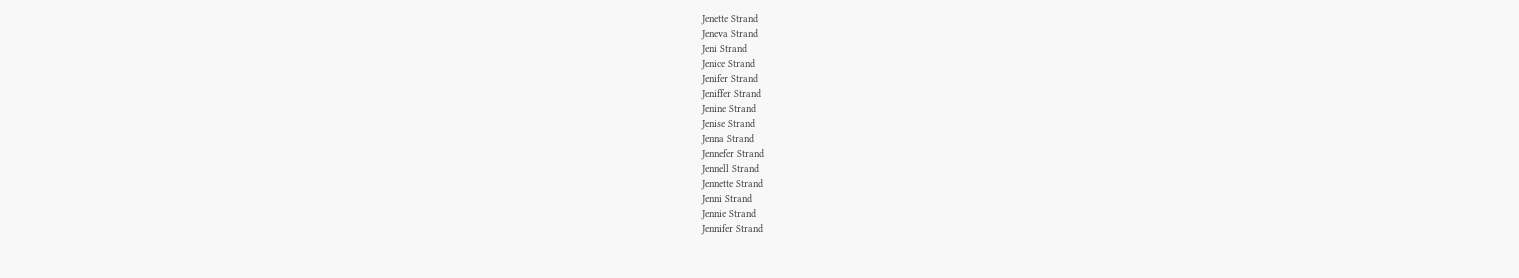Jenette Strand
Jeneva Strand
Jeni Strand
Jenice Strand
Jenifer Strand
Jeniffer Strand
Jenine Strand
Jenise Strand
Jenna Strand
Jennefer Strand
Jennell Strand
Jennette Strand
Jenni Strand
Jennie Strand
Jennifer Strand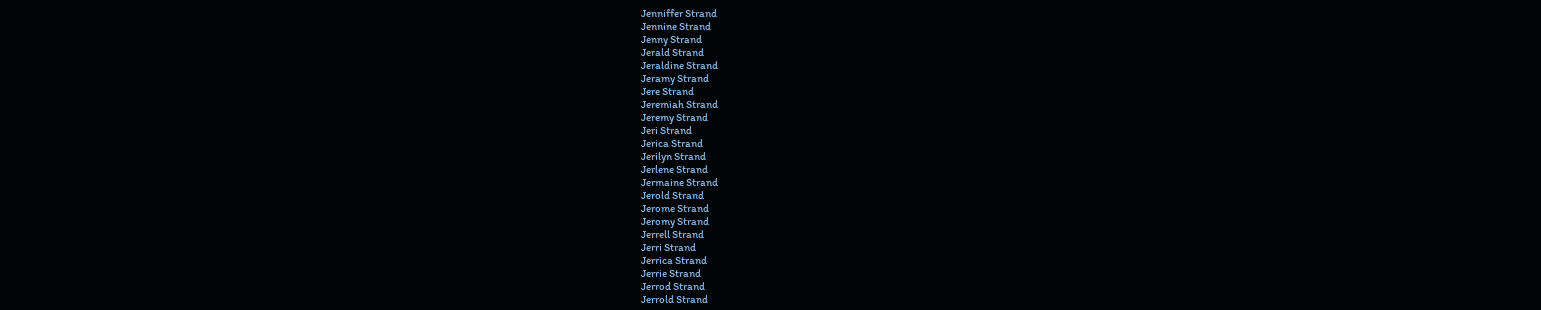Jenniffer Strand
Jennine Strand
Jenny Strand
Jerald Strand
Jeraldine Strand
Jeramy Strand
Jere Strand
Jeremiah Strand
Jeremy Strand
Jeri Strand
Jerica Strand
Jerilyn Strand
Jerlene Strand
Jermaine Strand
Jerold Strand
Jerome Strand
Jeromy Strand
Jerrell Strand
Jerri Strand
Jerrica Strand
Jerrie Strand
Jerrod Strand
Jerrold Strand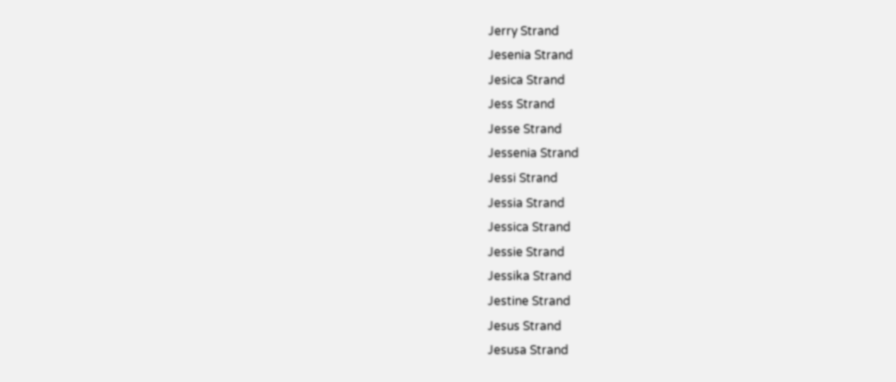Jerry Strand
Jesenia Strand
Jesica Strand
Jess Strand
Jesse Strand
Jessenia Strand
Jessi Strand
Jessia Strand
Jessica Strand
Jessie Strand
Jessika Strand
Jestine Strand
Jesus Strand
Jesusa Strand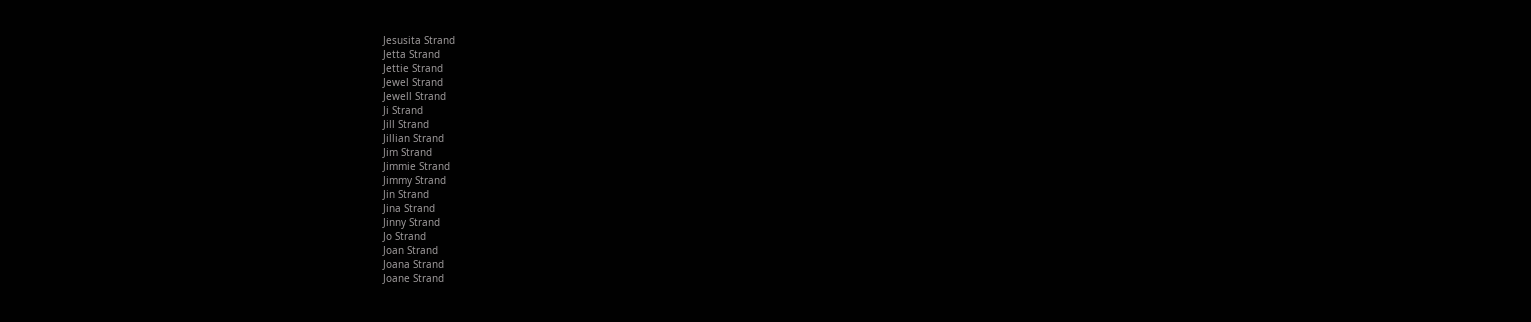Jesusita Strand
Jetta Strand
Jettie Strand
Jewel Strand
Jewell Strand
Ji Strand
Jill Strand
Jillian Strand
Jim Strand
Jimmie Strand
Jimmy Strand
Jin Strand
Jina Strand
Jinny Strand
Jo Strand
Joan Strand
Joana Strand
Joane Strand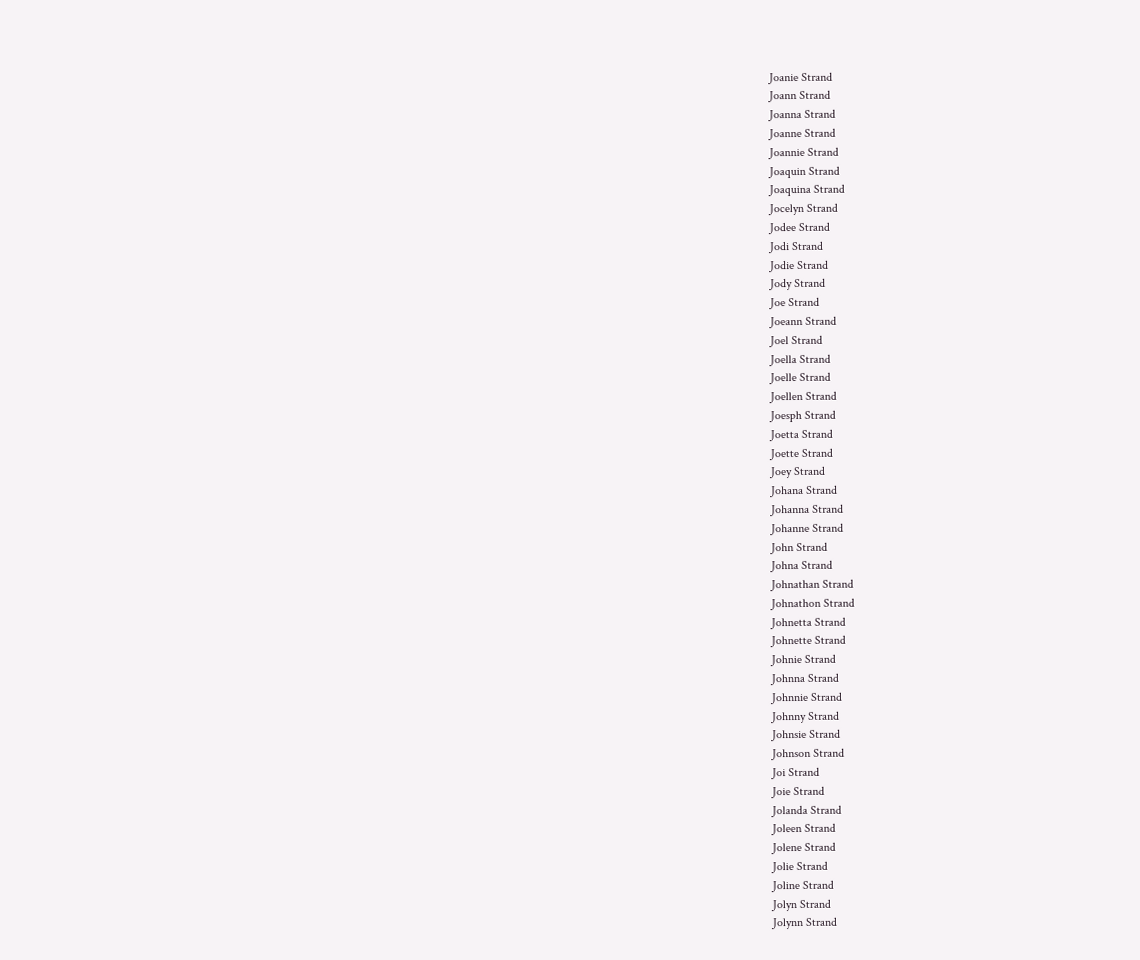Joanie Strand
Joann Strand
Joanna Strand
Joanne Strand
Joannie Strand
Joaquin Strand
Joaquina Strand
Jocelyn Strand
Jodee Strand
Jodi Strand
Jodie Strand
Jody Strand
Joe Strand
Joeann Strand
Joel Strand
Joella Strand
Joelle Strand
Joellen Strand
Joesph Strand
Joetta Strand
Joette Strand
Joey Strand
Johana Strand
Johanna Strand
Johanne Strand
John Strand
Johna Strand
Johnathan Strand
Johnathon Strand
Johnetta Strand
Johnette Strand
Johnie Strand
Johnna Strand
Johnnie Strand
Johnny Strand
Johnsie Strand
Johnson Strand
Joi Strand
Joie Strand
Jolanda Strand
Joleen Strand
Jolene Strand
Jolie Strand
Joline Strand
Jolyn Strand
Jolynn Strand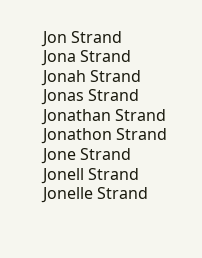Jon Strand
Jona Strand
Jonah Strand
Jonas Strand
Jonathan Strand
Jonathon Strand
Jone Strand
Jonell Strand
Jonelle Strand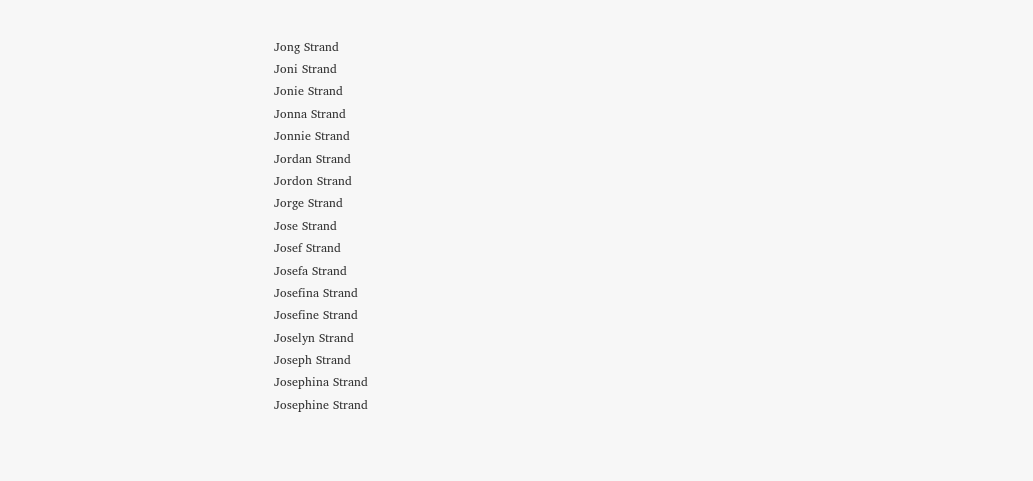Jong Strand
Joni Strand
Jonie Strand
Jonna Strand
Jonnie Strand
Jordan Strand
Jordon Strand
Jorge Strand
Jose Strand
Josef Strand
Josefa Strand
Josefina Strand
Josefine Strand
Joselyn Strand
Joseph Strand
Josephina Strand
Josephine Strand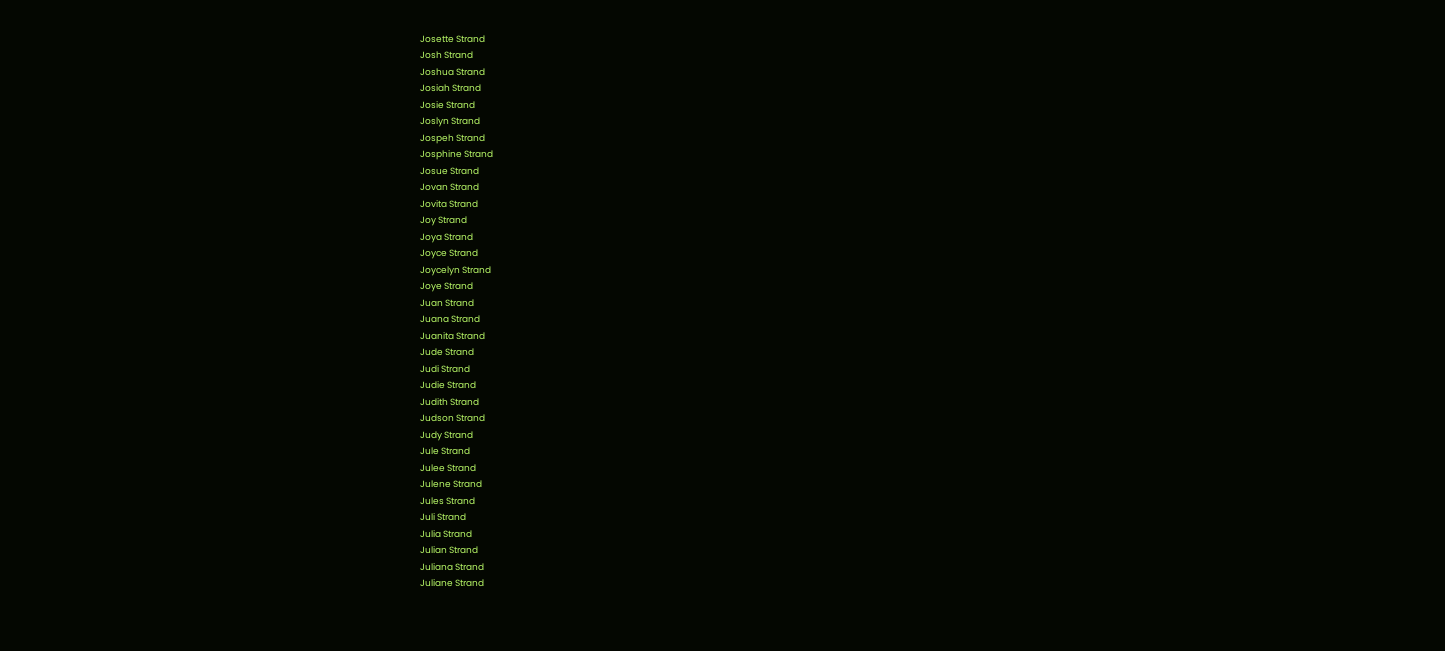Josette Strand
Josh Strand
Joshua Strand
Josiah Strand
Josie Strand
Joslyn Strand
Jospeh Strand
Josphine Strand
Josue Strand
Jovan Strand
Jovita Strand
Joy Strand
Joya Strand
Joyce Strand
Joycelyn Strand
Joye Strand
Juan Strand
Juana Strand
Juanita Strand
Jude Strand
Judi Strand
Judie Strand
Judith Strand
Judson Strand
Judy Strand
Jule Strand
Julee Strand
Julene Strand
Jules Strand
Juli Strand
Julia Strand
Julian Strand
Juliana Strand
Juliane Strand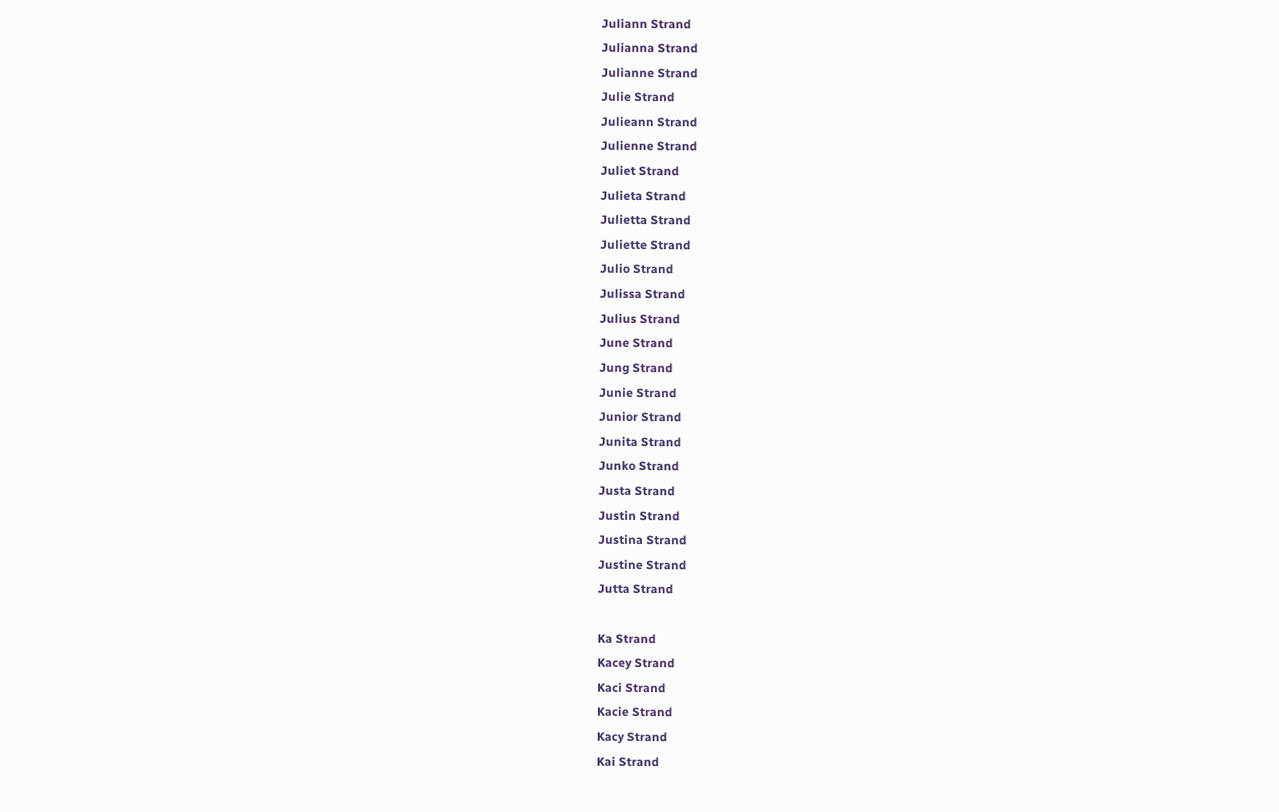Juliann Strand
Julianna Strand
Julianne Strand
Julie Strand
Julieann Strand
Julienne Strand
Juliet Strand
Julieta Strand
Julietta Strand
Juliette Strand
Julio Strand
Julissa Strand
Julius Strand
June Strand
Jung Strand
Junie Strand
Junior Strand
Junita Strand
Junko Strand
Justa Strand
Justin Strand
Justina Strand
Justine Strand
Jutta Strand

Ka Strand
Kacey Strand
Kaci Strand
Kacie Strand
Kacy Strand
Kai Strand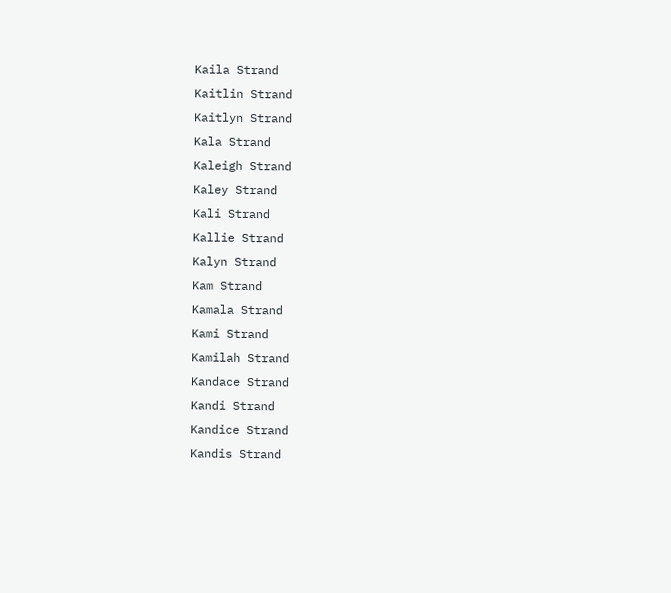Kaila Strand
Kaitlin Strand
Kaitlyn Strand
Kala Strand
Kaleigh Strand
Kaley Strand
Kali Strand
Kallie Strand
Kalyn Strand
Kam Strand
Kamala Strand
Kami Strand
Kamilah Strand
Kandace Strand
Kandi Strand
Kandice Strand
Kandis Strand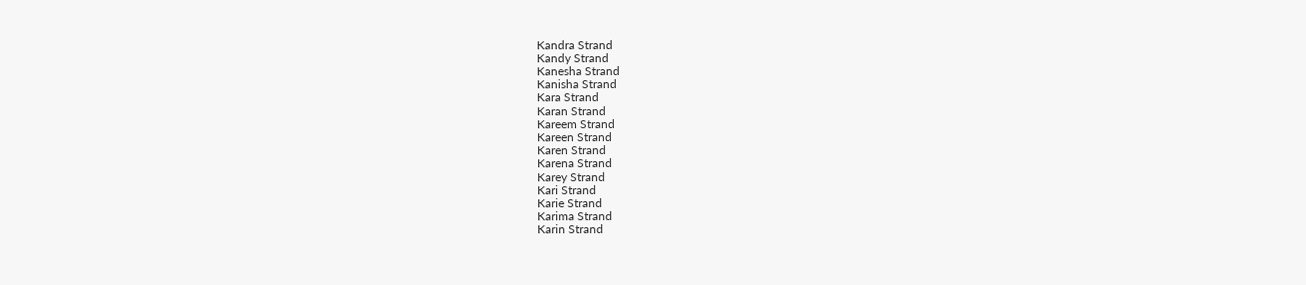Kandra Strand
Kandy Strand
Kanesha Strand
Kanisha Strand
Kara Strand
Karan Strand
Kareem Strand
Kareen Strand
Karen Strand
Karena Strand
Karey Strand
Kari Strand
Karie Strand
Karima Strand
Karin Strand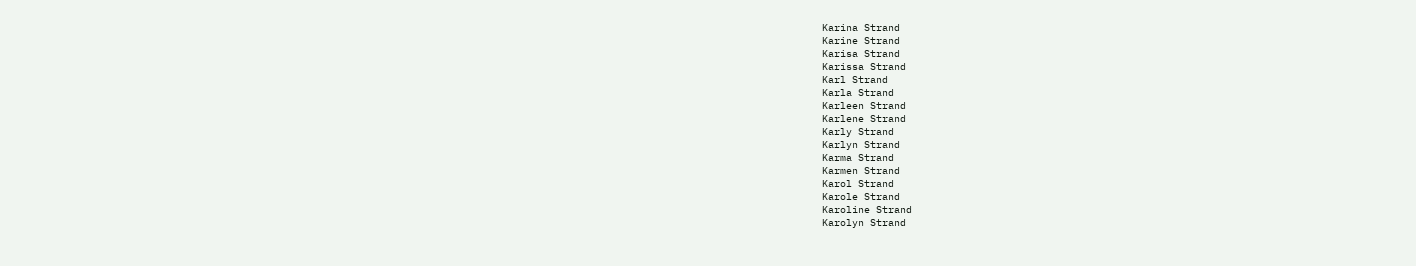Karina Strand
Karine Strand
Karisa Strand
Karissa Strand
Karl Strand
Karla Strand
Karleen Strand
Karlene Strand
Karly Strand
Karlyn Strand
Karma Strand
Karmen Strand
Karol Strand
Karole Strand
Karoline Strand
Karolyn Strand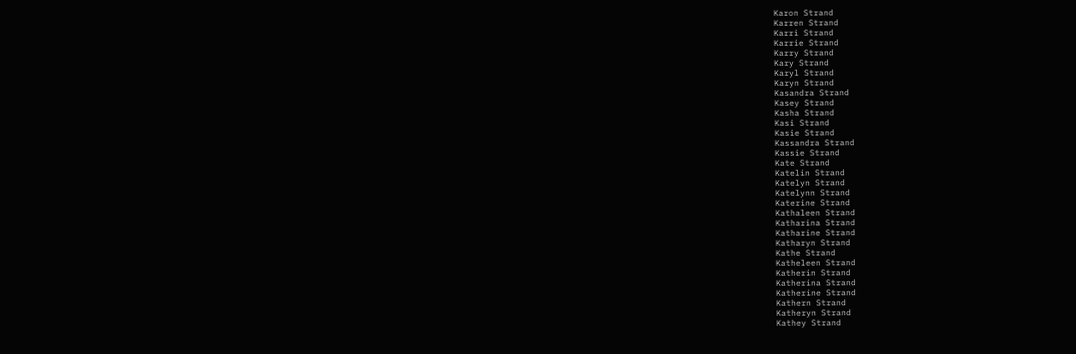Karon Strand
Karren Strand
Karri Strand
Karrie Strand
Karry Strand
Kary Strand
Karyl Strand
Karyn Strand
Kasandra Strand
Kasey Strand
Kasha Strand
Kasi Strand
Kasie Strand
Kassandra Strand
Kassie Strand
Kate Strand
Katelin Strand
Katelyn Strand
Katelynn Strand
Katerine Strand
Kathaleen Strand
Katharina Strand
Katharine Strand
Katharyn Strand
Kathe Strand
Katheleen Strand
Katherin Strand
Katherina Strand
Katherine Strand
Kathern Strand
Katheryn Strand
Kathey Strand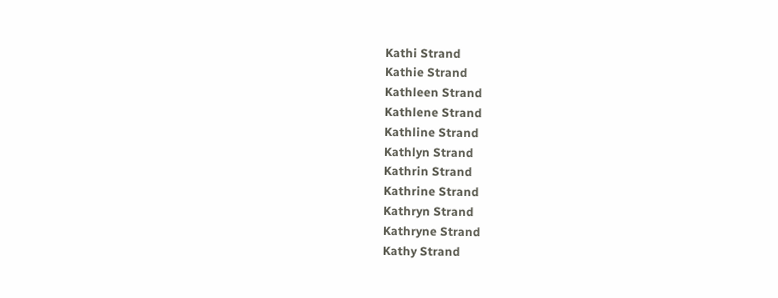Kathi Strand
Kathie Strand
Kathleen Strand
Kathlene Strand
Kathline Strand
Kathlyn Strand
Kathrin Strand
Kathrine Strand
Kathryn Strand
Kathryne Strand
Kathy Strand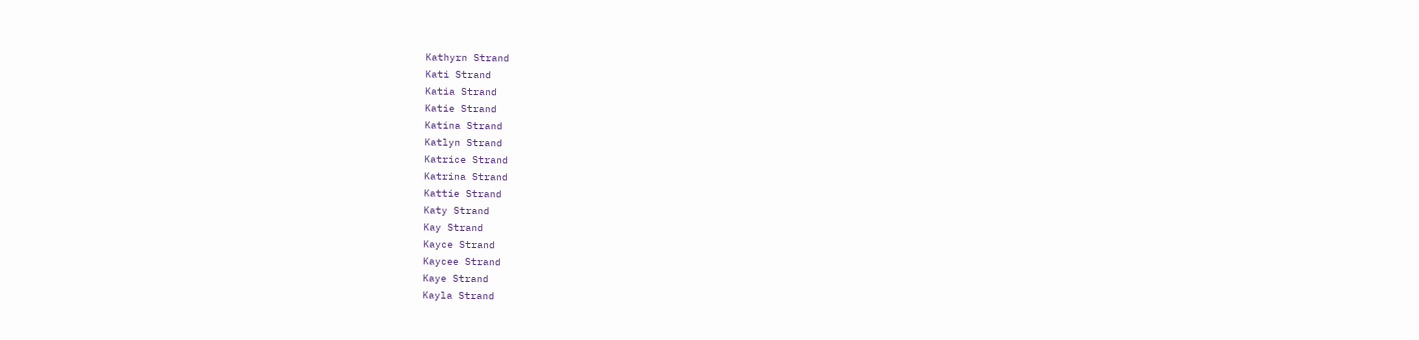Kathyrn Strand
Kati Strand
Katia Strand
Katie Strand
Katina Strand
Katlyn Strand
Katrice Strand
Katrina Strand
Kattie Strand
Katy Strand
Kay Strand
Kayce Strand
Kaycee Strand
Kaye Strand
Kayla Strand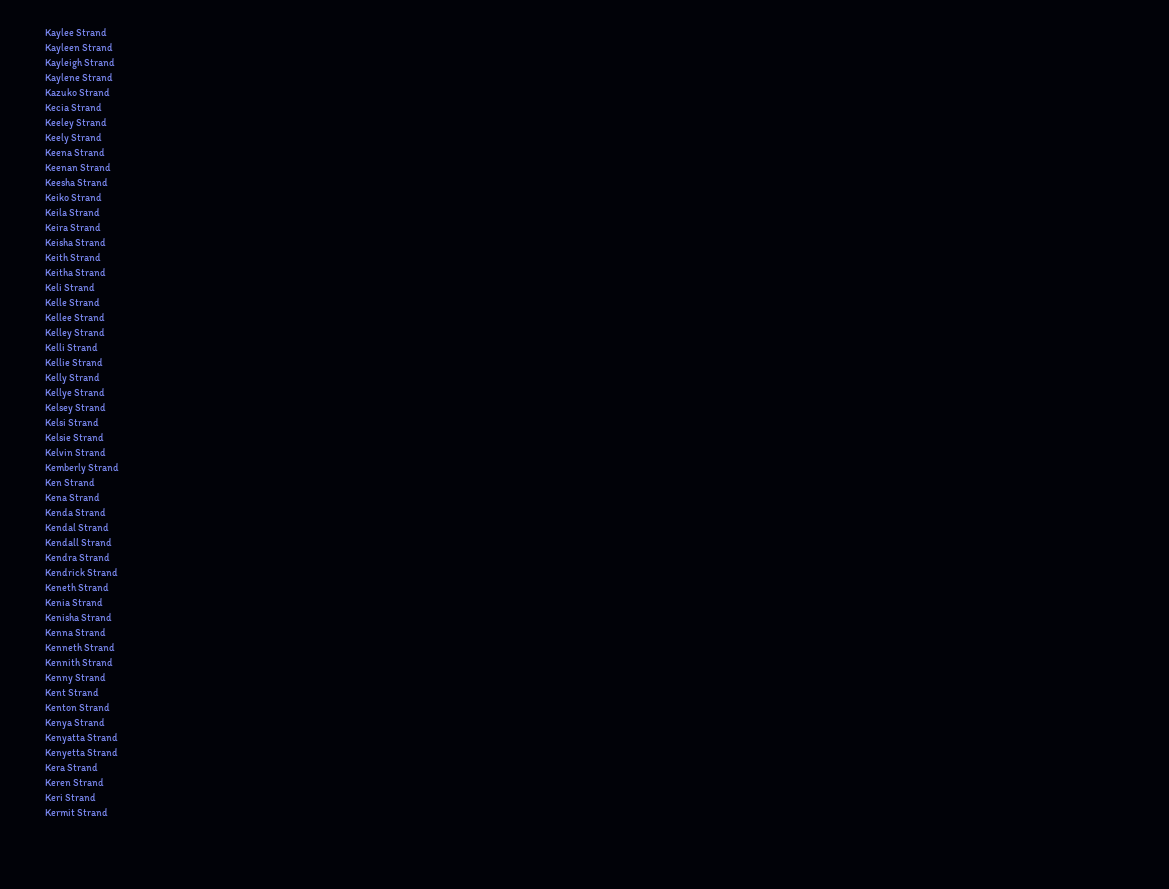Kaylee Strand
Kayleen Strand
Kayleigh Strand
Kaylene Strand
Kazuko Strand
Kecia Strand
Keeley Strand
Keely Strand
Keena Strand
Keenan Strand
Keesha Strand
Keiko Strand
Keila Strand
Keira Strand
Keisha Strand
Keith Strand
Keitha Strand
Keli Strand
Kelle Strand
Kellee Strand
Kelley Strand
Kelli Strand
Kellie Strand
Kelly Strand
Kellye Strand
Kelsey Strand
Kelsi Strand
Kelsie Strand
Kelvin Strand
Kemberly Strand
Ken Strand
Kena Strand
Kenda Strand
Kendal Strand
Kendall Strand
Kendra Strand
Kendrick Strand
Keneth Strand
Kenia Strand
Kenisha Strand
Kenna Strand
Kenneth Strand
Kennith Strand
Kenny Strand
Kent Strand
Kenton Strand
Kenya Strand
Kenyatta Strand
Kenyetta Strand
Kera Strand
Keren Strand
Keri Strand
Kermit Strand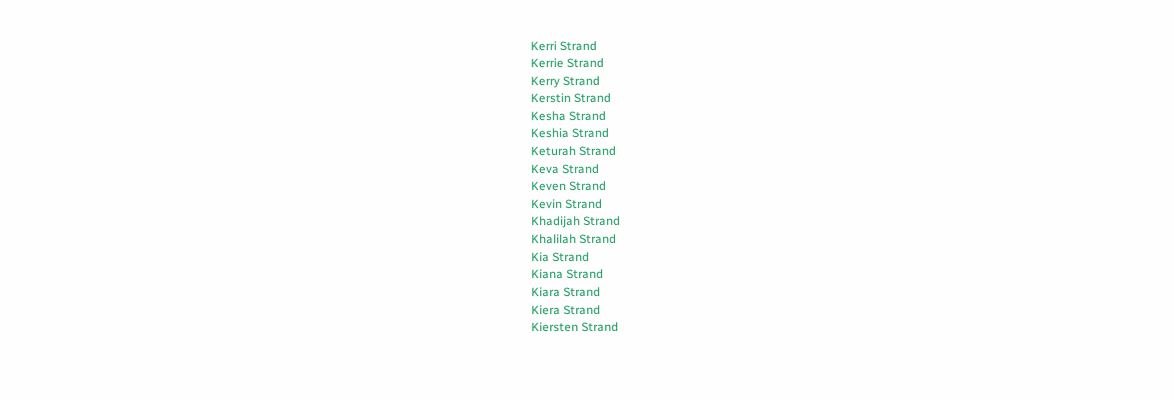Kerri Strand
Kerrie Strand
Kerry Strand
Kerstin Strand
Kesha Strand
Keshia Strand
Keturah Strand
Keva Strand
Keven Strand
Kevin Strand
Khadijah Strand
Khalilah Strand
Kia Strand
Kiana Strand
Kiara Strand
Kiera Strand
Kiersten Strand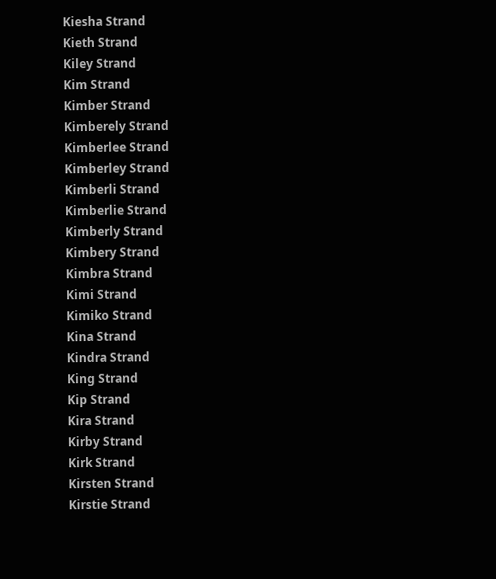Kiesha Strand
Kieth Strand
Kiley Strand
Kim Strand
Kimber Strand
Kimberely Strand
Kimberlee Strand
Kimberley Strand
Kimberli Strand
Kimberlie Strand
Kimberly Strand
Kimbery Strand
Kimbra Strand
Kimi Strand
Kimiko Strand
Kina Strand
Kindra Strand
King Strand
Kip Strand
Kira Strand
Kirby Strand
Kirk Strand
Kirsten Strand
Kirstie Strand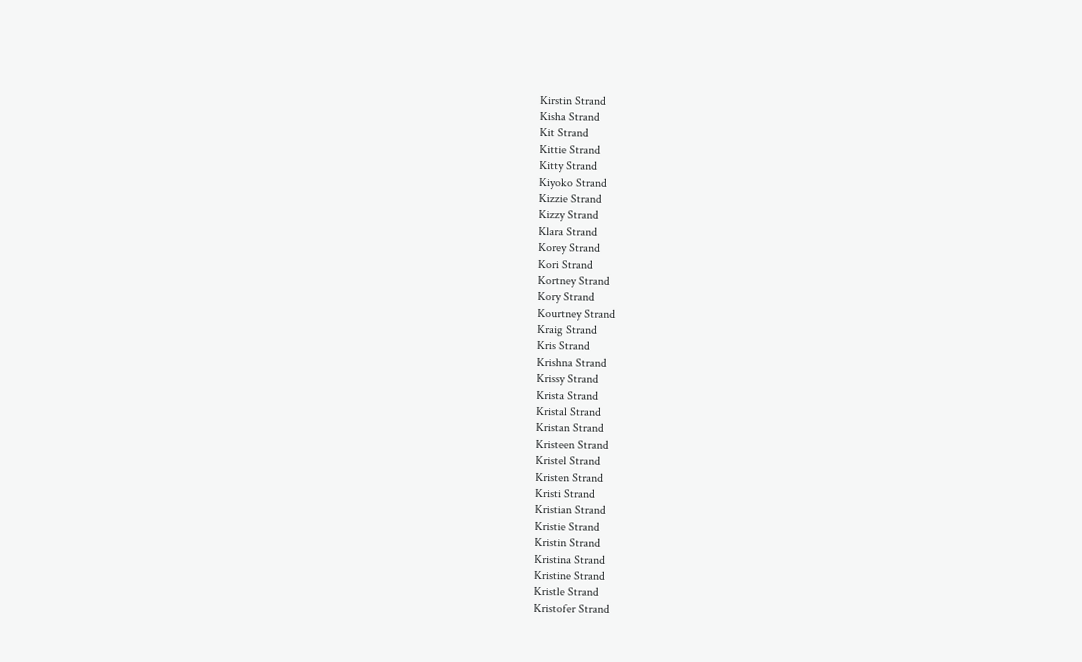Kirstin Strand
Kisha Strand
Kit Strand
Kittie Strand
Kitty Strand
Kiyoko Strand
Kizzie Strand
Kizzy Strand
Klara Strand
Korey Strand
Kori Strand
Kortney Strand
Kory Strand
Kourtney Strand
Kraig Strand
Kris Strand
Krishna Strand
Krissy Strand
Krista Strand
Kristal Strand
Kristan Strand
Kristeen Strand
Kristel Strand
Kristen Strand
Kristi Strand
Kristian Strand
Kristie Strand
Kristin Strand
Kristina Strand
Kristine Strand
Kristle Strand
Kristofer Strand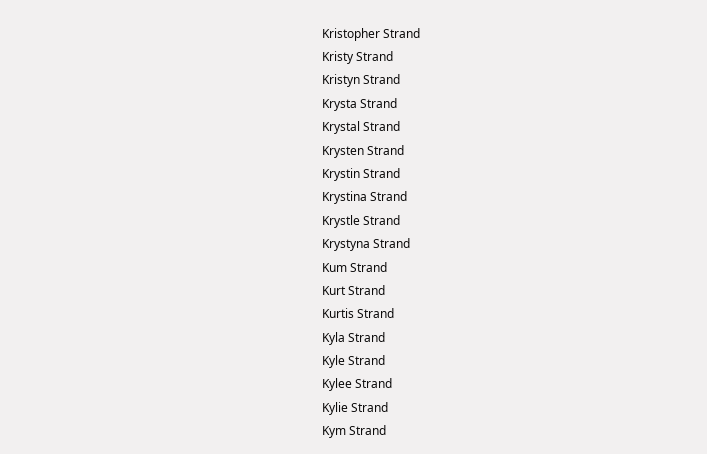Kristopher Strand
Kristy Strand
Kristyn Strand
Krysta Strand
Krystal Strand
Krysten Strand
Krystin Strand
Krystina Strand
Krystle Strand
Krystyna Strand
Kum Strand
Kurt Strand
Kurtis Strand
Kyla Strand
Kyle Strand
Kylee Strand
Kylie Strand
Kym Strand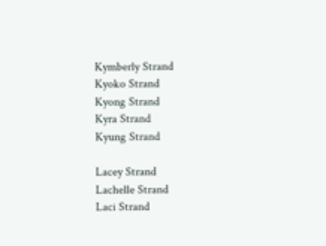Kymberly Strand
Kyoko Strand
Kyong Strand
Kyra Strand
Kyung Strand

Lacey Strand
Lachelle Strand
Laci Strand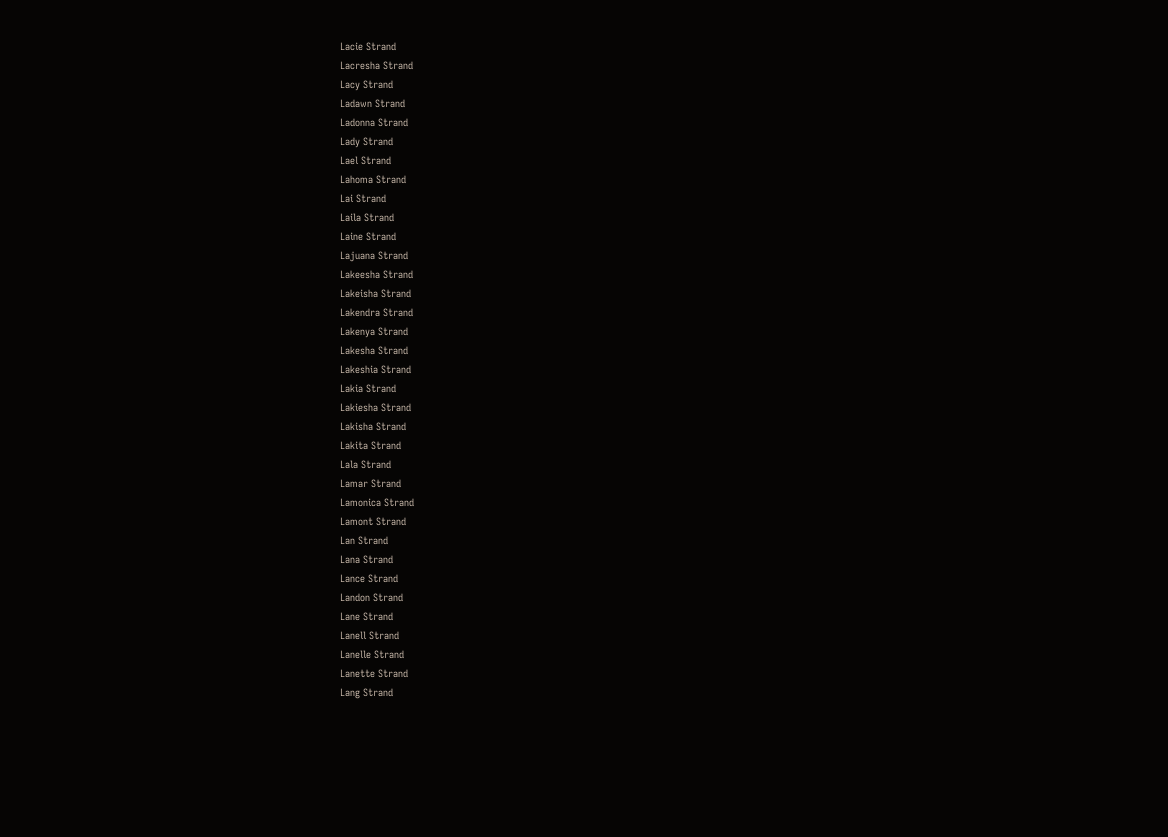Lacie Strand
Lacresha Strand
Lacy Strand
Ladawn Strand
Ladonna Strand
Lady Strand
Lael Strand
Lahoma Strand
Lai Strand
Laila Strand
Laine Strand
Lajuana Strand
Lakeesha Strand
Lakeisha Strand
Lakendra Strand
Lakenya Strand
Lakesha Strand
Lakeshia Strand
Lakia Strand
Lakiesha Strand
Lakisha Strand
Lakita Strand
Lala Strand
Lamar Strand
Lamonica Strand
Lamont Strand
Lan Strand
Lana Strand
Lance Strand
Landon Strand
Lane Strand
Lanell Strand
Lanelle Strand
Lanette Strand
Lang Strand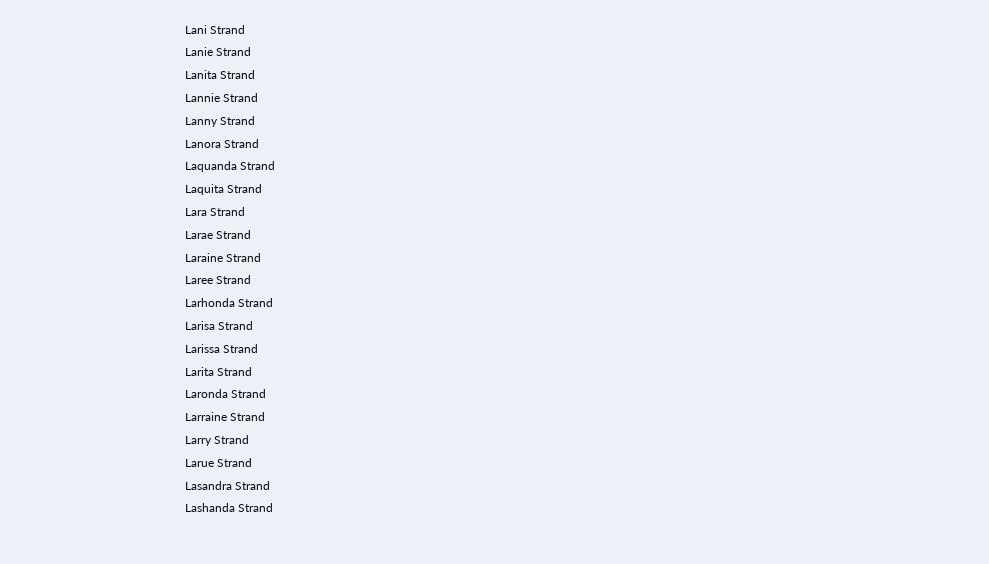Lani Strand
Lanie Strand
Lanita Strand
Lannie Strand
Lanny Strand
Lanora Strand
Laquanda Strand
Laquita Strand
Lara Strand
Larae Strand
Laraine Strand
Laree Strand
Larhonda Strand
Larisa Strand
Larissa Strand
Larita Strand
Laronda Strand
Larraine Strand
Larry Strand
Larue Strand
Lasandra Strand
Lashanda Strand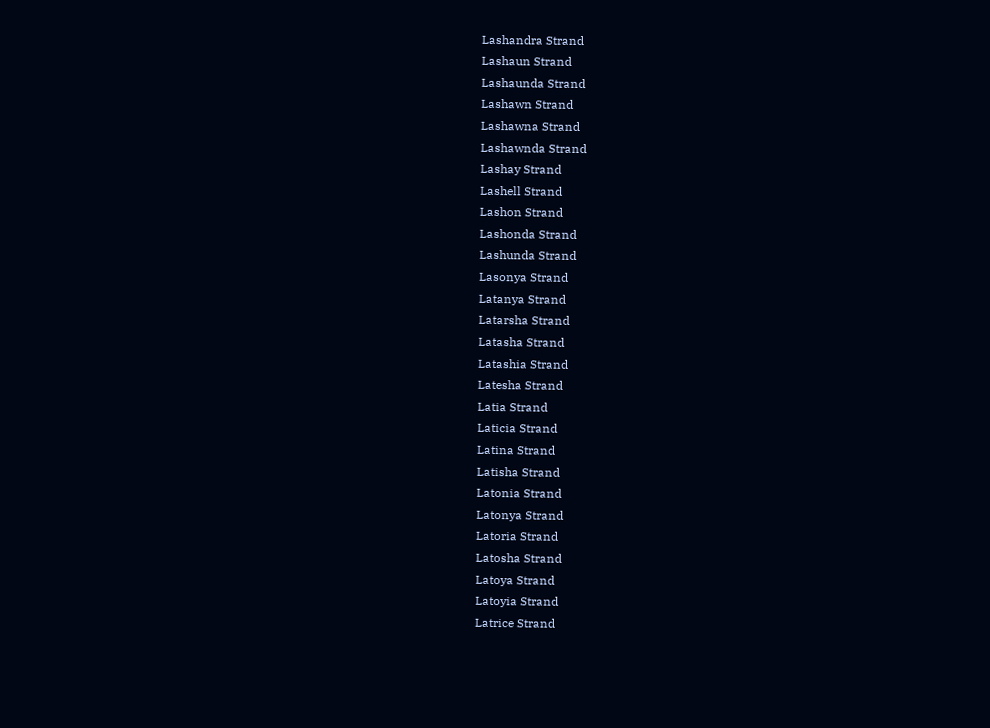Lashandra Strand
Lashaun Strand
Lashaunda Strand
Lashawn Strand
Lashawna Strand
Lashawnda Strand
Lashay Strand
Lashell Strand
Lashon Strand
Lashonda Strand
Lashunda Strand
Lasonya Strand
Latanya Strand
Latarsha Strand
Latasha Strand
Latashia Strand
Latesha Strand
Latia Strand
Laticia Strand
Latina Strand
Latisha Strand
Latonia Strand
Latonya Strand
Latoria Strand
Latosha Strand
Latoya Strand
Latoyia Strand
Latrice Strand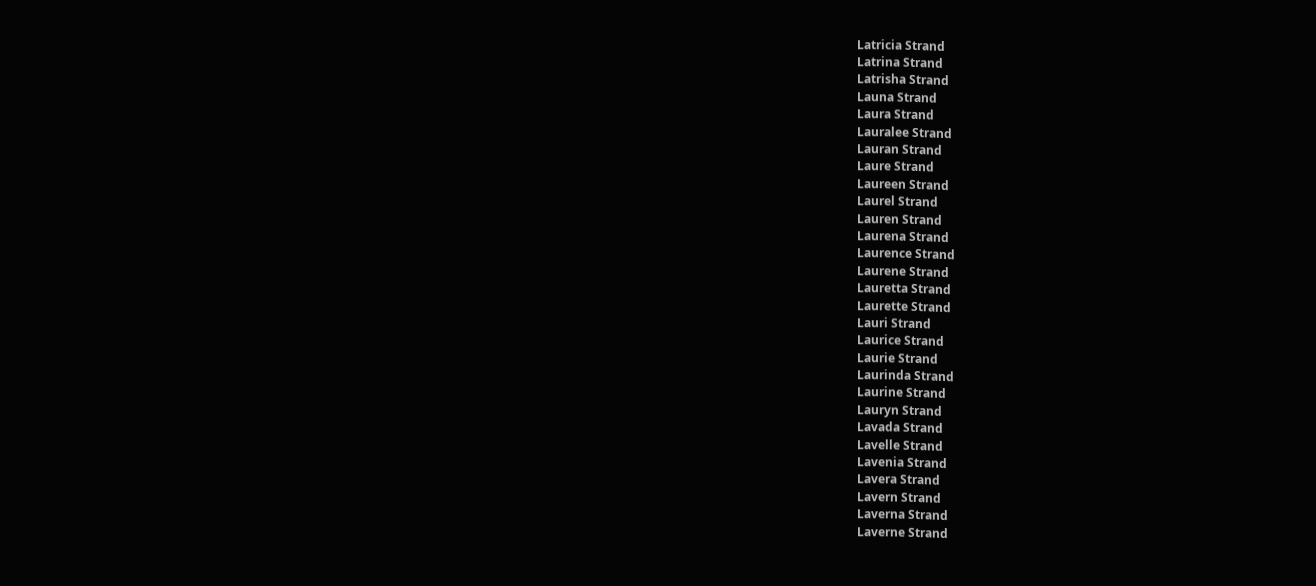Latricia Strand
Latrina Strand
Latrisha Strand
Launa Strand
Laura Strand
Lauralee Strand
Lauran Strand
Laure Strand
Laureen Strand
Laurel Strand
Lauren Strand
Laurena Strand
Laurence Strand
Laurene Strand
Lauretta Strand
Laurette Strand
Lauri Strand
Laurice Strand
Laurie Strand
Laurinda Strand
Laurine Strand
Lauryn Strand
Lavada Strand
Lavelle Strand
Lavenia Strand
Lavera Strand
Lavern Strand
Laverna Strand
Laverne Strand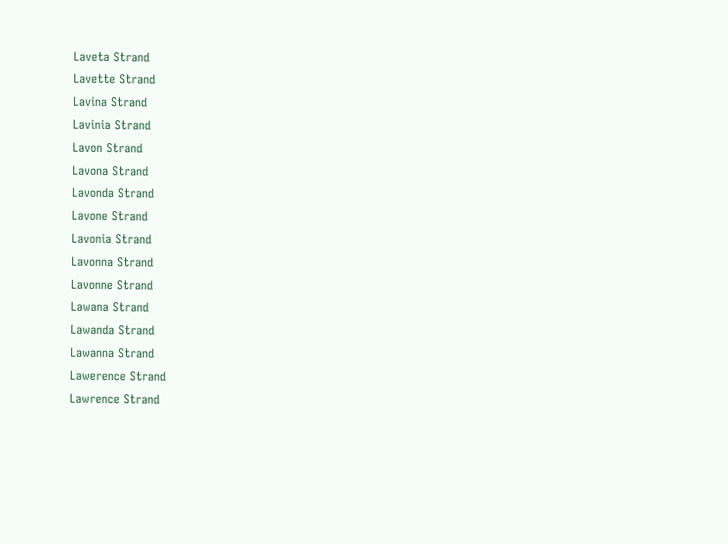Laveta Strand
Lavette Strand
Lavina Strand
Lavinia Strand
Lavon Strand
Lavona Strand
Lavonda Strand
Lavone Strand
Lavonia Strand
Lavonna Strand
Lavonne Strand
Lawana Strand
Lawanda Strand
Lawanna Strand
Lawerence Strand
Lawrence Strand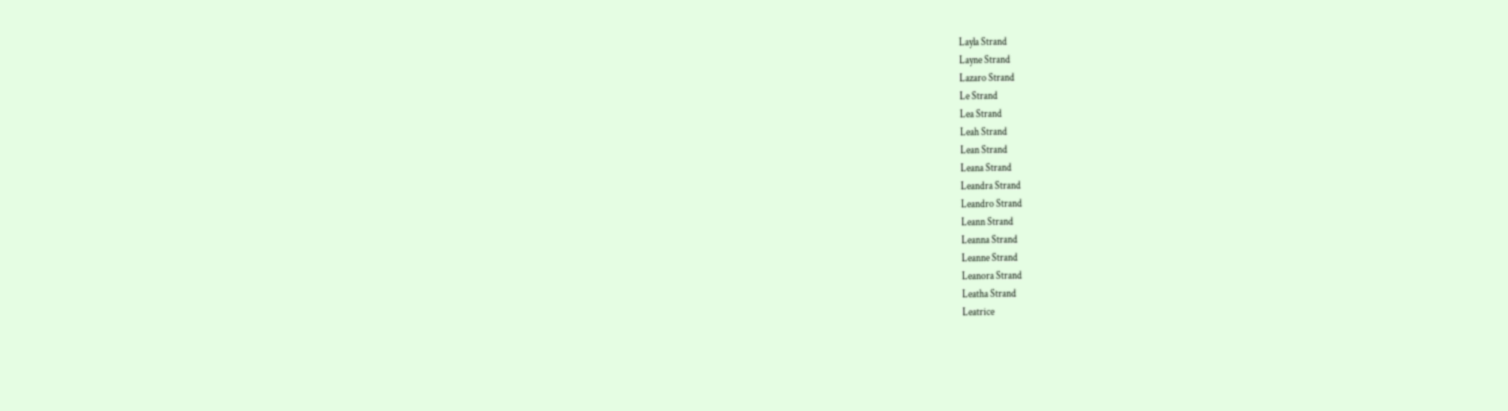Layla Strand
Layne Strand
Lazaro Strand
Le Strand
Lea Strand
Leah Strand
Lean Strand
Leana Strand
Leandra Strand
Leandro Strand
Leann Strand
Leanna Strand
Leanne Strand
Leanora Strand
Leatha Strand
Leatrice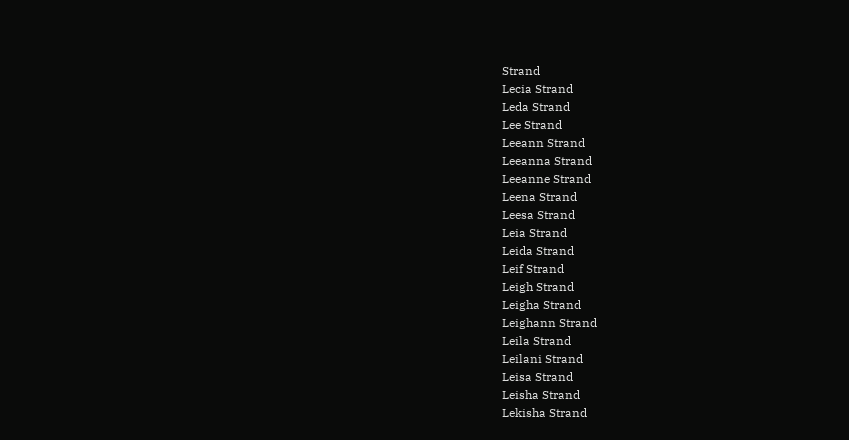Strand
Lecia Strand
Leda Strand
Lee Strand
Leeann Strand
Leeanna Strand
Leeanne Strand
Leena Strand
Leesa Strand
Leia Strand
Leida Strand
Leif Strand
Leigh Strand
Leigha Strand
Leighann Strand
Leila Strand
Leilani Strand
Leisa Strand
Leisha Strand
Lekisha Strand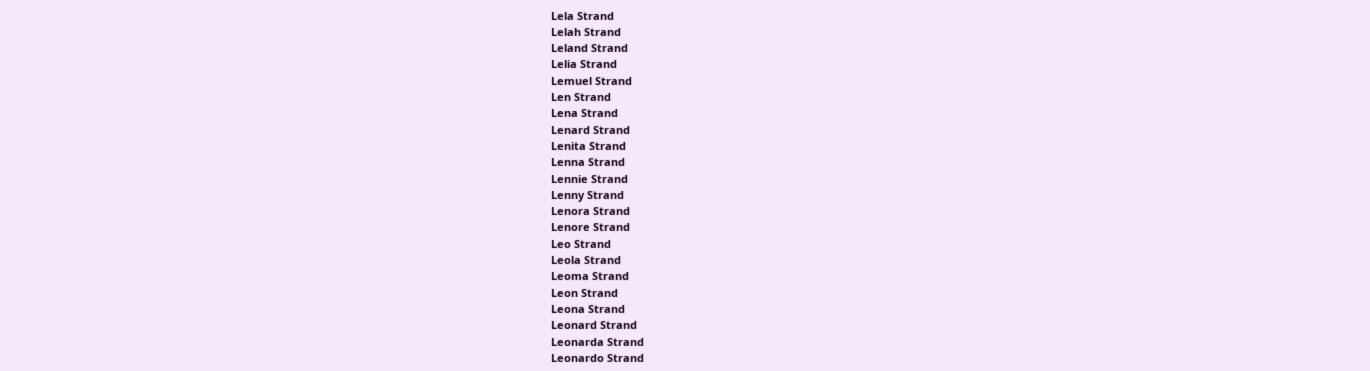Lela Strand
Lelah Strand
Leland Strand
Lelia Strand
Lemuel Strand
Len Strand
Lena Strand
Lenard Strand
Lenita Strand
Lenna Strand
Lennie Strand
Lenny Strand
Lenora Strand
Lenore Strand
Leo Strand
Leola Strand
Leoma Strand
Leon Strand
Leona Strand
Leonard Strand
Leonarda Strand
Leonardo Strand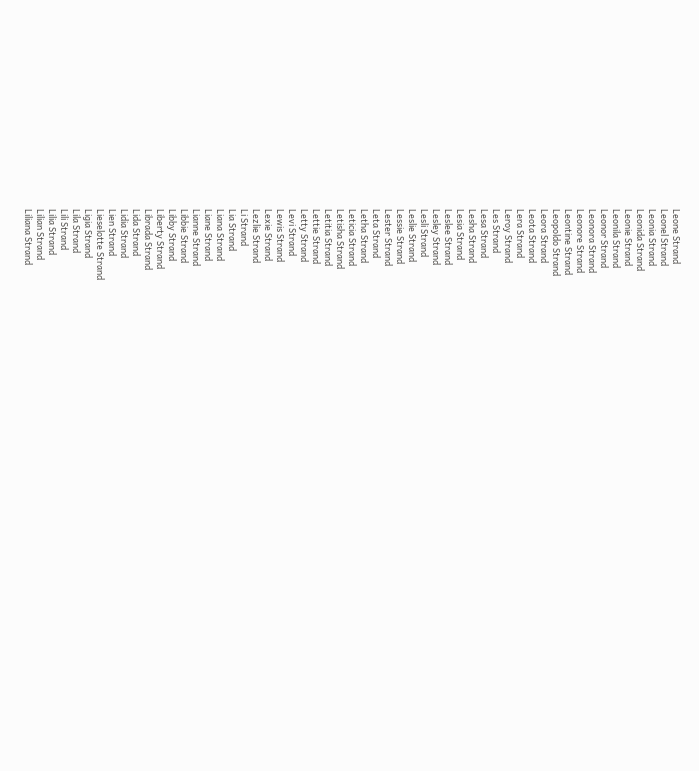Leone Strand
Leonel Strand
Leonia Strand
Leonida Strand
Leonie Strand
Leonila Strand
Leonor Strand
Leonora Strand
Leonore Strand
Leontine Strand
Leopoldo Strand
Leora Strand
Leota Strand
Lera Strand
Leroy Strand
Les Strand
Lesa Strand
Lesha Strand
Lesia Strand
Leslee Strand
Lesley Strand
Lesli Strand
Leslie Strand
Lessie Strand
Lester Strand
Leta Strand
Letha Strand
Leticia Strand
Letisha Strand
Letitia Strand
Lettie Strand
Letty Strand
Levi Strand
Lewis Strand
Lexie Strand
Lezlie Strand
Li Strand
Lia Strand
Liana Strand
Liane Strand
Lianne Strand
Libbie Strand
Libby Strand
Liberty Strand
Librada Strand
Lida Strand
Lidia Strand
Lien Strand
Lieselotte Strand
Ligia Strand
Lila Strand
Lili Strand
Lilia Strand
Lilian Strand
Liliana Strand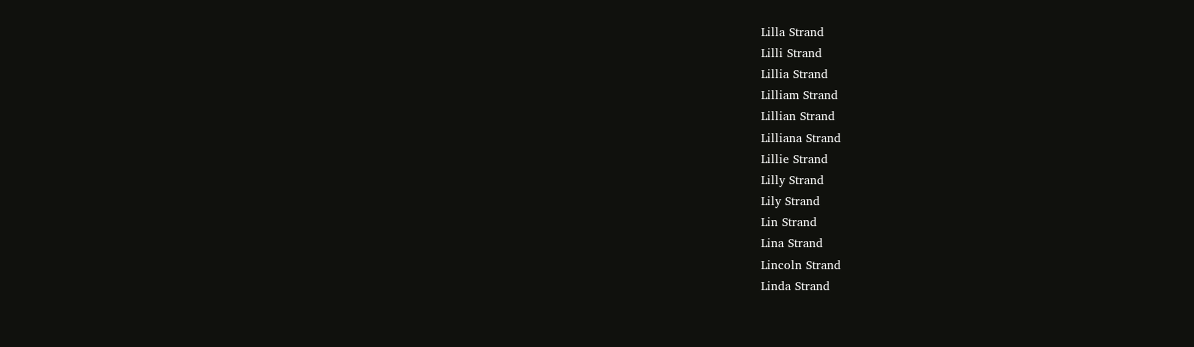Lilla Strand
Lilli Strand
Lillia Strand
Lilliam Strand
Lillian Strand
Lilliana Strand
Lillie Strand
Lilly Strand
Lily Strand
Lin Strand
Lina Strand
Lincoln Strand
Linda Strand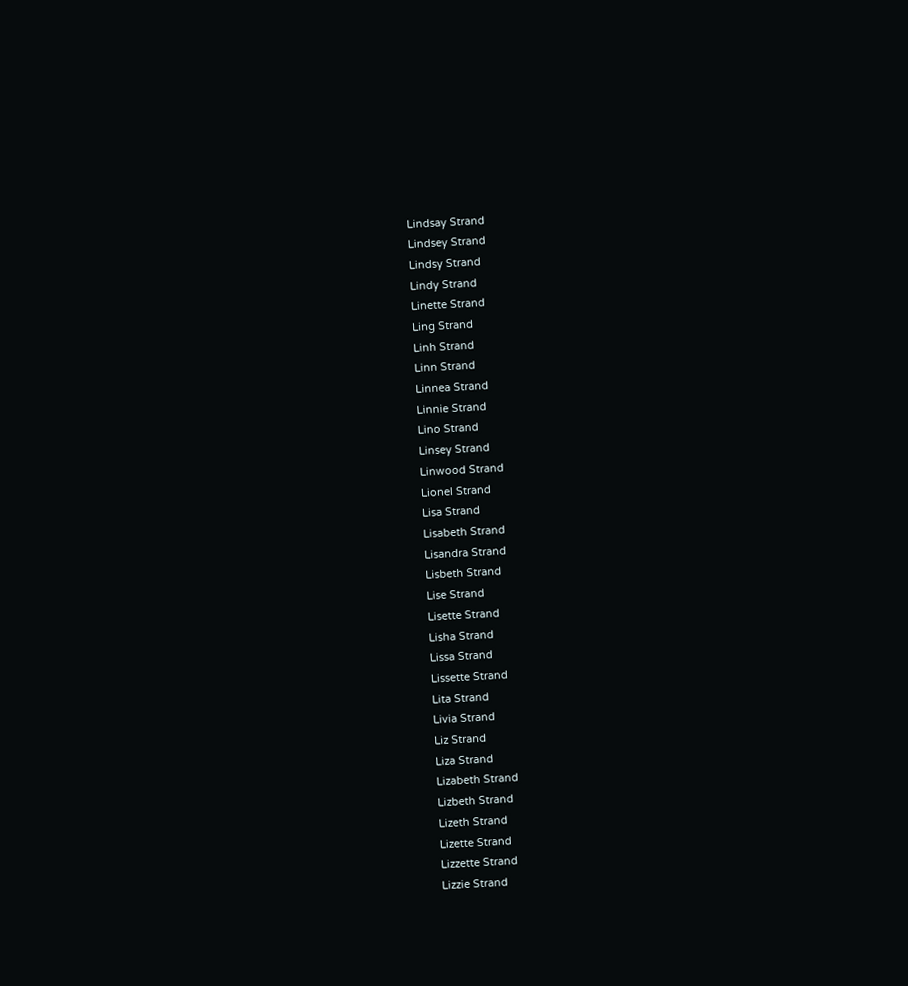Lindsay Strand
Lindsey Strand
Lindsy Strand
Lindy Strand
Linette Strand
Ling Strand
Linh Strand
Linn Strand
Linnea Strand
Linnie Strand
Lino Strand
Linsey Strand
Linwood Strand
Lionel Strand
Lisa Strand
Lisabeth Strand
Lisandra Strand
Lisbeth Strand
Lise Strand
Lisette Strand
Lisha Strand
Lissa Strand
Lissette Strand
Lita Strand
Livia Strand
Liz Strand
Liza Strand
Lizabeth Strand
Lizbeth Strand
Lizeth Strand
Lizette Strand
Lizzette Strand
Lizzie Strand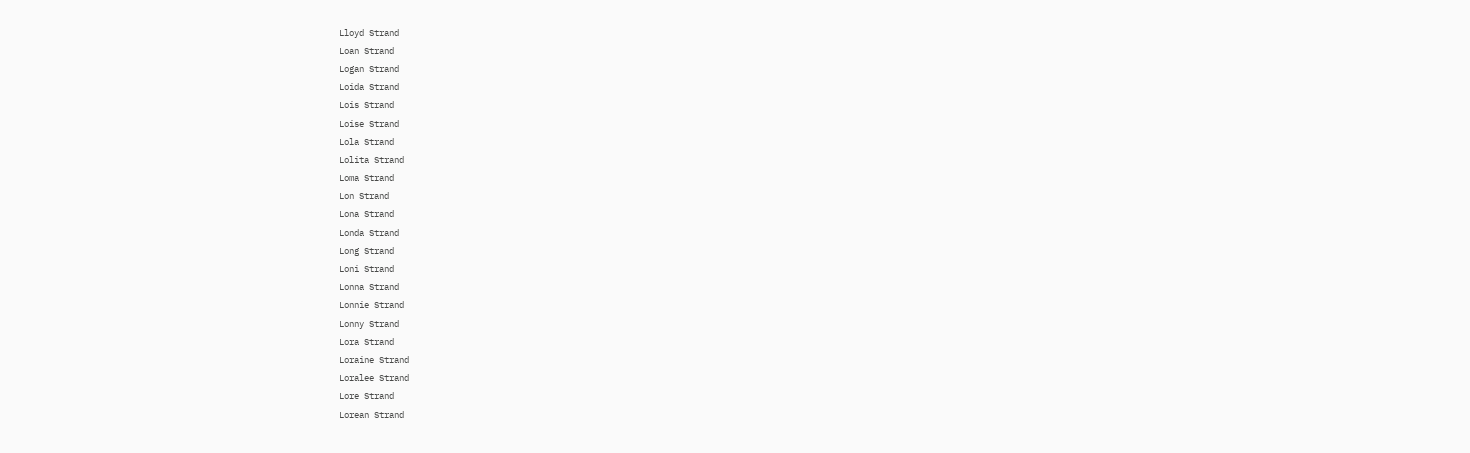Lloyd Strand
Loan Strand
Logan Strand
Loida Strand
Lois Strand
Loise Strand
Lola Strand
Lolita Strand
Loma Strand
Lon Strand
Lona Strand
Londa Strand
Long Strand
Loni Strand
Lonna Strand
Lonnie Strand
Lonny Strand
Lora Strand
Loraine Strand
Loralee Strand
Lore Strand
Lorean Strand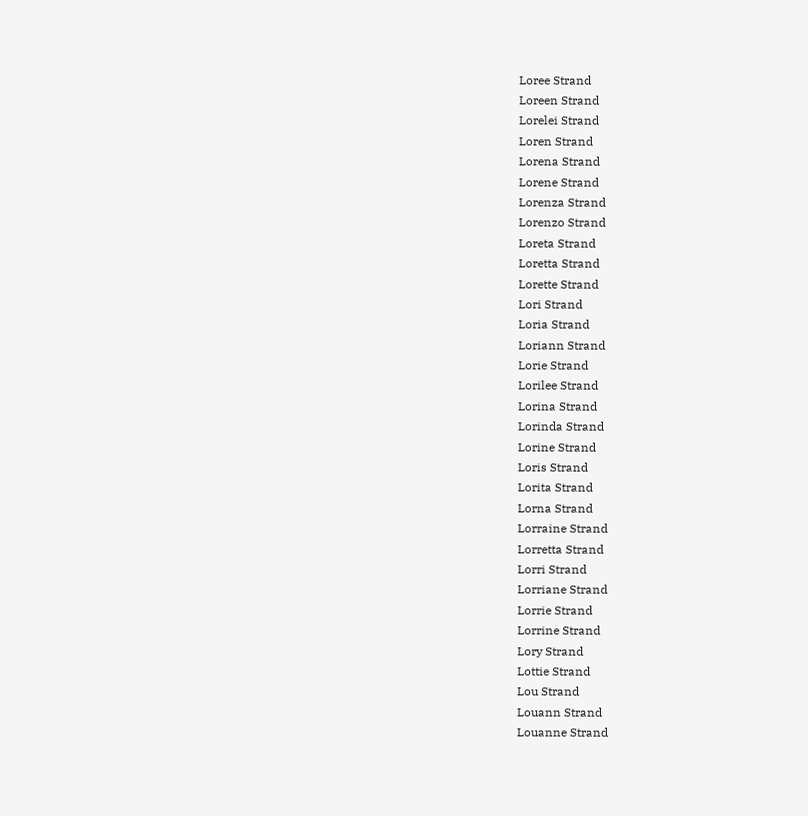Loree Strand
Loreen Strand
Lorelei Strand
Loren Strand
Lorena Strand
Lorene Strand
Lorenza Strand
Lorenzo Strand
Loreta Strand
Loretta Strand
Lorette Strand
Lori Strand
Loria Strand
Loriann Strand
Lorie Strand
Lorilee Strand
Lorina Strand
Lorinda Strand
Lorine Strand
Loris Strand
Lorita Strand
Lorna Strand
Lorraine Strand
Lorretta Strand
Lorri Strand
Lorriane Strand
Lorrie Strand
Lorrine Strand
Lory Strand
Lottie Strand
Lou Strand
Louann Strand
Louanne Strand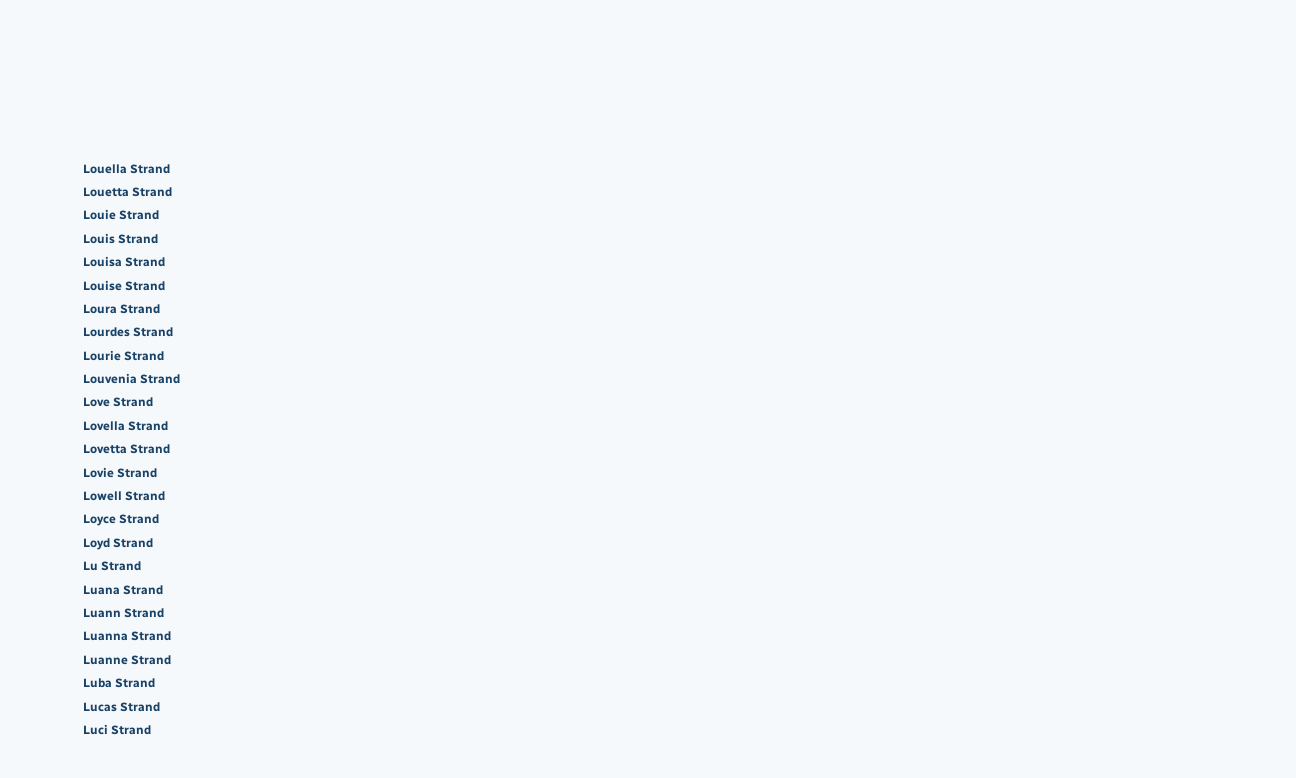Louella Strand
Louetta Strand
Louie Strand
Louis Strand
Louisa Strand
Louise Strand
Loura Strand
Lourdes Strand
Lourie Strand
Louvenia Strand
Love Strand
Lovella Strand
Lovetta Strand
Lovie Strand
Lowell Strand
Loyce Strand
Loyd Strand
Lu Strand
Luana Strand
Luann Strand
Luanna Strand
Luanne Strand
Luba Strand
Lucas Strand
Luci Strand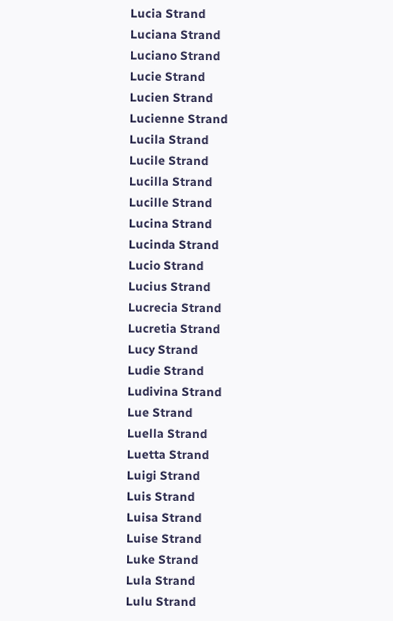Lucia Strand
Luciana Strand
Luciano Strand
Lucie Strand
Lucien Strand
Lucienne Strand
Lucila Strand
Lucile Strand
Lucilla Strand
Lucille Strand
Lucina Strand
Lucinda Strand
Lucio Strand
Lucius Strand
Lucrecia Strand
Lucretia Strand
Lucy Strand
Ludie Strand
Ludivina Strand
Lue Strand
Luella Strand
Luetta Strand
Luigi Strand
Luis Strand
Luisa Strand
Luise Strand
Luke Strand
Lula Strand
Lulu Strand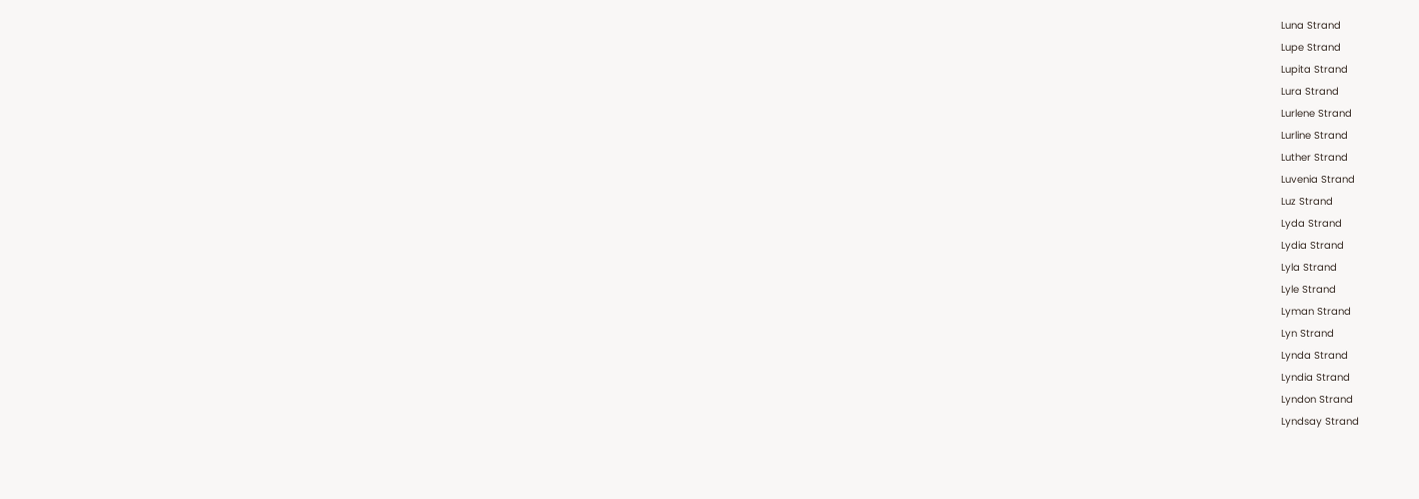Luna Strand
Lupe Strand
Lupita Strand
Lura Strand
Lurlene Strand
Lurline Strand
Luther Strand
Luvenia Strand
Luz Strand
Lyda Strand
Lydia Strand
Lyla Strand
Lyle Strand
Lyman Strand
Lyn Strand
Lynda Strand
Lyndia Strand
Lyndon Strand
Lyndsay Strand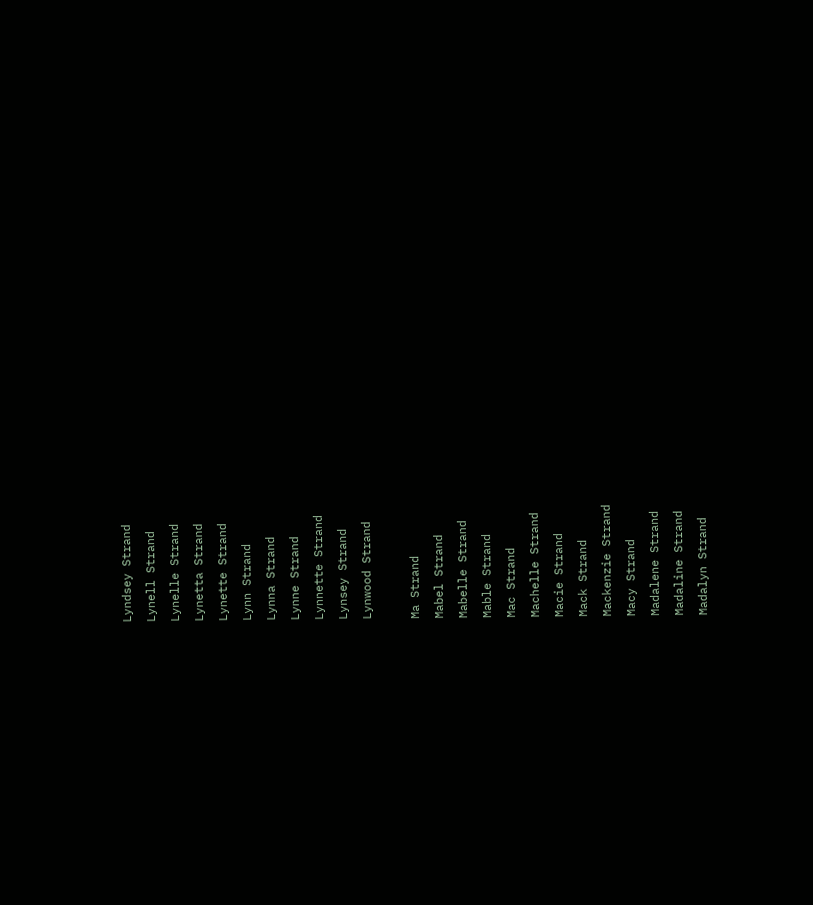Lyndsey Strand
Lynell Strand
Lynelle Strand
Lynetta Strand
Lynette Strand
Lynn Strand
Lynna Strand
Lynne Strand
Lynnette Strand
Lynsey Strand
Lynwood Strand

Ma Strand
Mabel Strand
Mabelle Strand
Mable Strand
Mac Strand
Machelle Strand
Macie Strand
Mack Strand
Mackenzie Strand
Macy Strand
Madalene Strand
Madaline Strand
Madalyn Strand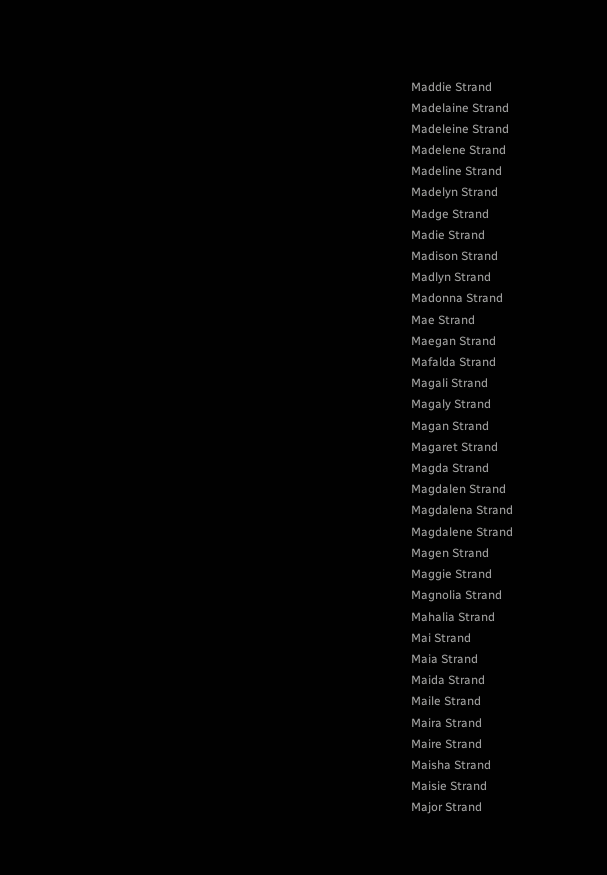Maddie Strand
Madelaine Strand
Madeleine Strand
Madelene Strand
Madeline Strand
Madelyn Strand
Madge Strand
Madie Strand
Madison Strand
Madlyn Strand
Madonna Strand
Mae Strand
Maegan Strand
Mafalda Strand
Magali Strand
Magaly Strand
Magan Strand
Magaret Strand
Magda Strand
Magdalen Strand
Magdalena Strand
Magdalene Strand
Magen Strand
Maggie Strand
Magnolia Strand
Mahalia Strand
Mai Strand
Maia Strand
Maida Strand
Maile Strand
Maira Strand
Maire Strand
Maisha Strand
Maisie Strand
Major Strand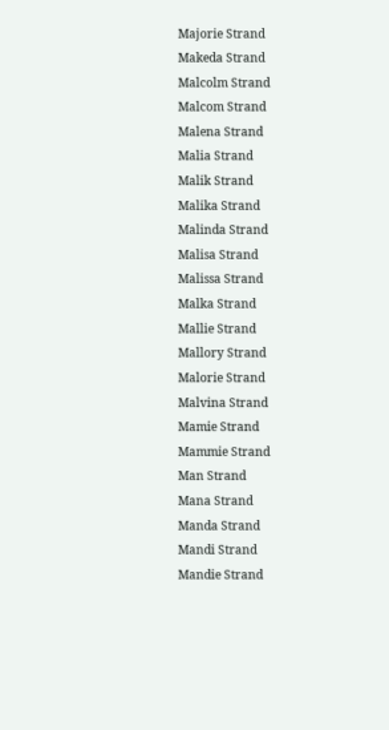Majorie Strand
Makeda Strand
Malcolm Strand
Malcom Strand
Malena Strand
Malia Strand
Malik Strand
Malika Strand
Malinda Strand
Malisa Strand
Malissa Strand
Malka Strand
Mallie Strand
Mallory Strand
Malorie Strand
Malvina Strand
Mamie Strand
Mammie Strand
Man Strand
Mana Strand
Manda Strand
Mandi Strand
Mandie Strand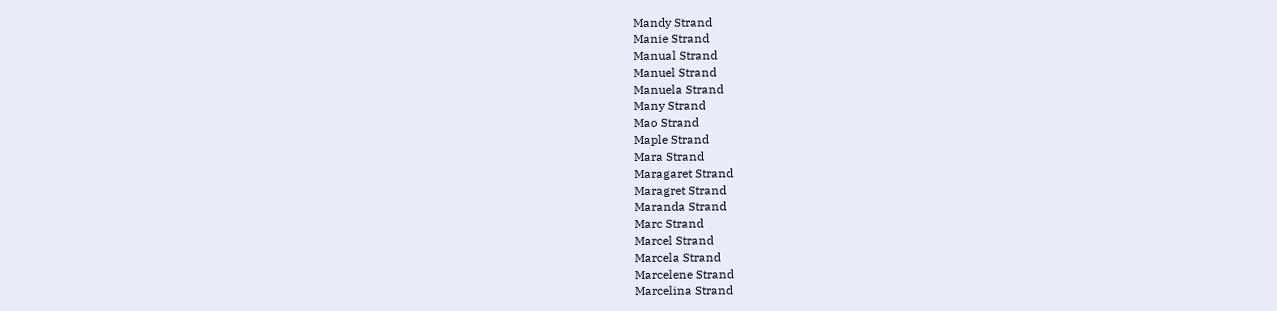Mandy Strand
Manie Strand
Manual Strand
Manuel Strand
Manuela Strand
Many Strand
Mao Strand
Maple Strand
Mara Strand
Maragaret Strand
Maragret Strand
Maranda Strand
Marc Strand
Marcel Strand
Marcela Strand
Marcelene Strand
Marcelina Strand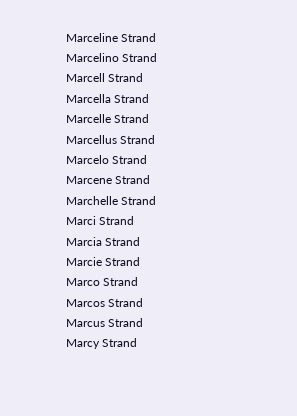Marceline Strand
Marcelino Strand
Marcell Strand
Marcella Strand
Marcelle Strand
Marcellus Strand
Marcelo Strand
Marcene Strand
Marchelle Strand
Marci Strand
Marcia Strand
Marcie Strand
Marco Strand
Marcos Strand
Marcus Strand
Marcy Strand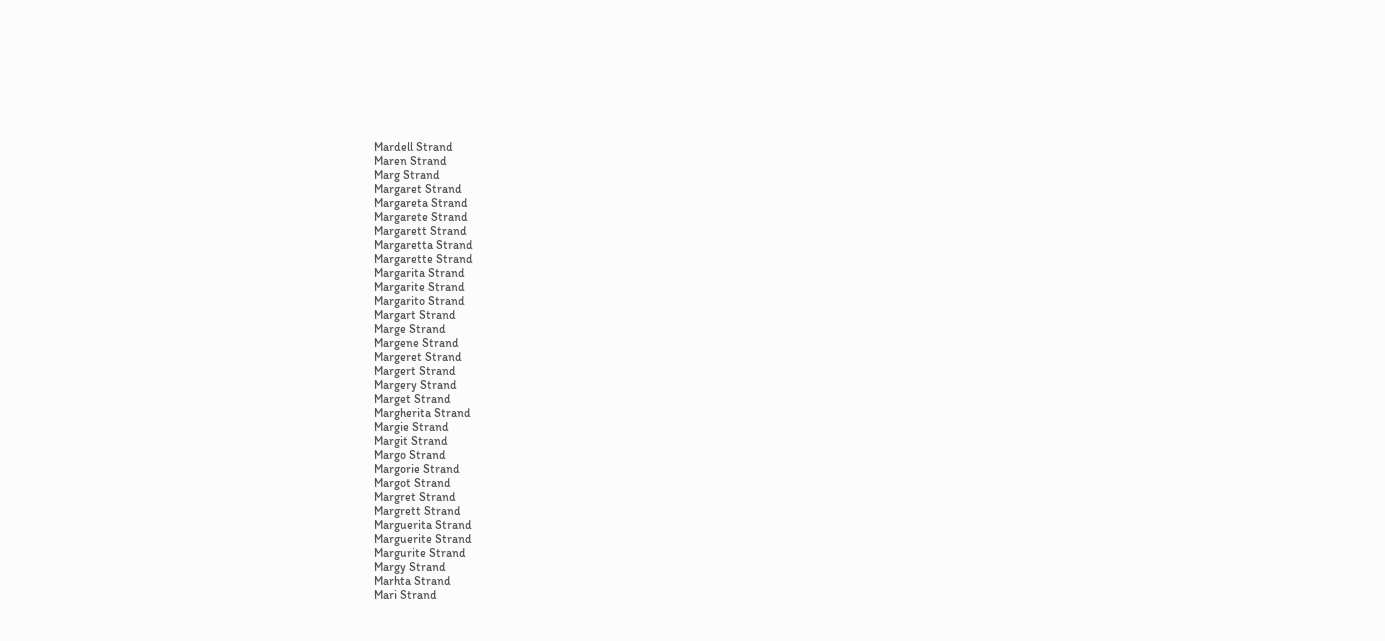Mardell Strand
Maren Strand
Marg Strand
Margaret Strand
Margareta Strand
Margarete Strand
Margarett Strand
Margaretta Strand
Margarette Strand
Margarita Strand
Margarite Strand
Margarito Strand
Margart Strand
Marge Strand
Margene Strand
Margeret Strand
Margert Strand
Margery Strand
Marget Strand
Margherita Strand
Margie Strand
Margit Strand
Margo Strand
Margorie Strand
Margot Strand
Margret Strand
Margrett Strand
Marguerita Strand
Marguerite Strand
Margurite Strand
Margy Strand
Marhta Strand
Mari Strand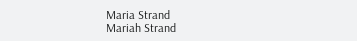Maria Strand
Mariah Strand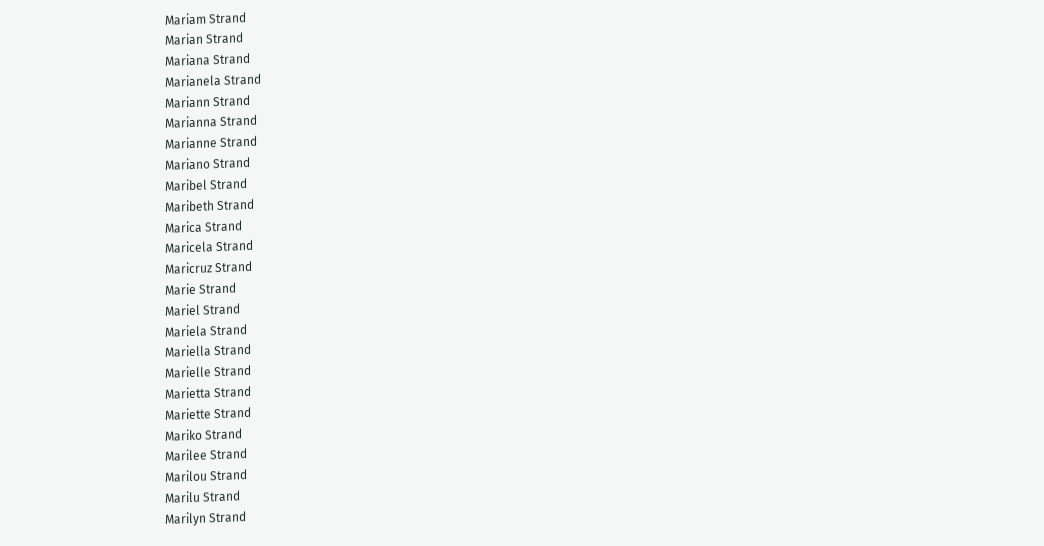Mariam Strand
Marian Strand
Mariana Strand
Marianela Strand
Mariann Strand
Marianna Strand
Marianne Strand
Mariano Strand
Maribel Strand
Maribeth Strand
Marica Strand
Maricela Strand
Maricruz Strand
Marie Strand
Mariel Strand
Mariela Strand
Mariella Strand
Marielle Strand
Marietta Strand
Mariette Strand
Mariko Strand
Marilee Strand
Marilou Strand
Marilu Strand
Marilyn Strand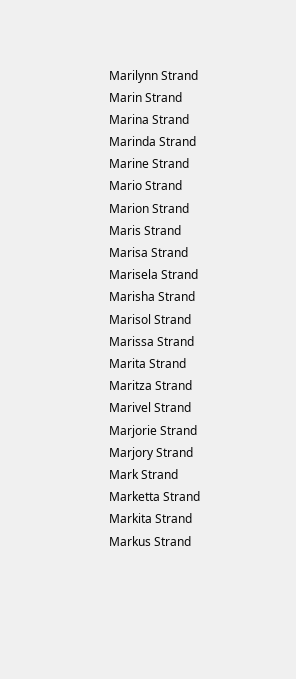Marilynn Strand
Marin Strand
Marina Strand
Marinda Strand
Marine Strand
Mario Strand
Marion Strand
Maris Strand
Marisa Strand
Marisela Strand
Marisha Strand
Marisol Strand
Marissa Strand
Marita Strand
Maritza Strand
Marivel Strand
Marjorie Strand
Marjory Strand
Mark Strand
Marketta Strand
Markita Strand
Markus Strand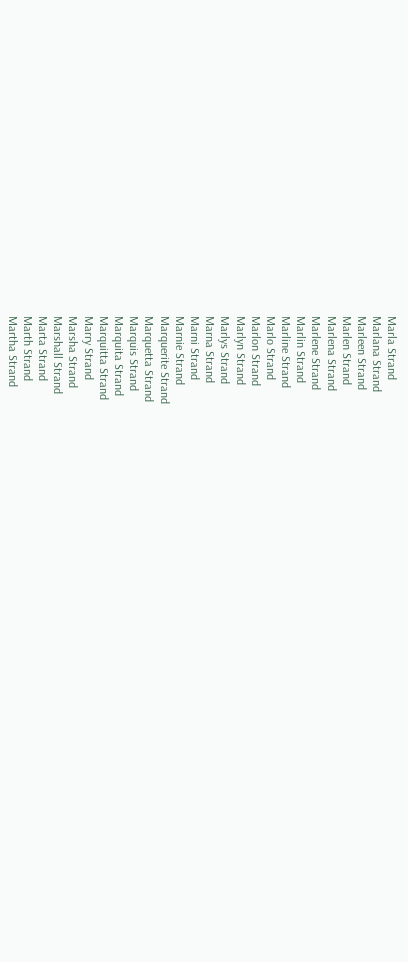Marla Strand
Marlana Strand
Marleen Strand
Marlen Strand
Marlena Strand
Marlene Strand
Marlin Strand
Marline Strand
Marlo Strand
Marlon Strand
Marlyn Strand
Marlys Strand
Marna Strand
Marni Strand
Marnie Strand
Marquerite Strand
Marquetta Strand
Marquis Strand
Marquita Strand
Marquitta Strand
Marry Strand
Marsha Strand
Marshall Strand
Marta Strand
Marth Strand
Martha Strand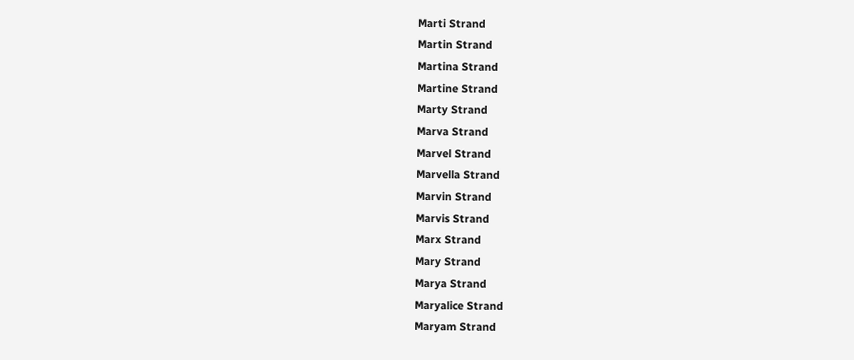Marti Strand
Martin Strand
Martina Strand
Martine Strand
Marty Strand
Marva Strand
Marvel Strand
Marvella Strand
Marvin Strand
Marvis Strand
Marx Strand
Mary Strand
Marya Strand
Maryalice Strand
Maryam Strand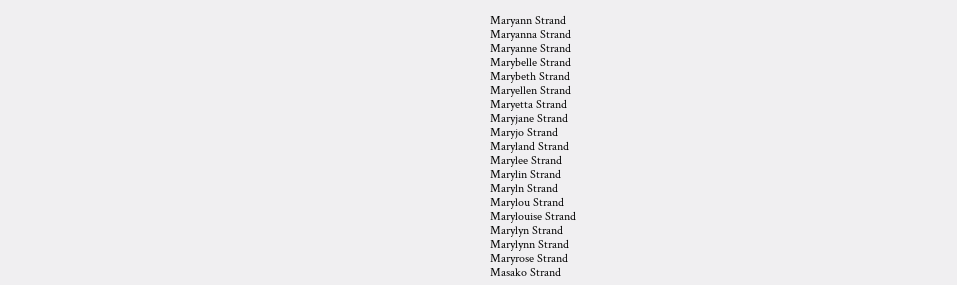Maryann Strand
Maryanna Strand
Maryanne Strand
Marybelle Strand
Marybeth Strand
Maryellen Strand
Maryetta Strand
Maryjane Strand
Maryjo Strand
Maryland Strand
Marylee Strand
Marylin Strand
Maryln Strand
Marylou Strand
Marylouise Strand
Marylyn Strand
Marylynn Strand
Maryrose Strand
Masako Strand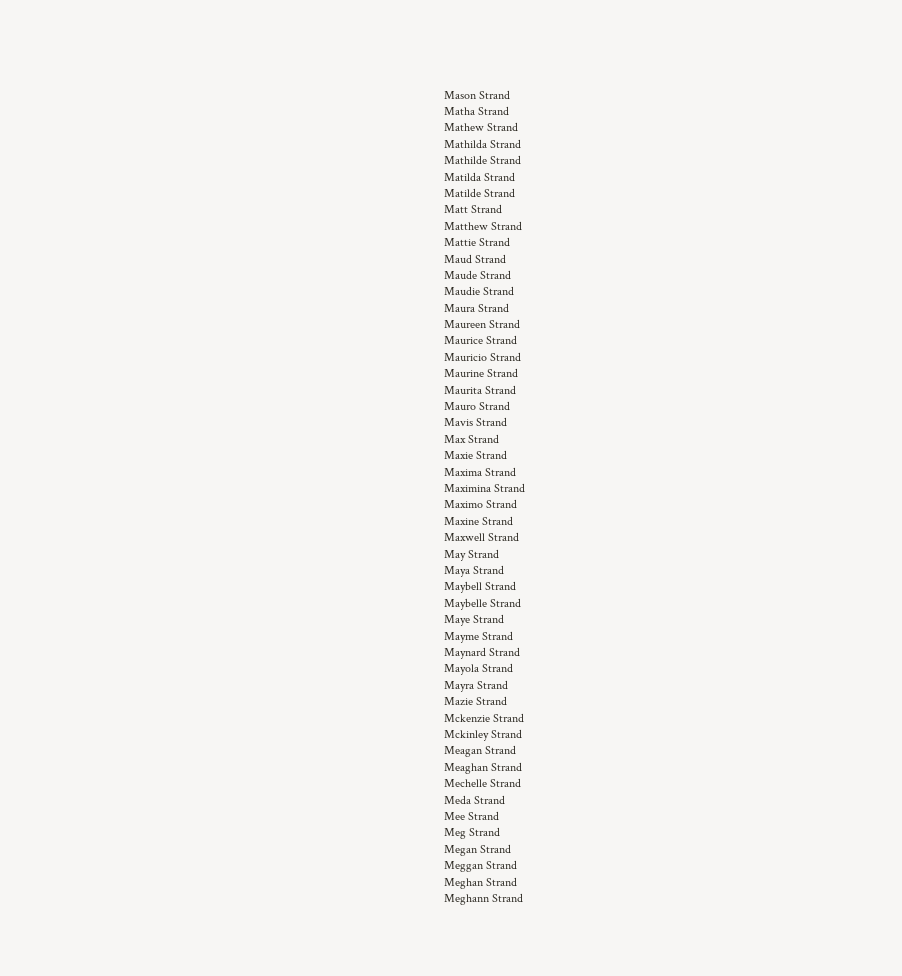Mason Strand
Matha Strand
Mathew Strand
Mathilda Strand
Mathilde Strand
Matilda Strand
Matilde Strand
Matt Strand
Matthew Strand
Mattie Strand
Maud Strand
Maude Strand
Maudie Strand
Maura Strand
Maureen Strand
Maurice Strand
Mauricio Strand
Maurine Strand
Maurita Strand
Mauro Strand
Mavis Strand
Max Strand
Maxie Strand
Maxima Strand
Maximina Strand
Maximo Strand
Maxine Strand
Maxwell Strand
May Strand
Maya Strand
Maybell Strand
Maybelle Strand
Maye Strand
Mayme Strand
Maynard Strand
Mayola Strand
Mayra Strand
Mazie Strand
Mckenzie Strand
Mckinley Strand
Meagan Strand
Meaghan Strand
Mechelle Strand
Meda Strand
Mee Strand
Meg Strand
Megan Strand
Meggan Strand
Meghan Strand
Meghann Strand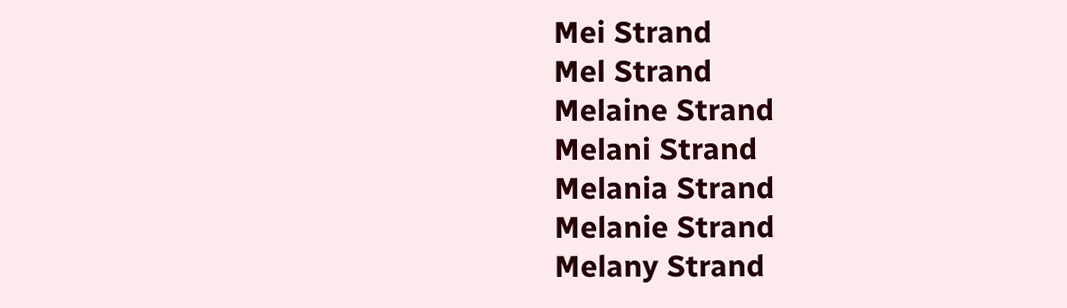Mei Strand
Mel Strand
Melaine Strand
Melani Strand
Melania Strand
Melanie Strand
Melany Strand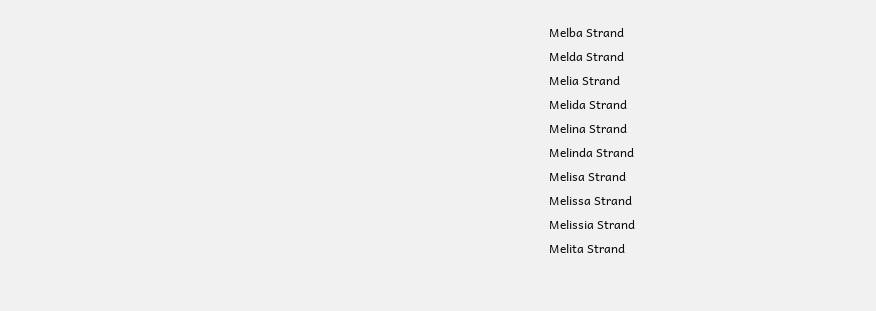Melba Strand
Melda Strand
Melia Strand
Melida Strand
Melina Strand
Melinda Strand
Melisa Strand
Melissa Strand
Melissia Strand
Melita Strand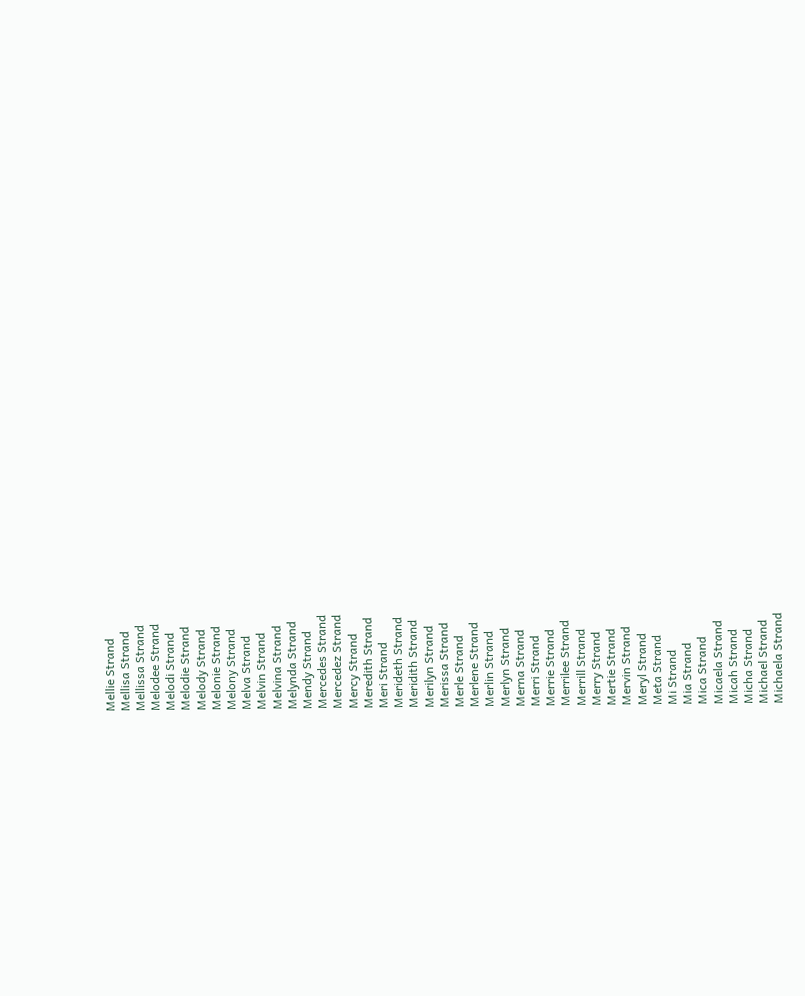Mellie Strand
Mellisa Strand
Mellissa Strand
Melodee Strand
Melodi Strand
Melodie Strand
Melody Strand
Melonie Strand
Melony Strand
Melva Strand
Melvin Strand
Melvina Strand
Melynda Strand
Mendy Strand
Mercedes Strand
Mercedez Strand
Mercy Strand
Meredith Strand
Meri Strand
Merideth Strand
Meridith Strand
Merilyn Strand
Merissa Strand
Merle Strand
Merlene Strand
Merlin Strand
Merlyn Strand
Merna Strand
Merri Strand
Merrie Strand
Merrilee Strand
Merrill Strand
Merry Strand
Mertie Strand
Mervin Strand
Meryl Strand
Meta Strand
Mi Strand
Mia Strand
Mica Strand
Micaela Strand
Micah Strand
Micha Strand
Michael Strand
Michaela Strand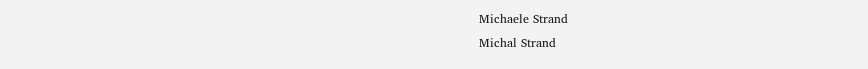Michaele Strand
Michal Strand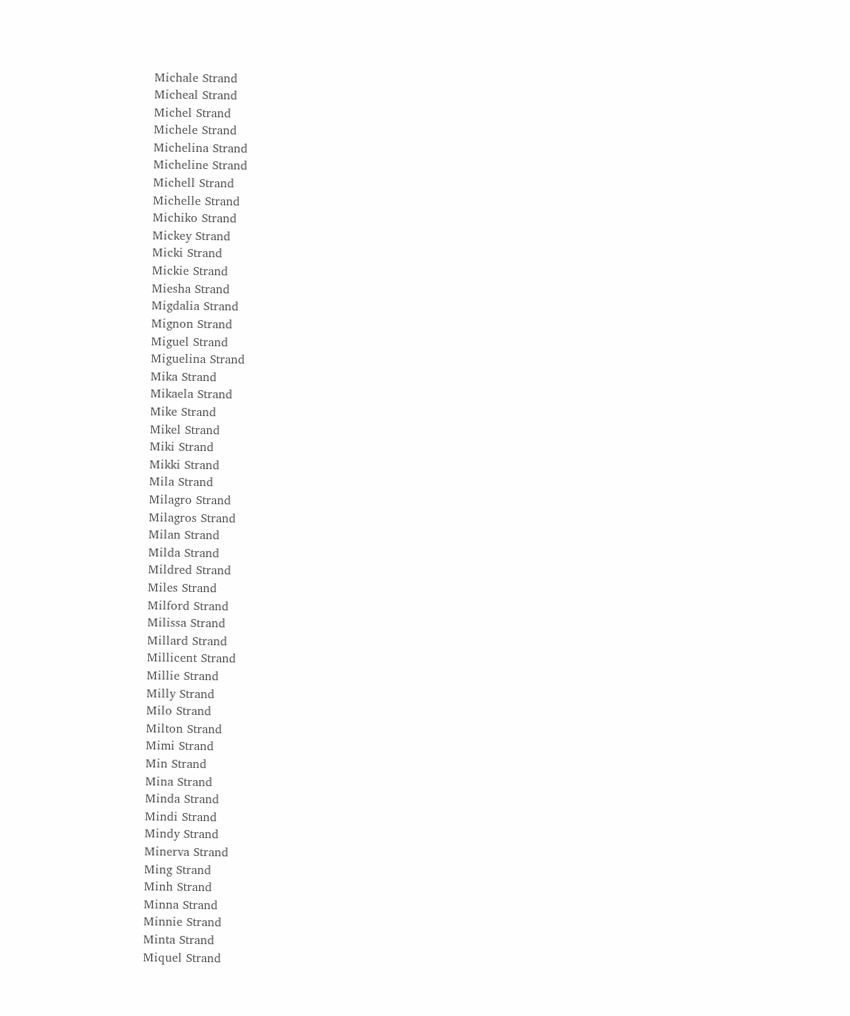Michale Strand
Micheal Strand
Michel Strand
Michele Strand
Michelina Strand
Micheline Strand
Michell Strand
Michelle Strand
Michiko Strand
Mickey Strand
Micki Strand
Mickie Strand
Miesha Strand
Migdalia Strand
Mignon Strand
Miguel Strand
Miguelina Strand
Mika Strand
Mikaela Strand
Mike Strand
Mikel Strand
Miki Strand
Mikki Strand
Mila Strand
Milagro Strand
Milagros Strand
Milan Strand
Milda Strand
Mildred Strand
Miles Strand
Milford Strand
Milissa Strand
Millard Strand
Millicent Strand
Millie Strand
Milly Strand
Milo Strand
Milton Strand
Mimi Strand
Min Strand
Mina Strand
Minda Strand
Mindi Strand
Mindy Strand
Minerva Strand
Ming Strand
Minh Strand
Minna Strand
Minnie Strand
Minta Strand
Miquel Strand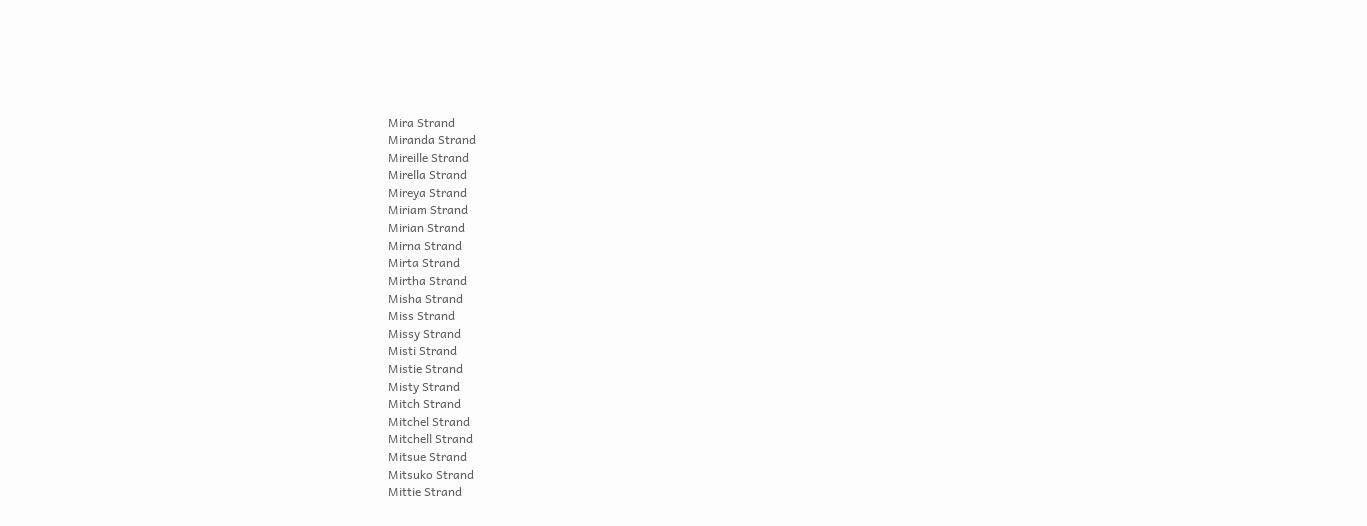Mira Strand
Miranda Strand
Mireille Strand
Mirella Strand
Mireya Strand
Miriam Strand
Mirian Strand
Mirna Strand
Mirta Strand
Mirtha Strand
Misha Strand
Miss Strand
Missy Strand
Misti Strand
Mistie Strand
Misty Strand
Mitch Strand
Mitchel Strand
Mitchell Strand
Mitsue Strand
Mitsuko Strand
Mittie Strand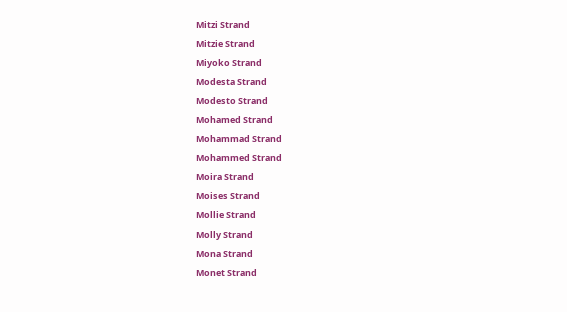Mitzi Strand
Mitzie Strand
Miyoko Strand
Modesta Strand
Modesto Strand
Mohamed Strand
Mohammad Strand
Mohammed Strand
Moira Strand
Moises Strand
Mollie Strand
Molly Strand
Mona Strand
Monet Strand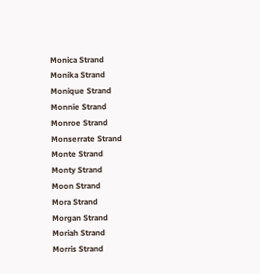Monica Strand
Monika Strand
Monique Strand
Monnie Strand
Monroe Strand
Monserrate Strand
Monte Strand
Monty Strand
Moon Strand
Mora Strand
Morgan Strand
Moriah Strand
Morris Strand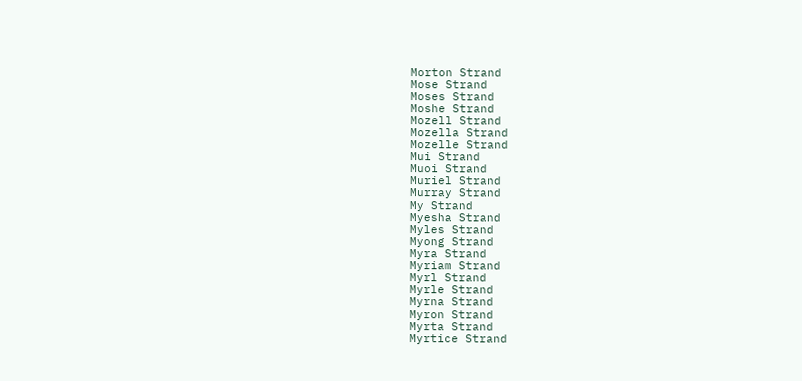Morton Strand
Mose Strand
Moses Strand
Moshe Strand
Mozell Strand
Mozella Strand
Mozelle Strand
Mui Strand
Muoi Strand
Muriel Strand
Murray Strand
My Strand
Myesha Strand
Myles Strand
Myong Strand
Myra Strand
Myriam Strand
Myrl Strand
Myrle Strand
Myrna Strand
Myron Strand
Myrta Strand
Myrtice Strand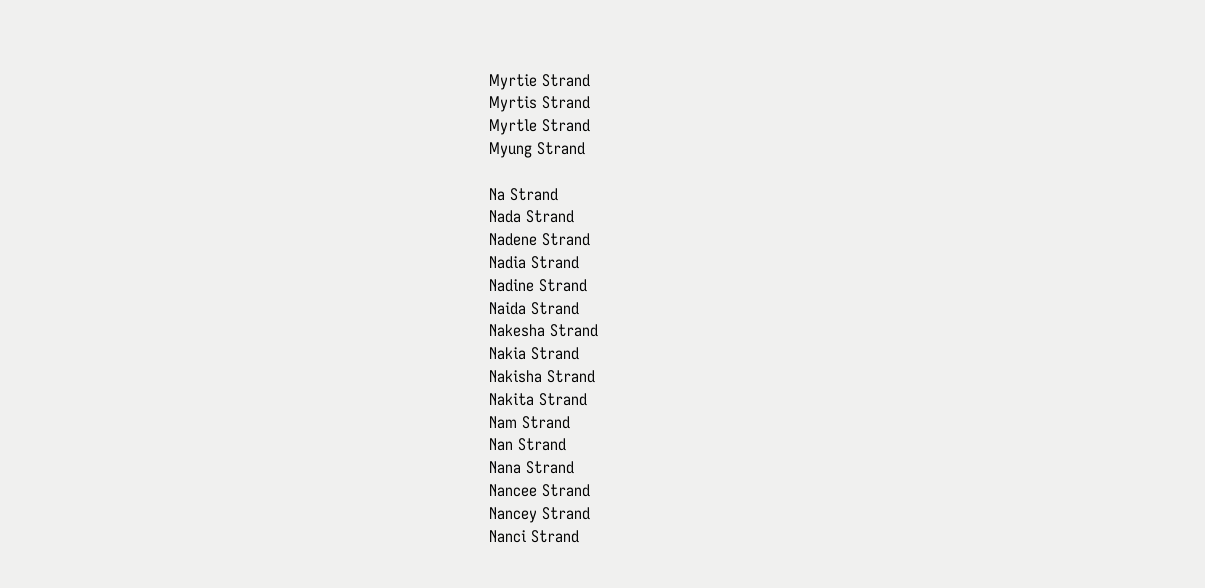Myrtie Strand
Myrtis Strand
Myrtle Strand
Myung Strand

Na Strand
Nada Strand
Nadene Strand
Nadia Strand
Nadine Strand
Naida Strand
Nakesha Strand
Nakia Strand
Nakisha Strand
Nakita Strand
Nam Strand
Nan Strand
Nana Strand
Nancee Strand
Nancey Strand
Nanci Strand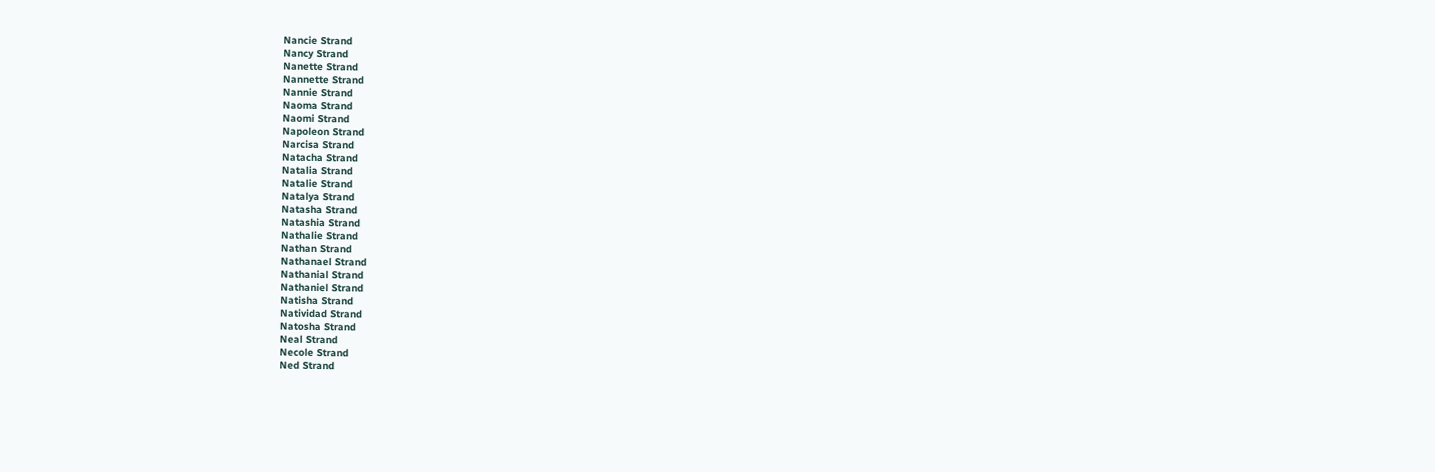Nancie Strand
Nancy Strand
Nanette Strand
Nannette Strand
Nannie Strand
Naoma Strand
Naomi Strand
Napoleon Strand
Narcisa Strand
Natacha Strand
Natalia Strand
Natalie Strand
Natalya Strand
Natasha Strand
Natashia Strand
Nathalie Strand
Nathan Strand
Nathanael Strand
Nathanial Strand
Nathaniel Strand
Natisha Strand
Natividad Strand
Natosha Strand
Neal Strand
Necole Strand
Ned Strand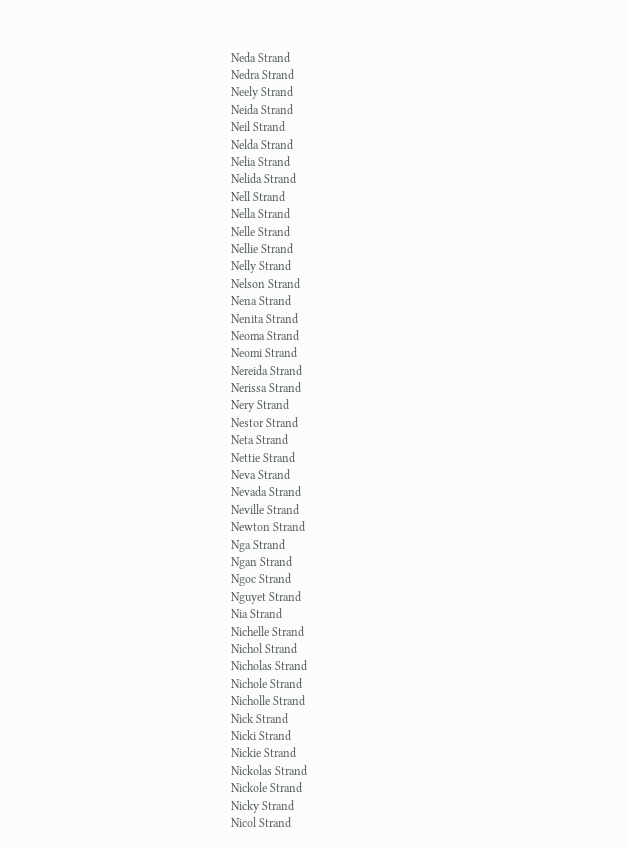Neda Strand
Nedra Strand
Neely Strand
Neida Strand
Neil Strand
Nelda Strand
Nelia Strand
Nelida Strand
Nell Strand
Nella Strand
Nelle Strand
Nellie Strand
Nelly Strand
Nelson Strand
Nena Strand
Nenita Strand
Neoma Strand
Neomi Strand
Nereida Strand
Nerissa Strand
Nery Strand
Nestor Strand
Neta Strand
Nettie Strand
Neva Strand
Nevada Strand
Neville Strand
Newton Strand
Nga Strand
Ngan Strand
Ngoc Strand
Nguyet Strand
Nia Strand
Nichelle Strand
Nichol Strand
Nicholas Strand
Nichole Strand
Nicholle Strand
Nick Strand
Nicki Strand
Nickie Strand
Nickolas Strand
Nickole Strand
Nicky Strand
Nicol Strand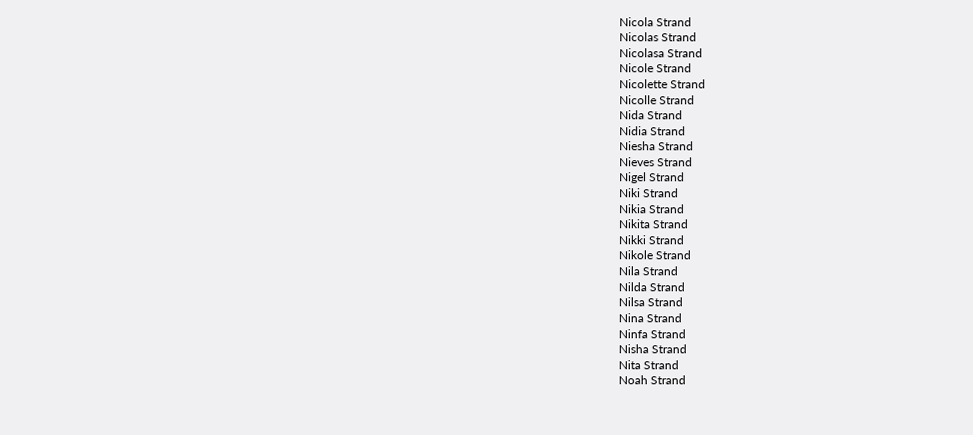Nicola Strand
Nicolas Strand
Nicolasa Strand
Nicole Strand
Nicolette Strand
Nicolle Strand
Nida Strand
Nidia Strand
Niesha Strand
Nieves Strand
Nigel Strand
Niki Strand
Nikia Strand
Nikita Strand
Nikki Strand
Nikole Strand
Nila Strand
Nilda Strand
Nilsa Strand
Nina Strand
Ninfa Strand
Nisha Strand
Nita Strand
Noah Strand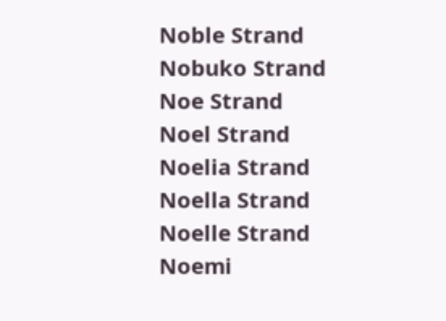Noble Strand
Nobuko Strand
Noe Strand
Noel Strand
Noelia Strand
Noella Strand
Noelle Strand
Noemi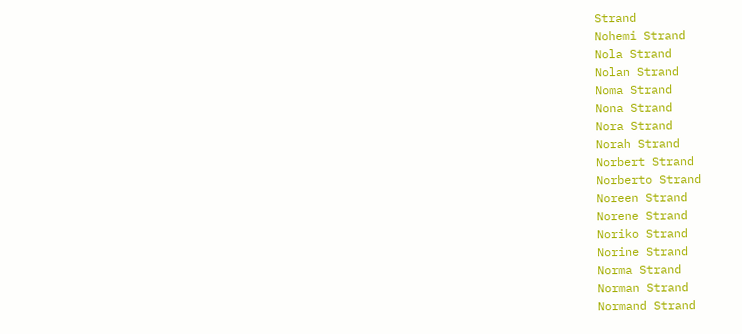Strand
Nohemi Strand
Nola Strand
Nolan Strand
Noma Strand
Nona Strand
Nora Strand
Norah Strand
Norbert Strand
Norberto Strand
Noreen Strand
Norene Strand
Noriko Strand
Norine Strand
Norma Strand
Norman Strand
Normand Strand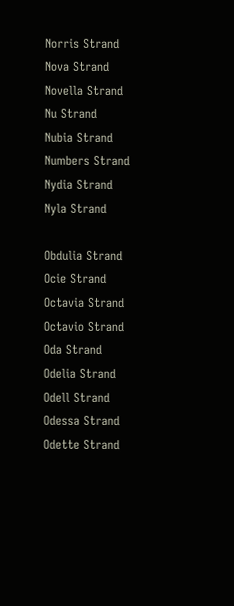Norris Strand
Nova Strand
Novella Strand
Nu Strand
Nubia Strand
Numbers Strand
Nydia Strand
Nyla Strand

Obdulia Strand
Ocie Strand
Octavia Strand
Octavio Strand
Oda Strand
Odelia Strand
Odell Strand
Odessa Strand
Odette Strand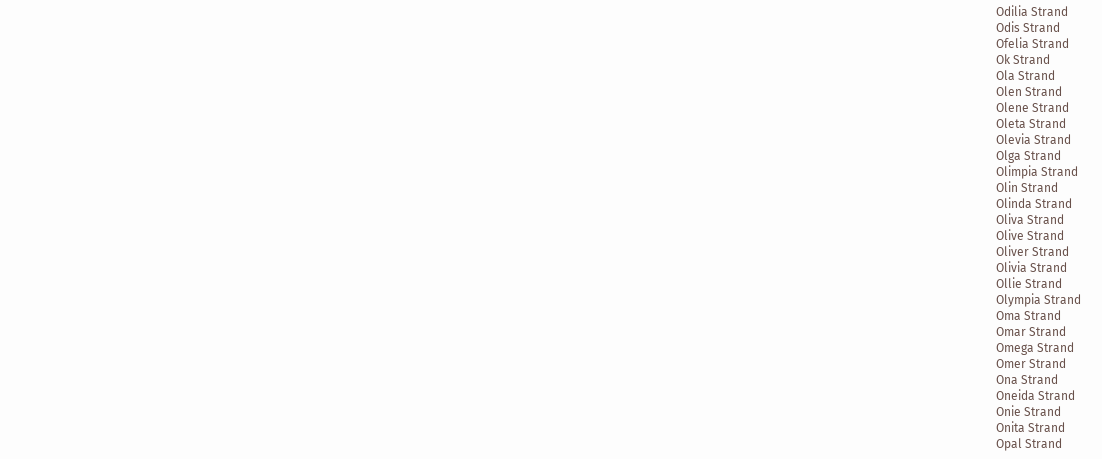Odilia Strand
Odis Strand
Ofelia Strand
Ok Strand
Ola Strand
Olen Strand
Olene Strand
Oleta Strand
Olevia Strand
Olga Strand
Olimpia Strand
Olin Strand
Olinda Strand
Oliva Strand
Olive Strand
Oliver Strand
Olivia Strand
Ollie Strand
Olympia Strand
Oma Strand
Omar Strand
Omega Strand
Omer Strand
Ona Strand
Oneida Strand
Onie Strand
Onita Strand
Opal Strand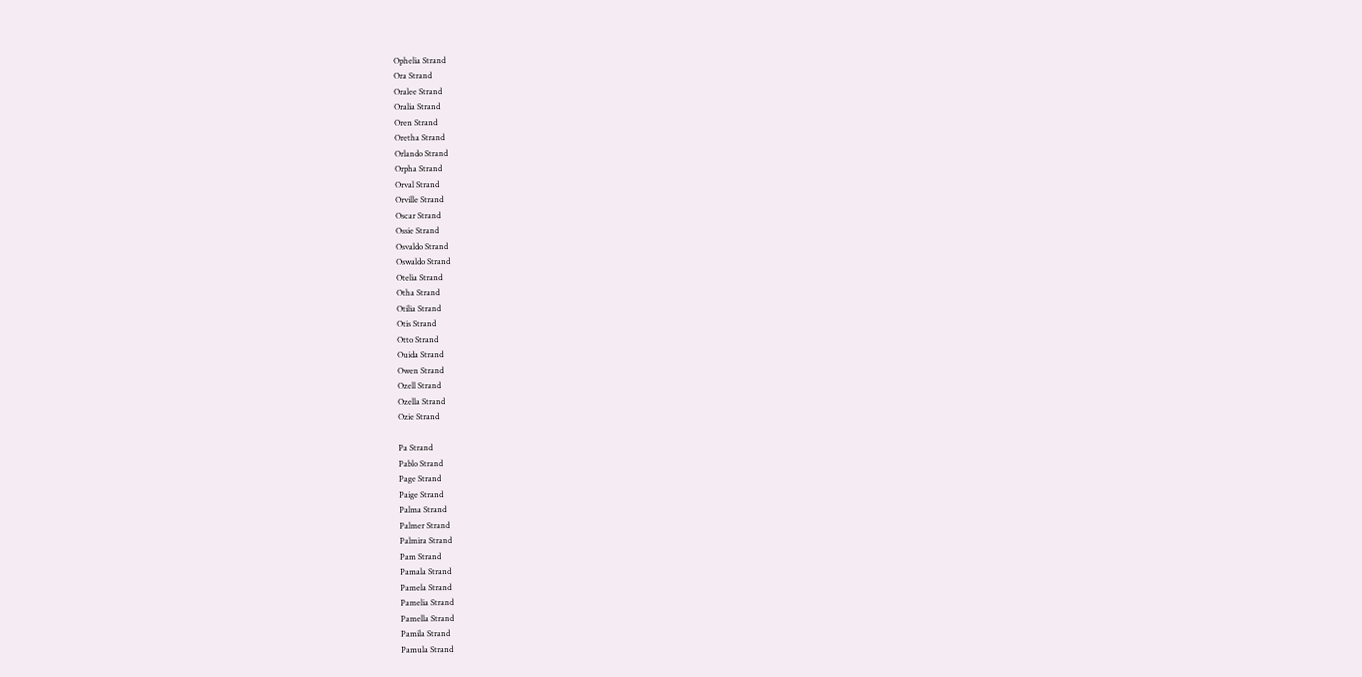Ophelia Strand
Ora Strand
Oralee Strand
Oralia Strand
Oren Strand
Oretha Strand
Orlando Strand
Orpha Strand
Orval Strand
Orville Strand
Oscar Strand
Ossie Strand
Osvaldo Strand
Oswaldo Strand
Otelia Strand
Otha Strand
Otilia Strand
Otis Strand
Otto Strand
Ouida Strand
Owen Strand
Ozell Strand
Ozella Strand
Ozie Strand

Pa Strand
Pablo Strand
Page Strand
Paige Strand
Palma Strand
Palmer Strand
Palmira Strand
Pam Strand
Pamala Strand
Pamela Strand
Pamelia Strand
Pamella Strand
Pamila Strand
Pamula Strand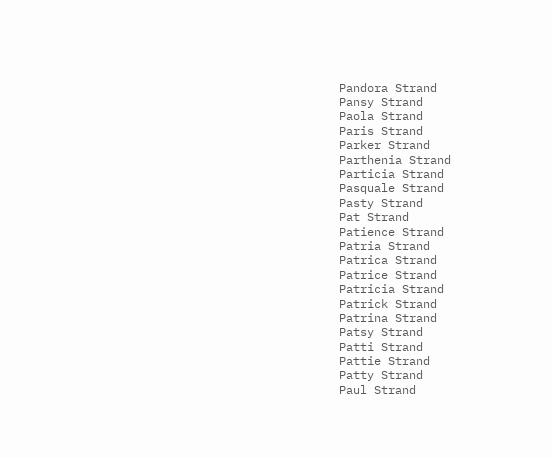Pandora Strand
Pansy Strand
Paola Strand
Paris Strand
Parker Strand
Parthenia Strand
Particia Strand
Pasquale Strand
Pasty Strand
Pat Strand
Patience Strand
Patria Strand
Patrica Strand
Patrice Strand
Patricia Strand
Patrick Strand
Patrina Strand
Patsy Strand
Patti Strand
Pattie Strand
Patty Strand
Paul Strand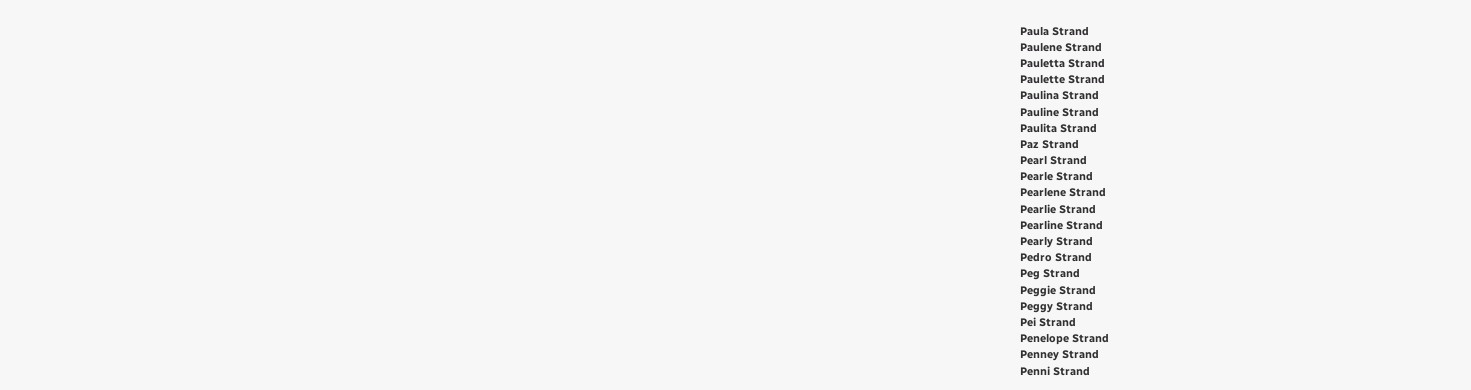Paula Strand
Paulene Strand
Pauletta Strand
Paulette Strand
Paulina Strand
Pauline Strand
Paulita Strand
Paz Strand
Pearl Strand
Pearle Strand
Pearlene Strand
Pearlie Strand
Pearline Strand
Pearly Strand
Pedro Strand
Peg Strand
Peggie Strand
Peggy Strand
Pei Strand
Penelope Strand
Penney Strand
Penni Strand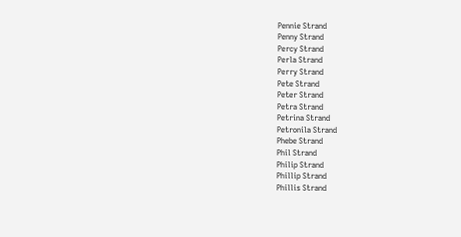Pennie Strand
Penny Strand
Percy Strand
Perla Strand
Perry Strand
Pete Strand
Peter Strand
Petra Strand
Petrina Strand
Petronila Strand
Phebe Strand
Phil Strand
Philip Strand
Phillip Strand
Phillis Strand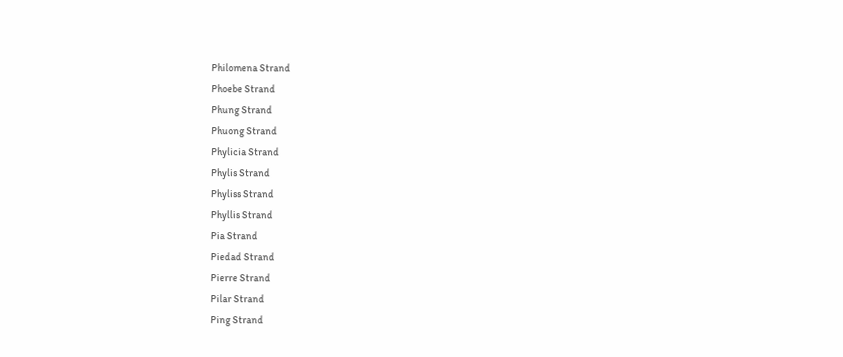Philomena Strand
Phoebe Strand
Phung Strand
Phuong Strand
Phylicia Strand
Phylis Strand
Phyliss Strand
Phyllis Strand
Pia Strand
Piedad Strand
Pierre Strand
Pilar Strand
Ping Strand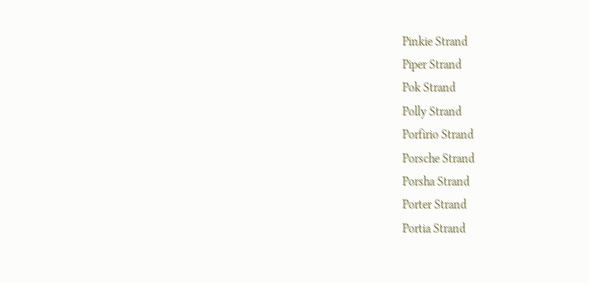Pinkie Strand
Piper Strand
Pok Strand
Polly Strand
Porfirio Strand
Porsche Strand
Porsha Strand
Porter Strand
Portia Strand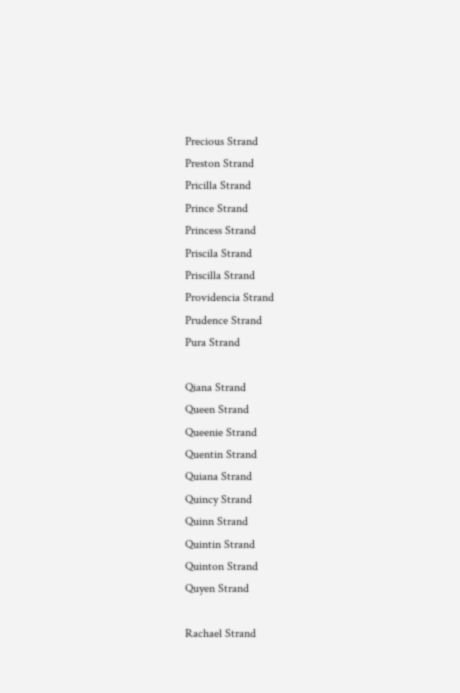Precious Strand
Preston Strand
Pricilla Strand
Prince Strand
Princess Strand
Priscila Strand
Priscilla Strand
Providencia Strand
Prudence Strand
Pura Strand

Qiana Strand
Queen Strand
Queenie Strand
Quentin Strand
Quiana Strand
Quincy Strand
Quinn Strand
Quintin Strand
Quinton Strand
Quyen Strand

Rachael Strand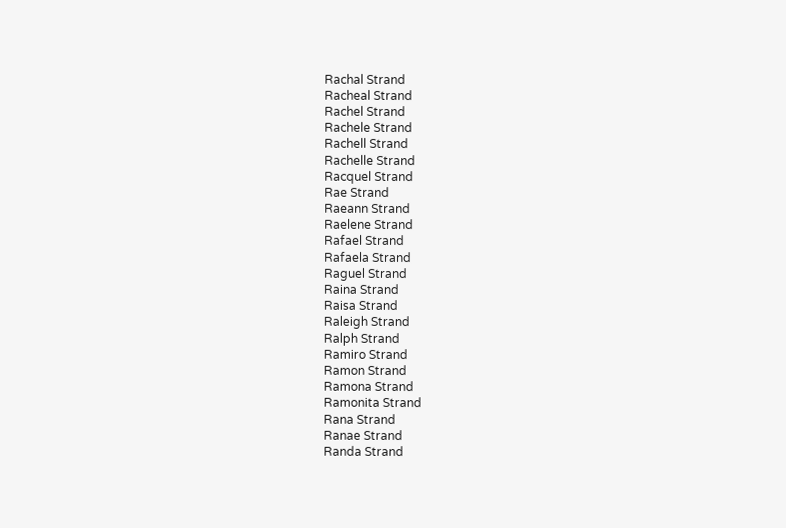Rachal Strand
Racheal Strand
Rachel Strand
Rachele Strand
Rachell Strand
Rachelle Strand
Racquel Strand
Rae Strand
Raeann Strand
Raelene Strand
Rafael Strand
Rafaela Strand
Raguel Strand
Raina Strand
Raisa Strand
Raleigh Strand
Ralph Strand
Ramiro Strand
Ramon Strand
Ramona Strand
Ramonita Strand
Rana Strand
Ranae Strand
Randa Strand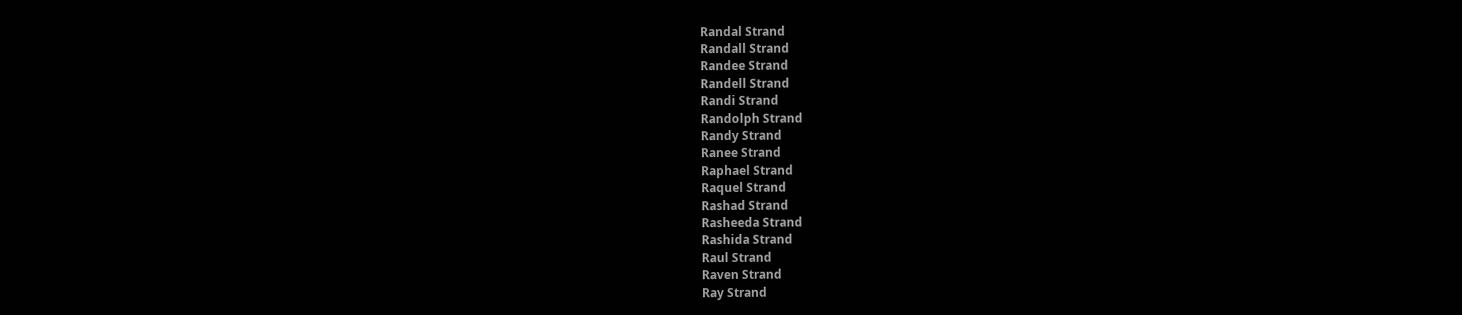Randal Strand
Randall Strand
Randee Strand
Randell Strand
Randi Strand
Randolph Strand
Randy Strand
Ranee Strand
Raphael Strand
Raquel Strand
Rashad Strand
Rasheeda Strand
Rashida Strand
Raul Strand
Raven Strand
Ray Strand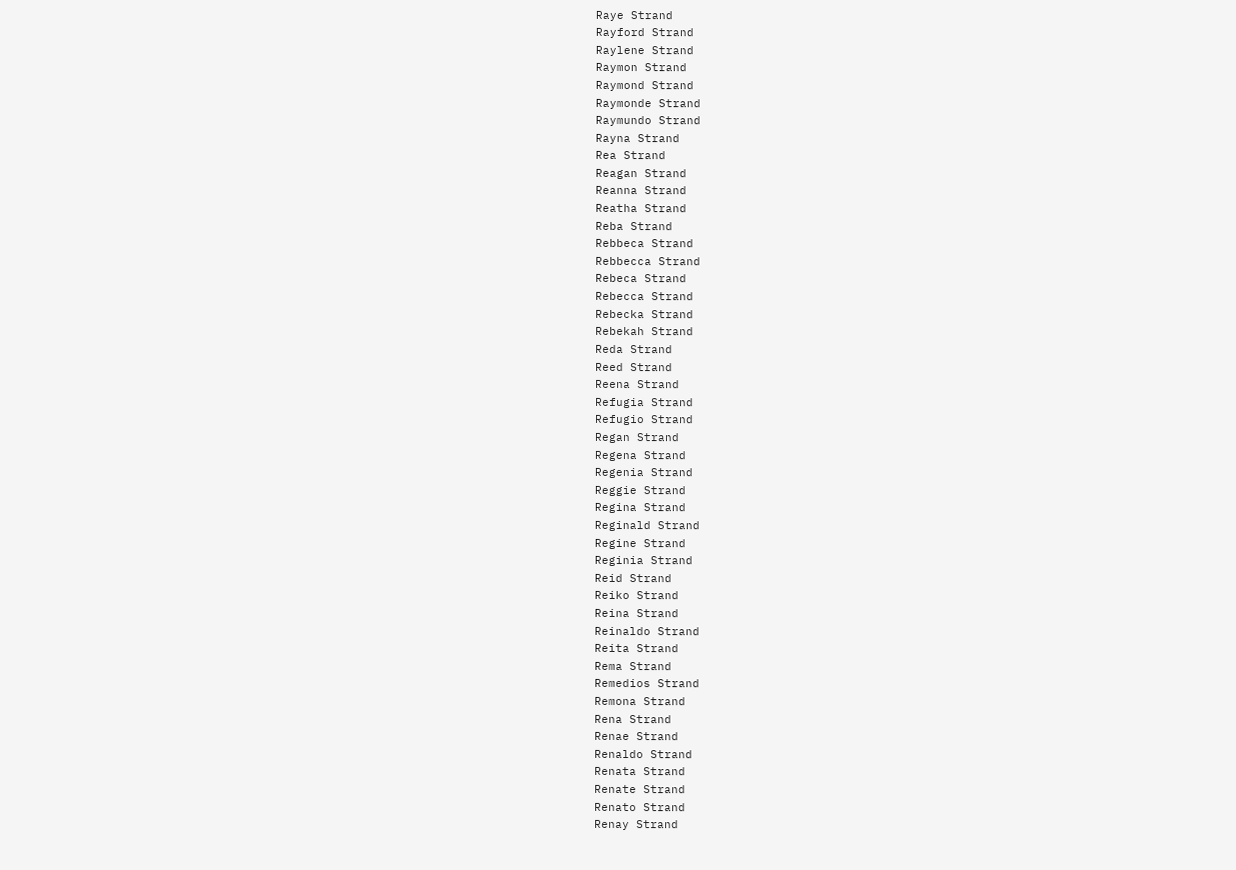Raye Strand
Rayford Strand
Raylene Strand
Raymon Strand
Raymond Strand
Raymonde Strand
Raymundo Strand
Rayna Strand
Rea Strand
Reagan Strand
Reanna Strand
Reatha Strand
Reba Strand
Rebbeca Strand
Rebbecca Strand
Rebeca Strand
Rebecca Strand
Rebecka Strand
Rebekah Strand
Reda Strand
Reed Strand
Reena Strand
Refugia Strand
Refugio Strand
Regan Strand
Regena Strand
Regenia Strand
Reggie Strand
Regina Strand
Reginald Strand
Regine Strand
Reginia Strand
Reid Strand
Reiko Strand
Reina Strand
Reinaldo Strand
Reita Strand
Rema Strand
Remedios Strand
Remona Strand
Rena Strand
Renae Strand
Renaldo Strand
Renata Strand
Renate Strand
Renato Strand
Renay Strand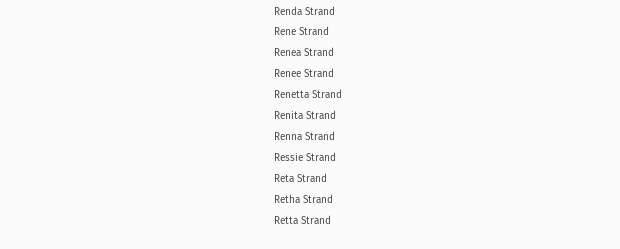Renda Strand
Rene Strand
Renea Strand
Renee Strand
Renetta Strand
Renita Strand
Renna Strand
Ressie Strand
Reta Strand
Retha Strand
Retta Strand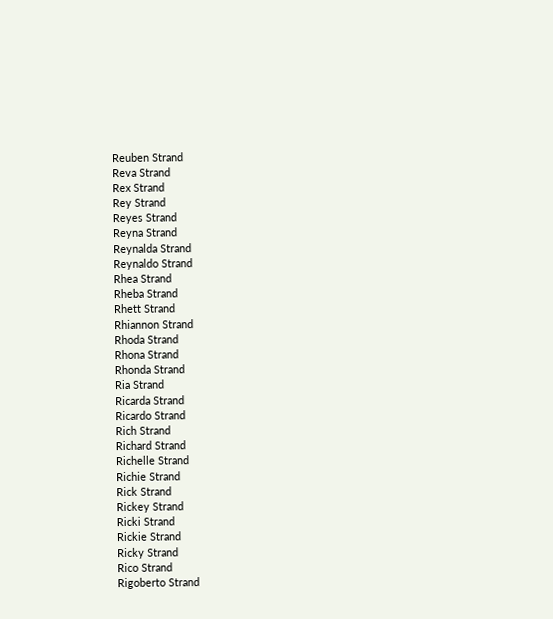Reuben Strand
Reva Strand
Rex Strand
Rey Strand
Reyes Strand
Reyna Strand
Reynalda Strand
Reynaldo Strand
Rhea Strand
Rheba Strand
Rhett Strand
Rhiannon Strand
Rhoda Strand
Rhona Strand
Rhonda Strand
Ria Strand
Ricarda Strand
Ricardo Strand
Rich Strand
Richard Strand
Richelle Strand
Richie Strand
Rick Strand
Rickey Strand
Ricki Strand
Rickie Strand
Ricky Strand
Rico Strand
Rigoberto Strand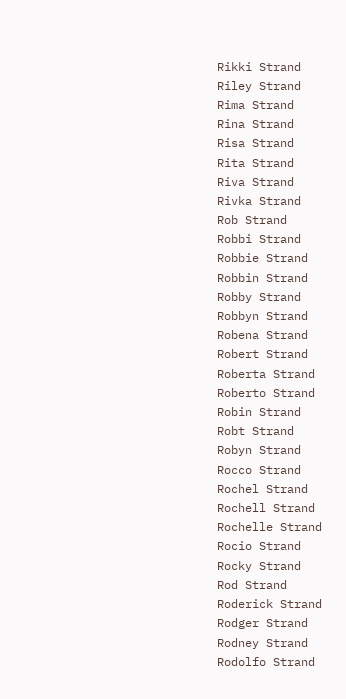Rikki Strand
Riley Strand
Rima Strand
Rina Strand
Risa Strand
Rita Strand
Riva Strand
Rivka Strand
Rob Strand
Robbi Strand
Robbie Strand
Robbin Strand
Robby Strand
Robbyn Strand
Robena Strand
Robert Strand
Roberta Strand
Roberto Strand
Robin Strand
Robt Strand
Robyn Strand
Rocco Strand
Rochel Strand
Rochell Strand
Rochelle Strand
Rocio Strand
Rocky Strand
Rod Strand
Roderick Strand
Rodger Strand
Rodney Strand
Rodolfo Strand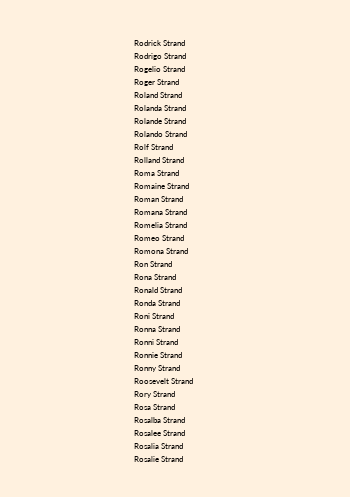Rodrick Strand
Rodrigo Strand
Rogelio Strand
Roger Strand
Roland Strand
Rolanda Strand
Rolande Strand
Rolando Strand
Rolf Strand
Rolland Strand
Roma Strand
Romaine Strand
Roman Strand
Romana Strand
Romelia Strand
Romeo Strand
Romona Strand
Ron Strand
Rona Strand
Ronald Strand
Ronda Strand
Roni Strand
Ronna Strand
Ronni Strand
Ronnie Strand
Ronny Strand
Roosevelt Strand
Rory Strand
Rosa Strand
Rosalba Strand
Rosalee Strand
Rosalia Strand
Rosalie Strand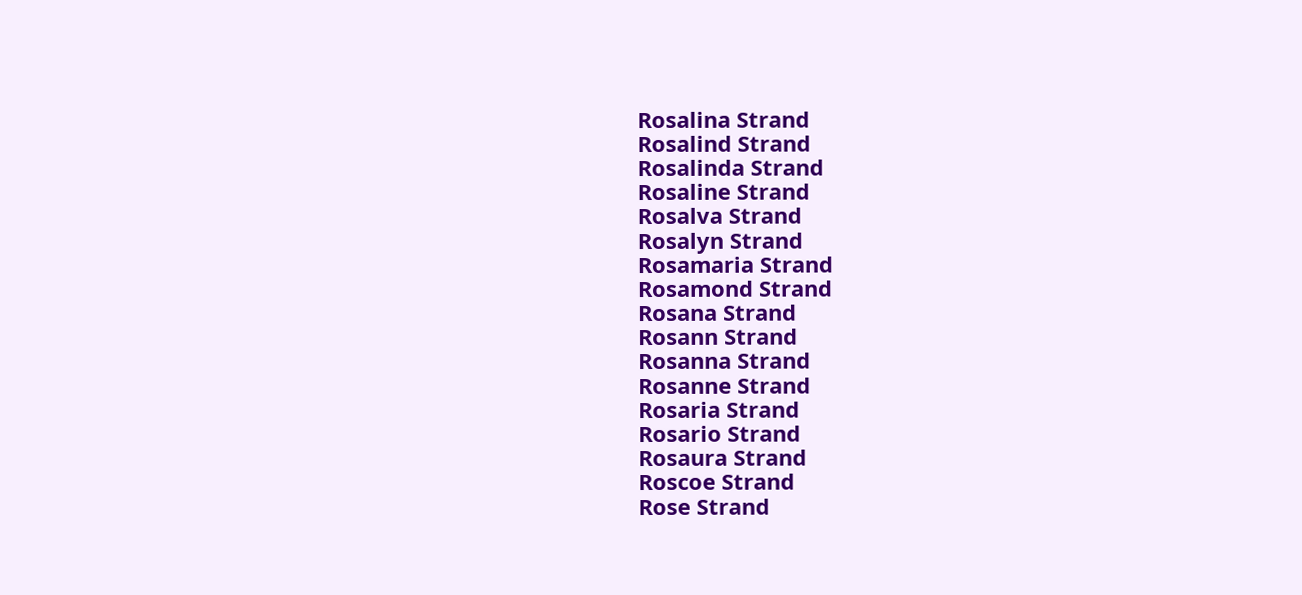Rosalina Strand
Rosalind Strand
Rosalinda Strand
Rosaline Strand
Rosalva Strand
Rosalyn Strand
Rosamaria Strand
Rosamond Strand
Rosana Strand
Rosann Strand
Rosanna Strand
Rosanne Strand
Rosaria Strand
Rosario Strand
Rosaura Strand
Roscoe Strand
Rose Strand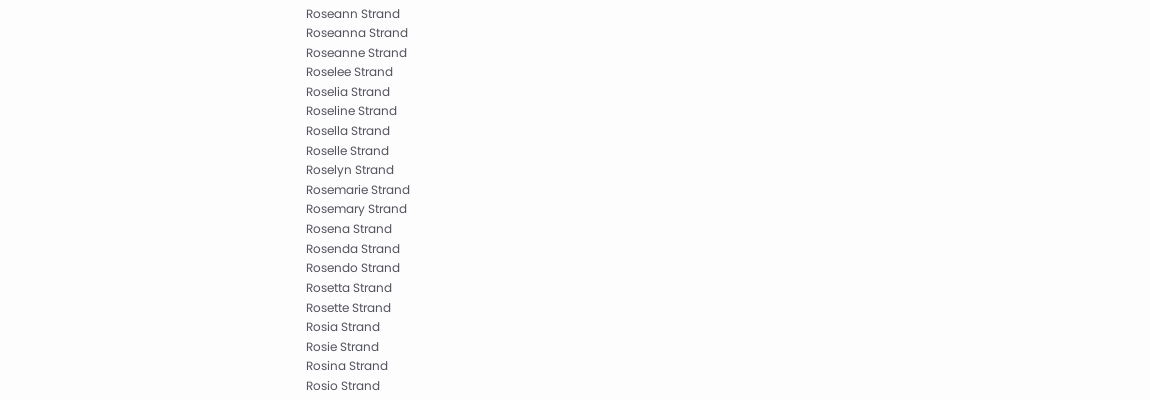Roseann Strand
Roseanna Strand
Roseanne Strand
Roselee Strand
Roselia Strand
Roseline Strand
Rosella Strand
Roselle Strand
Roselyn Strand
Rosemarie Strand
Rosemary Strand
Rosena Strand
Rosenda Strand
Rosendo Strand
Rosetta Strand
Rosette Strand
Rosia Strand
Rosie Strand
Rosina Strand
Rosio Strand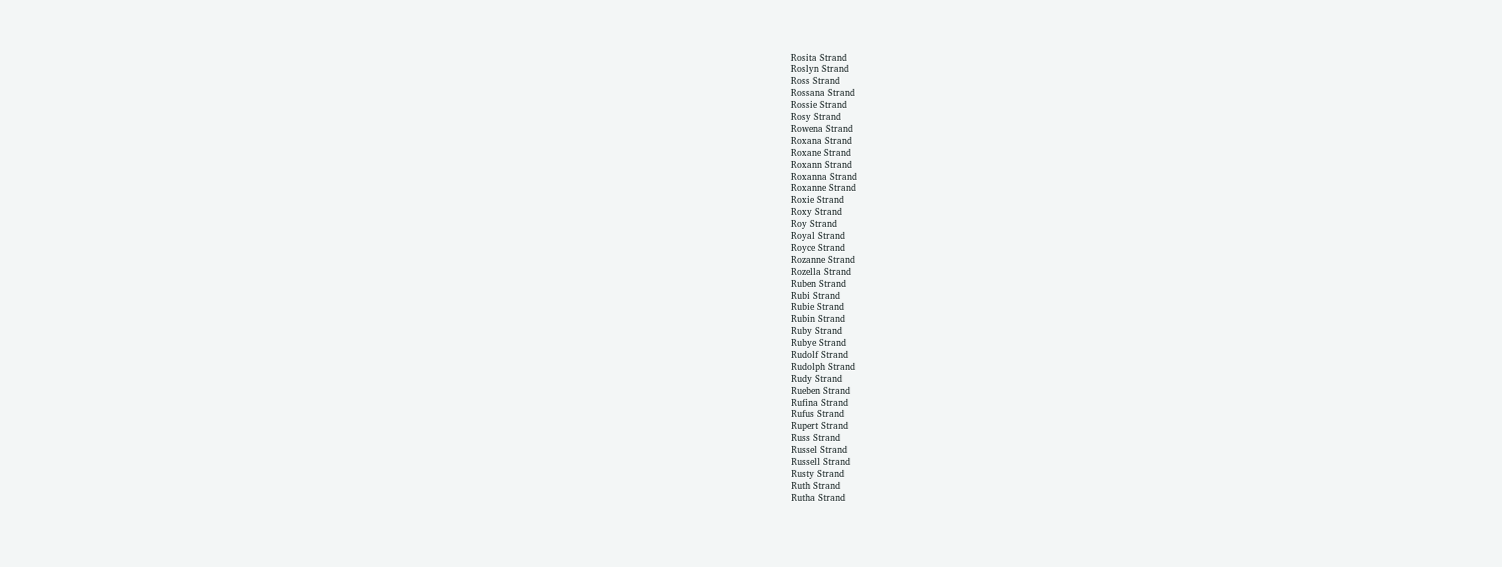Rosita Strand
Roslyn Strand
Ross Strand
Rossana Strand
Rossie Strand
Rosy Strand
Rowena Strand
Roxana Strand
Roxane Strand
Roxann Strand
Roxanna Strand
Roxanne Strand
Roxie Strand
Roxy Strand
Roy Strand
Royal Strand
Royce Strand
Rozanne Strand
Rozella Strand
Ruben Strand
Rubi Strand
Rubie Strand
Rubin Strand
Ruby Strand
Rubye Strand
Rudolf Strand
Rudolph Strand
Rudy Strand
Rueben Strand
Rufina Strand
Rufus Strand
Rupert Strand
Russ Strand
Russel Strand
Russell Strand
Rusty Strand
Ruth Strand
Rutha Strand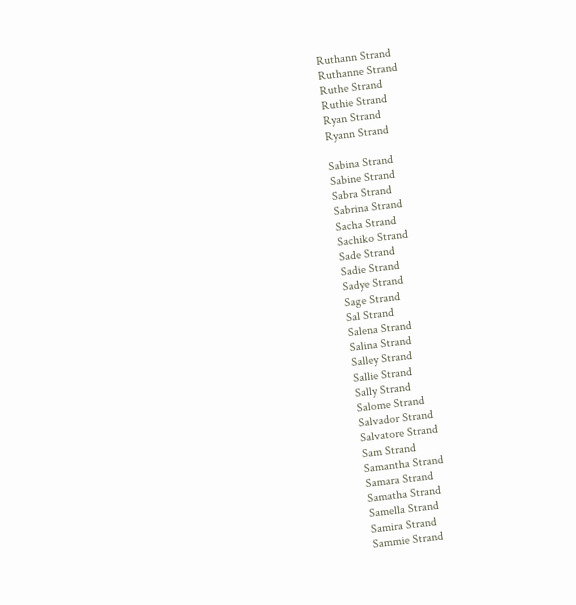Ruthann Strand
Ruthanne Strand
Ruthe Strand
Ruthie Strand
Ryan Strand
Ryann Strand

Sabina Strand
Sabine Strand
Sabra Strand
Sabrina Strand
Sacha Strand
Sachiko Strand
Sade Strand
Sadie Strand
Sadye Strand
Sage Strand
Sal Strand
Salena Strand
Salina Strand
Salley Strand
Sallie Strand
Sally Strand
Salome Strand
Salvador Strand
Salvatore Strand
Sam Strand
Samantha Strand
Samara Strand
Samatha Strand
Samella Strand
Samira Strand
Sammie Strand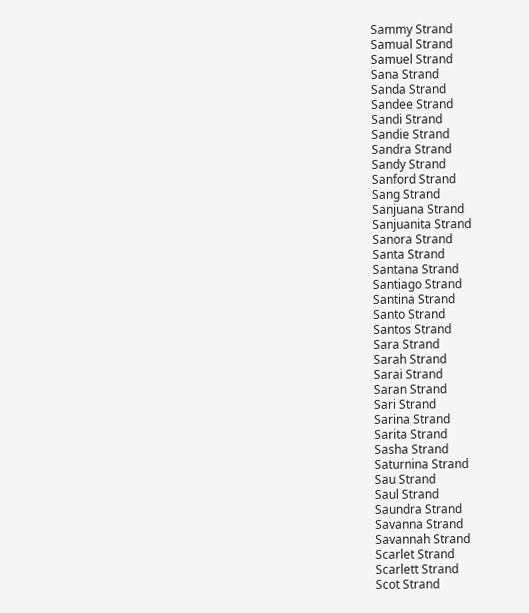Sammy Strand
Samual Strand
Samuel Strand
Sana Strand
Sanda Strand
Sandee Strand
Sandi Strand
Sandie Strand
Sandra Strand
Sandy Strand
Sanford Strand
Sang Strand
Sanjuana Strand
Sanjuanita Strand
Sanora Strand
Santa Strand
Santana Strand
Santiago Strand
Santina Strand
Santo Strand
Santos Strand
Sara Strand
Sarah Strand
Sarai Strand
Saran Strand
Sari Strand
Sarina Strand
Sarita Strand
Sasha Strand
Saturnina Strand
Sau Strand
Saul Strand
Saundra Strand
Savanna Strand
Savannah Strand
Scarlet Strand
Scarlett Strand
Scot Strand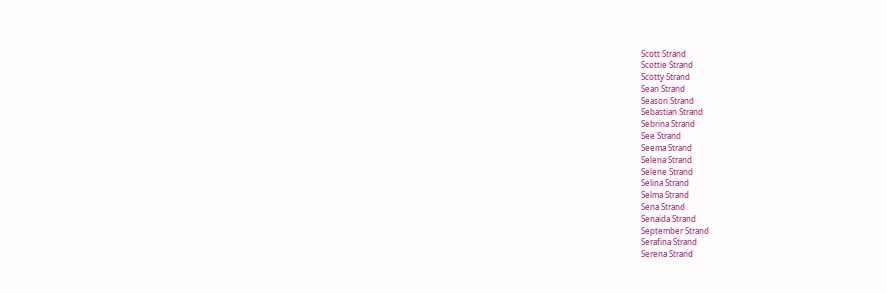Scott Strand
Scottie Strand
Scotty Strand
Sean Strand
Season Strand
Sebastian Strand
Sebrina Strand
See Strand
Seema Strand
Selena Strand
Selene Strand
Selina Strand
Selma Strand
Sena Strand
Senaida Strand
September Strand
Serafina Strand
Serena Strand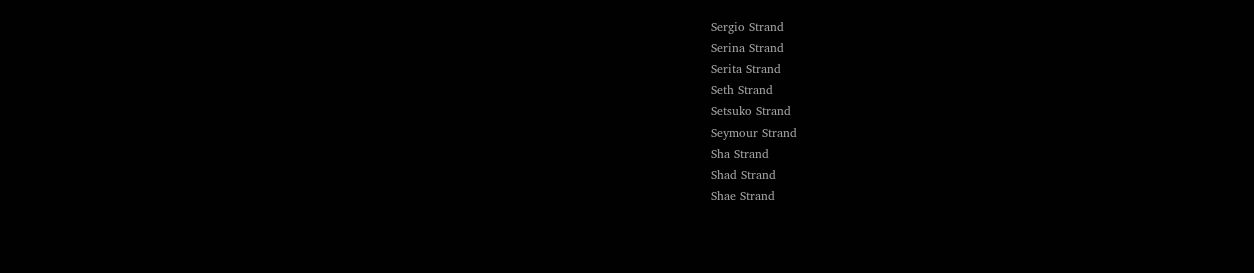Sergio Strand
Serina Strand
Serita Strand
Seth Strand
Setsuko Strand
Seymour Strand
Sha Strand
Shad Strand
Shae Strand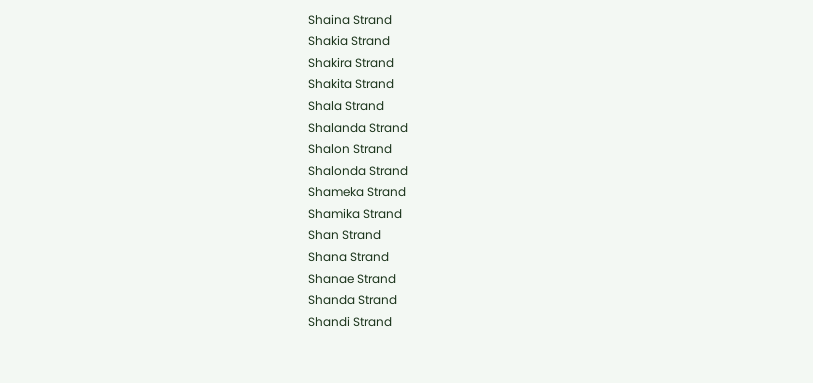Shaina Strand
Shakia Strand
Shakira Strand
Shakita Strand
Shala Strand
Shalanda Strand
Shalon Strand
Shalonda Strand
Shameka Strand
Shamika Strand
Shan Strand
Shana Strand
Shanae Strand
Shanda Strand
Shandi Strand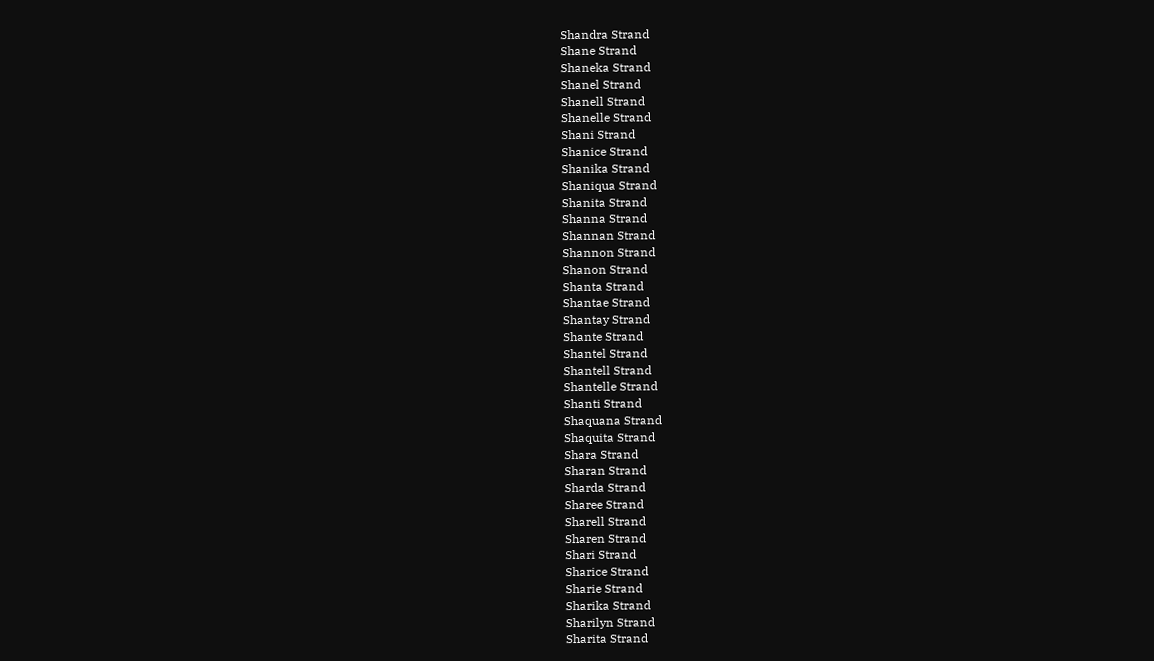Shandra Strand
Shane Strand
Shaneka Strand
Shanel Strand
Shanell Strand
Shanelle Strand
Shani Strand
Shanice Strand
Shanika Strand
Shaniqua Strand
Shanita Strand
Shanna Strand
Shannan Strand
Shannon Strand
Shanon Strand
Shanta Strand
Shantae Strand
Shantay Strand
Shante Strand
Shantel Strand
Shantell Strand
Shantelle Strand
Shanti Strand
Shaquana Strand
Shaquita Strand
Shara Strand
Sharan Strand
Sharda Strand
Sharee Strand
Sharell Strand
Sharen Strand
Shari Strand
Sharice Strand
Sharie Strand
Sharika Strand
Sharilyn Strand
Sharita Strand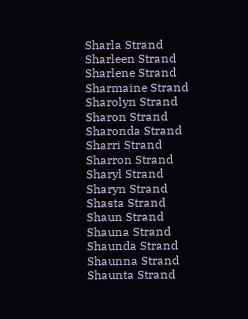Sharla Strand
Sharleen Strand
Sharlene Strand
Sharmaine Strand
Sharolyn Strand
Sharon Strand
Sharonda Strand
Sharri Strand
Sharron Strand
Sharyl Strand
Sharyn Strand
Shasta Strand
Shaun Strand
Shauna Strand
Shaunda Strand
Shaunna Strand
Shaunta Strand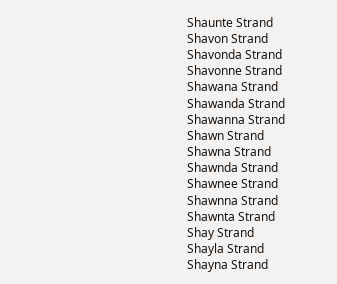Shaunte Strand
Shavon Strand
Shavonda Strand
Shavonne Strand
Shawana Strand
Shawanda Strand
Shawanna Strand
Shawn Strand
Shawna Strand
Shawnda Strand
Shawnee Strand
Shawnna Strand
Shawnta Strand
Shay Strand
Shayla Strand
Shayna Strand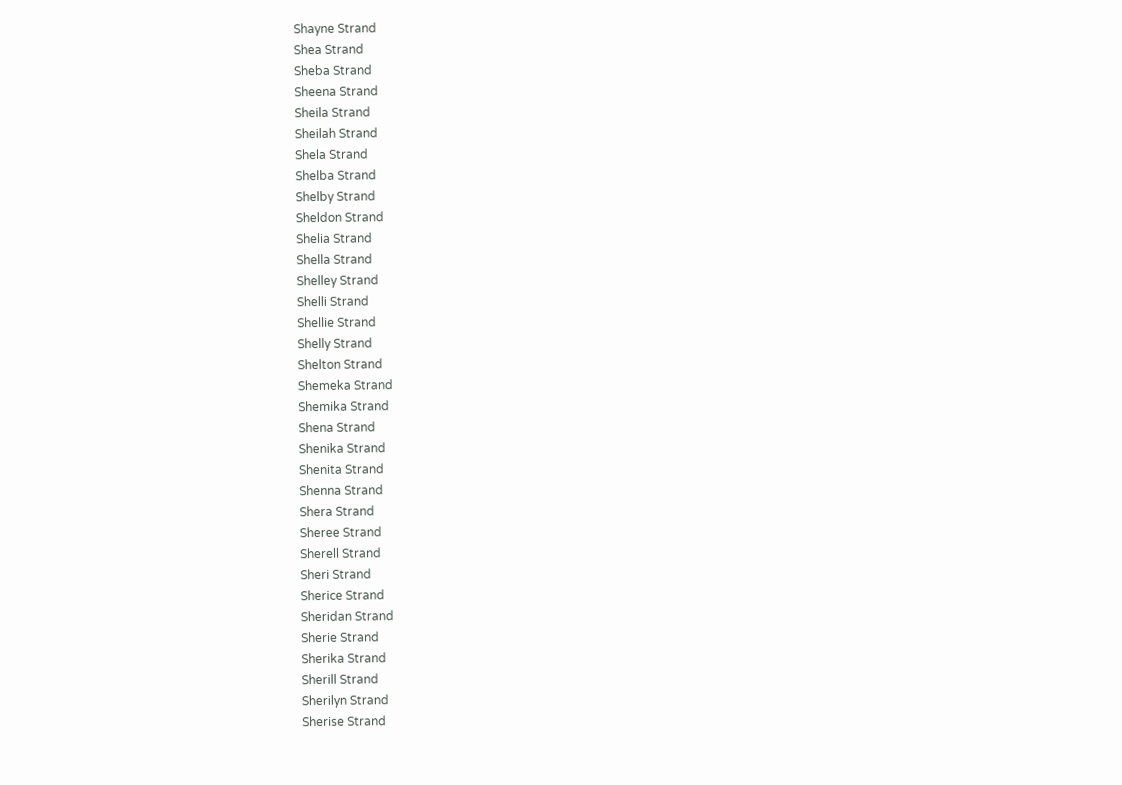Shayne Strand
Shea Strand
Sheba Strand
Sheena Strand
Sheila Strand
Sheilah Strand
Shela Strand
Shelba Strand
Shelby Strand
Sheldon Strand
Shelia Strand
Shella Strand
Shelley Strand
Shelli Strand
Shellie Strand
Shelly Strand
Shelton Strand
Shemeka Strand
Shemika Strand
Shena Strand
Shenika Strand
Shenita Strand
Shenna Strand
Shera Strand
Sheree Strand
Sherell Strand
Sheri Strand
Sherice Strand
Sheridan Strand
Sherie Strand
Sherika Strand
Sherill Strand
Sherilyn Strand
Sherise Strand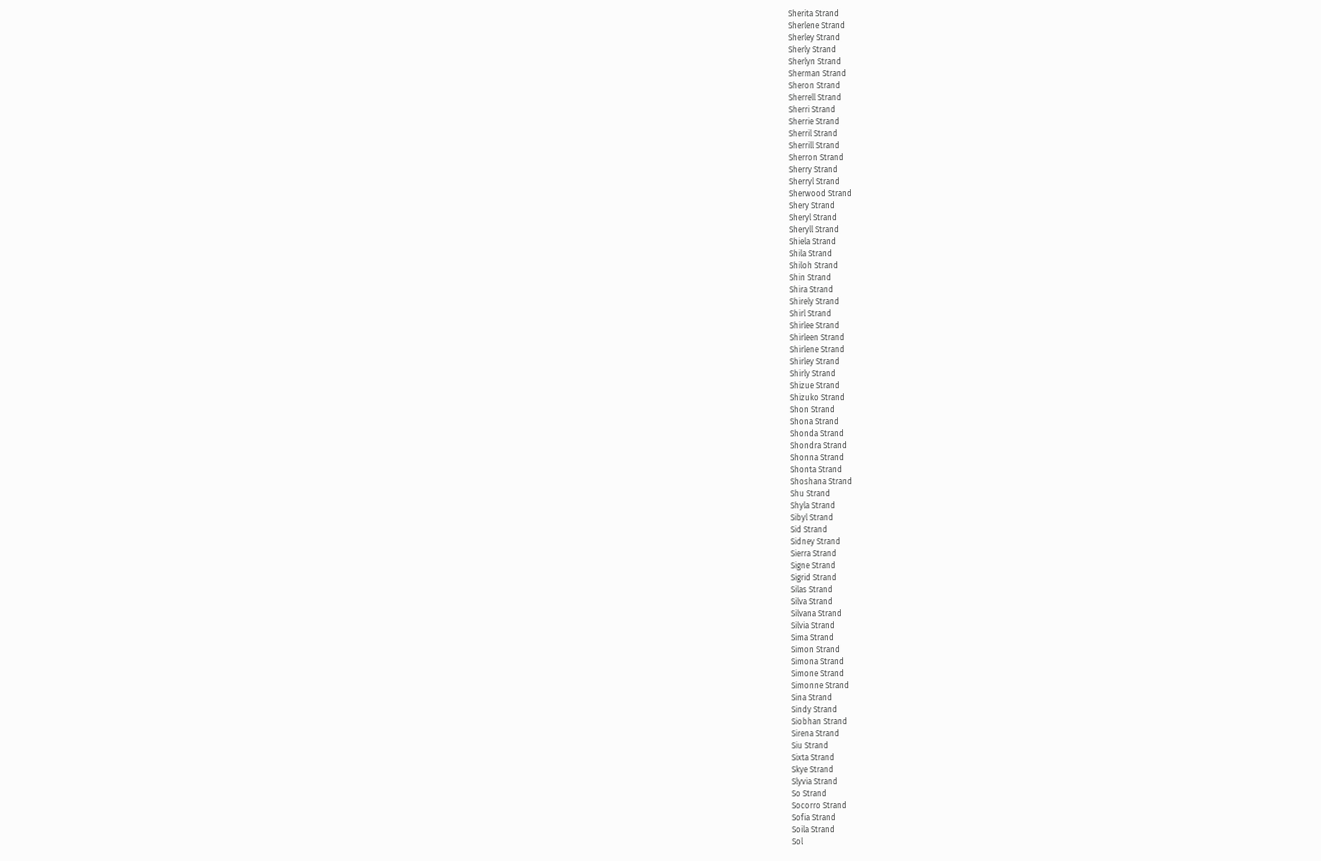Sherita Strand
Sherlene Strand
Sherley Strand
Sherly Strand
Sherlyn Strand
Sherman Strand
Sheron Strand
Sherrell Strand
Sherri Strand
Sherrie Strand
Sherril Strand
Sherrill Strand
Sherron Strand
Sherry Strand
Sherryl Strand
Sherwood Strand
Shery Strand
Sheryl Strand
Sheryll Strand
Shiela Strand
Shila Strand
Shiloh Strand
Shin Strand
Shira Strand
Shirely Strand
Shirl Strand
Shirlee Strand
Shirleen Strand
Shirlene Strand
Shirley Strand
Shirly Strand
Shizue Strand
Shizuko Strand
Shon Strand
Shona Strand
Shonda Strand
Shondra Strand
Shonna Strand
Shonta Strand
Shoshana Strand
Shu Strand
Shyla Strand
Sibyl Strand
Sid Strand
Sidney Strand
Sierra Strand
Signe Strand
Sigrid Strand
Silas Strand
Silva Strand
Silvana Strand
Silvia Strand
Sima Strand
Simon Strand
Simona Strand
Simone Strand
Simonne Strand
Sina Strand
Sindy Strand
Siobhan Strand
Sirena Strand
Siu Strand
Sixta Strand
Skye Strand
Slyvia Strand
So Strand
Socorro Strand
Sofia Strand
Soila Strand
Sol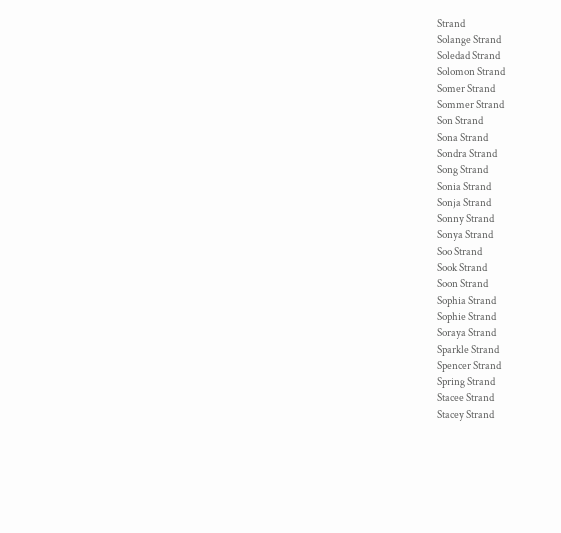Strand
Solange Strand
Soledad Strand
Solomon Strand
Somer Strand
Sommer Strand
Son Strand
Sona Strand
Sondra Strand
Song Strand
Sonia Strand
Sonja Strand
Sonny Strand
Sonya Strand
Soo Strand
Sook Strand
Soon Strand
Sophia Strand
Sophie Strand
Soraya Strand
Sparkle Strand
Spencer Strand
Spring Strand
Stacee Strand
Stacey Strand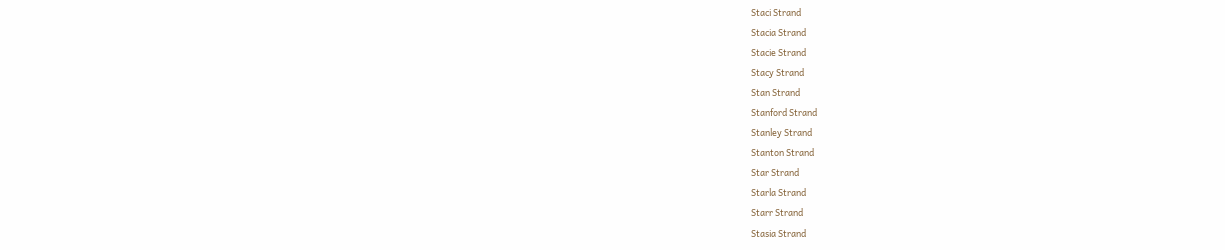Staci Strand
Stacia Strand
Stacie Strand
Stacy Strand
Stan Strand
Stanford Strand
Stanley Strand
Stanton Strand
Star Strand
Starla Strand
Starr Strand
Stasia Strand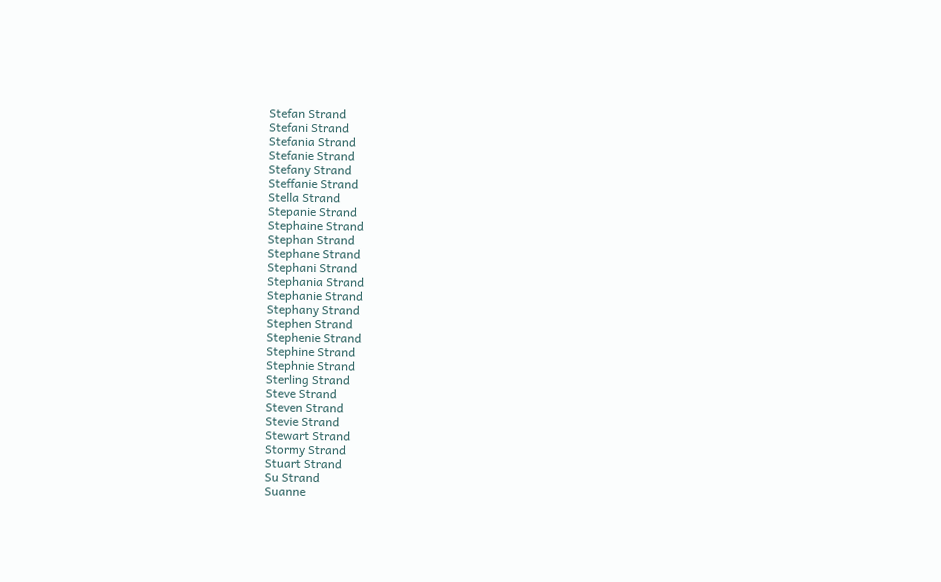Stefan Strand
Stefani Strand
Stefania Strand
Stefanie Strand
Stefany Strand
Steffanie Strand
Stella Strand
Stepanie Strand
Stephaine Strand
Stephan Strand
Stephane Strand
Stephani Strand
Stephania Strand
Stephanie Strand
Stephany Strand
Stephen Strand
Stephenie Strand
Stephine Strand
Stephnie Strand
Sterling Strand
Steve Strand
Steven Strand
Stevie Strand
Stewart Strand
Stormy Strand
Stuart Strand
Su Strand
Suanne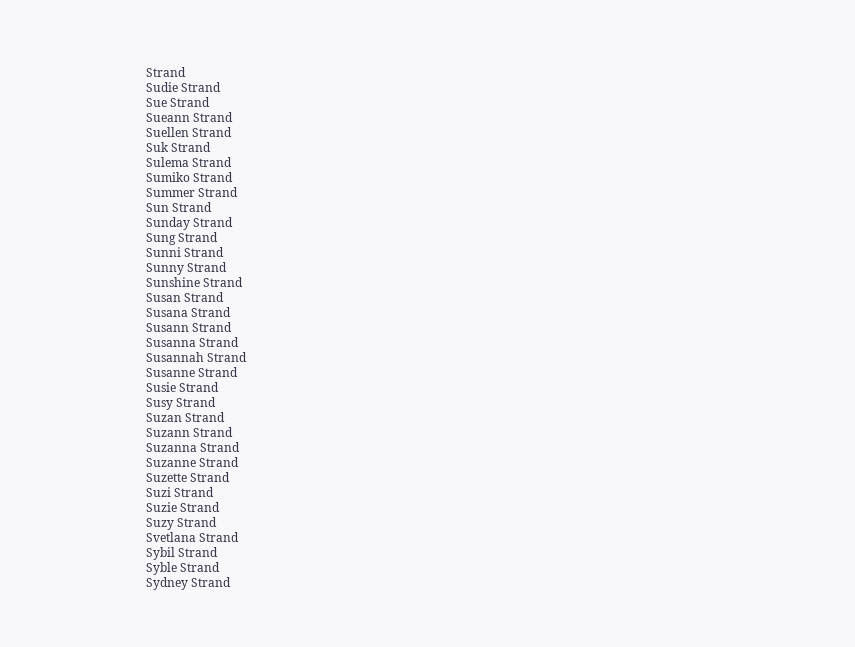Strand
Sudie Strand
Sue Strand
Sueann Strand
Suellen Strand
Suk Strand
Sulema Strand
Sumiko Strand
Summer Strand
Sun Strand
Sunday Strand
Sung Strand
Sunni Strand
Sunny Strand
Sunshine Strand
Susan Strand
Susana Strand
Susann Strand
Susanna Strand
Susannah Strand
Susanne Strand
Susie Strand
Susy Strand
Suzan Strand
Suzann Strand
Suzanna Strand
Suzanne Strand
Suzette Strand
Suzi Strand
Suzie Strand
Suzy Strand
Svetlana Strand
Sybil Strand
Syble Strand
Sydney Strand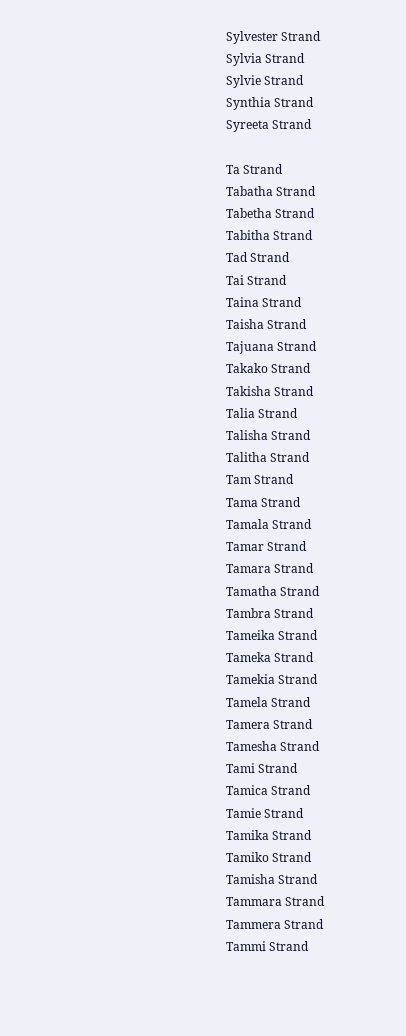Sylvester Strand
Sylvia Strand
Sylvie Strand
Synthia Strand
Syreeta Strand

Ta Strand
Tabatha Strand
Tabetha Strand
Tabitha Strand
Tad Strand
Tai Strand
Taina Strand
Taisha Strand
Tajuana Strand
Takako Strand
Takisha Strand
Talia Strand
Talisha Strand
Talitha Strand
Tam Strand
Tama Strand
Tamala Strand
Tamar Strand
Tamara Strand
Tamatha Strand
Tambra Strand
Tameika Strand
Tameka Strand
Tamekia Strand
Tamela Strand
Tamera Strand
Tamesha Strand
Tami Strand
Tamica Strand
Tamie Strand
Tamika Strand
Tamiko Strand
Tamisha Strand
Tammara Strand
Tammera Strand
Tammi Strand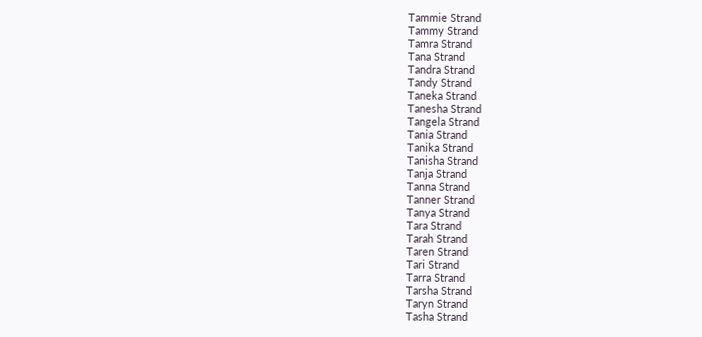Tammie Strand
Tammy Strand
Tamra Strand
Tana Strand
Tandra Strand
Tandy Strand
Taneka Strand
Tanesha Strand
Tangela Strand
Tania Strand
Tanika Strand
Tanisha Strand
Tanja Strand
Tanna Strand
Tanner Strand
Tanya Strand
Tara Strand
Tarah Strand
Taren Strand
Tari Strand
Tarra Strand
Tarsha Strand
Taryn Strand
Tasha Strand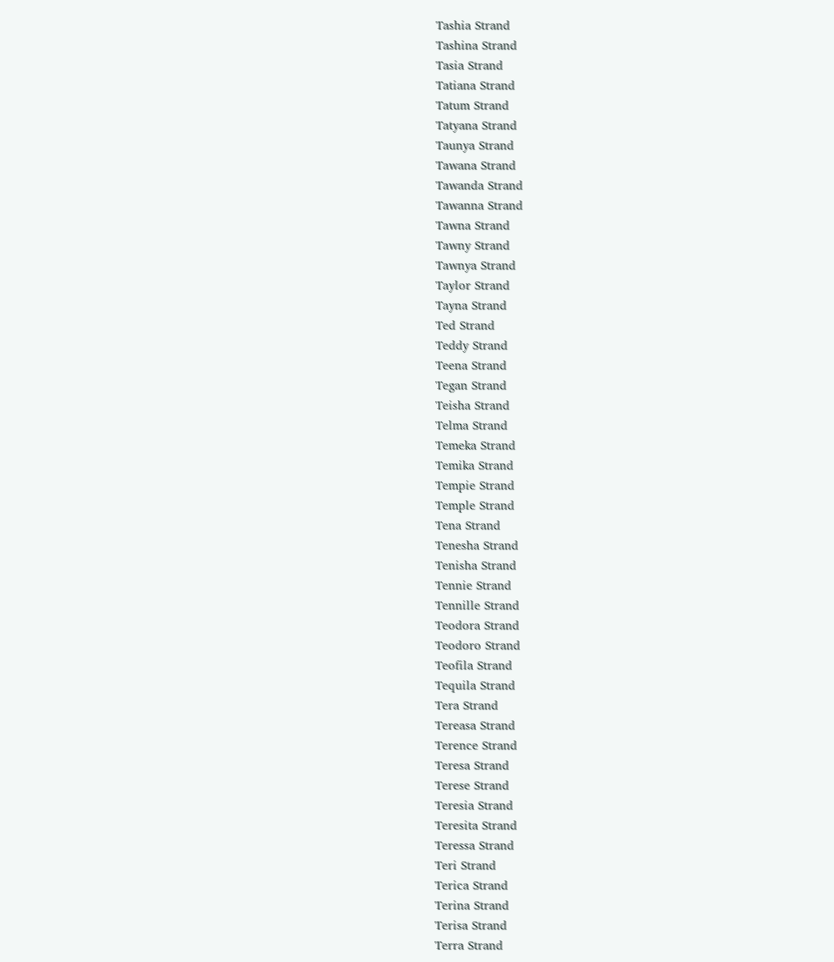Tashia Strand
Tashina Strand
Tasia Strand
Tatiana Strand
Tatum Strand
Tatyana Strand
Taunya Strand
Tawana Strand
Tawanda Strand
Tawanna Strand
Tawna Strand
Tawny Strand
Tawnya Strand
Taylor Strand
Tayna Strand
Ted Strand
Teddy Strand
Teena Strand
Tegan Strand
Teisha Strand
Telma Strand
Temeka Strand
Temika Strand
Tempie Strand
Temple Strand
Tena Strand
Tenesha Strand
Tenisha Strand
Tennie Strand
Tennille Strand
Teodora Strand
Teodoro Strand
Teofila Strand
Tequila Strand
Tera Strand
Tereasa Strand
Terence Strand
Teresa Strand
Terese Strand
Teresia Strand
Teresita Strand
Teressa Strand
Teri Strand
Terica Strand
Terina Strand
Terisa Strand
Terra Strand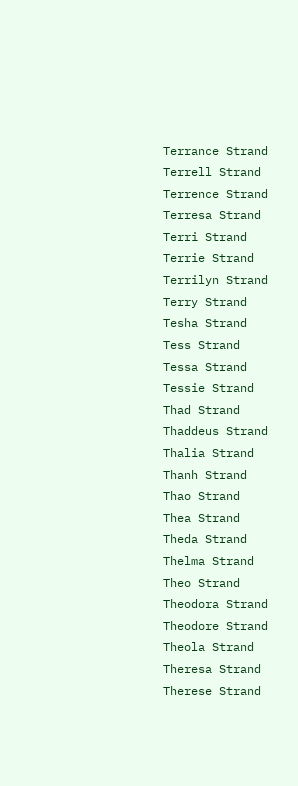Terrance Strand
Terrell Strand
Terrence Strand
Terresa Strand
Terri Strand
Terrie Strand
Terrilyn Strand
Terry Strand
Tesha Strand
Tess Strand
Tessa Strand
Tessie Strand
Thad Strand
Thaddeus Strand
Thalia Strand
Thanh Strand
Thao Strand
Thea Strand
Theda Strand
Thelma Strand
Theo Strand
Theodora Strand
Theodore Strand
Theola Strand
Theresa Strand
Therese Strand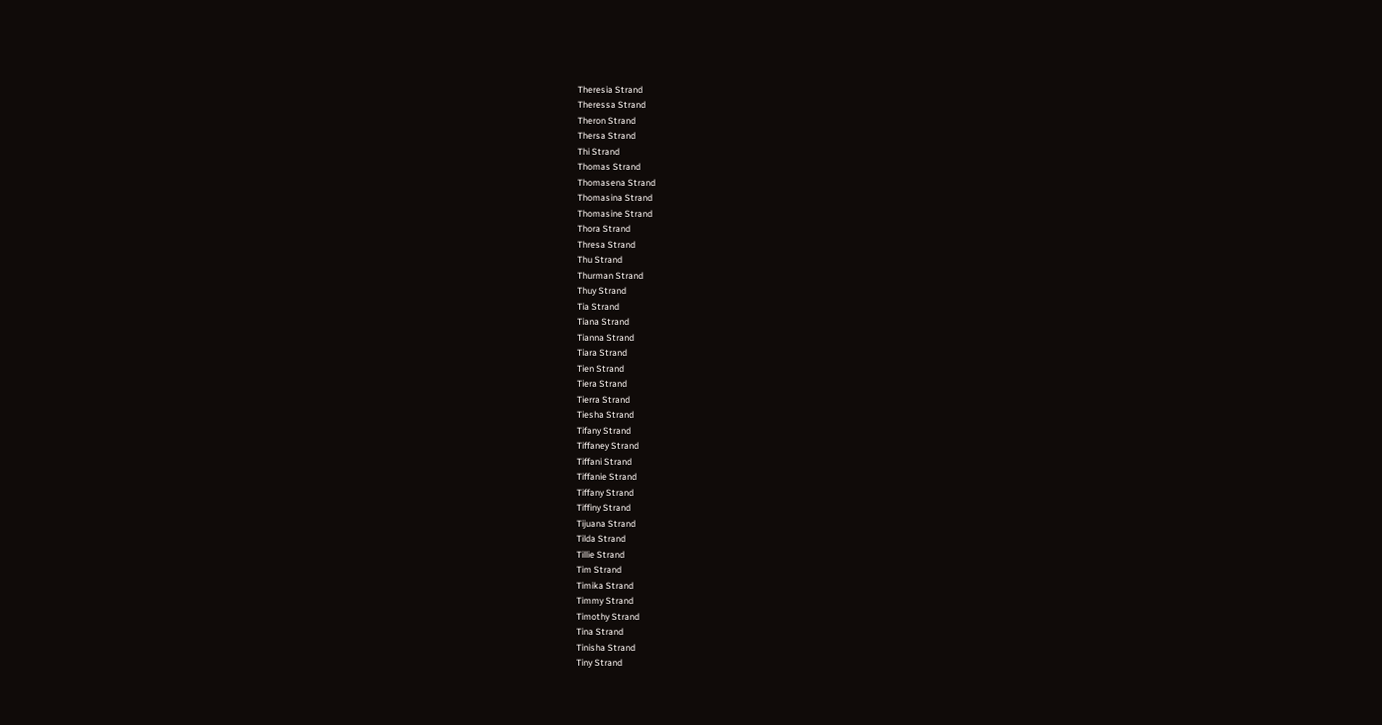Theresia Strand
Theressa Strand
Theron Strand
Thersa Strand
Thi Strand
Thomas Strand
Thomasena Strand
Thomasina Strand
Thomasine Strand
Thora Strand
Thresa Strand
Thu Strand
Thurman Strand
Thuy Strand
Tia Strand
Tiana Strand
Tianna Strand
Tiara Strand
Tien Strand
Tiera Strand
Tierra Strand
Tiesha Strand
Tifany Strand
Tiffaney Strand
Tiffani Strand
Tiffanie Strand
Tiffany Strand
Tiffiny Strand
Tijuana Strand
Tilda Strand
Tillie Strand
Tim Strand
Timika Strand
Timmy Strand
Timothy Strand
Tina Strand
Tinisha Strand
Tiny Strand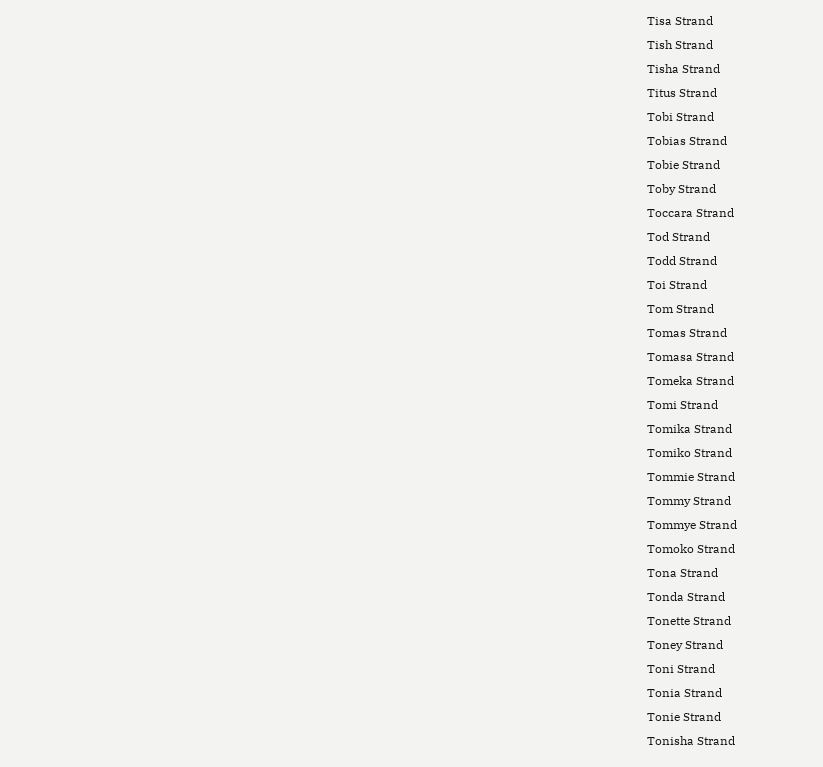Tisa Strand
Tish Strand
Tisha Strand
Titus Strand
Tobi Strand
Tobias Strand
Tobie Strand
Toby Strand
Toccara Strand
Tod Strand
Todd Strand
Toi Strand
Tom Strand
Tomas Strand
Tomasa Strand
Tomeka Strand
Tomi Strand
Tomika Strand
Tomiko Strand
Tommie Strand
Tommy Strand
Tommye Strand
Tomoko Strand
Tona Strand
Tonda Strand
Tonette Strand
Toney Strand
Toni Strand
Tonia Strand
Tonie Strand
Tonisha Strand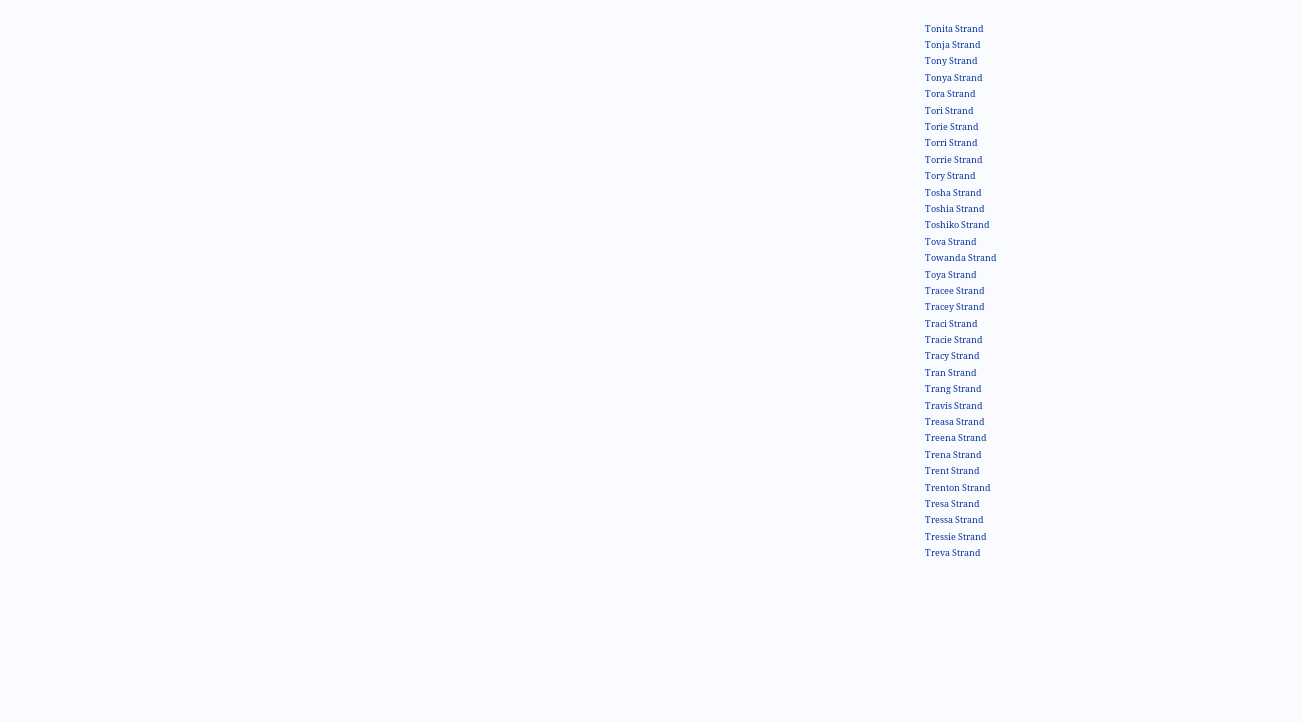Tonita Strand
Tonja Strand
Tony Strand
Tonya Strand
Tora Strand
Tori Strand
Torie Strand
Torri Strand
Torrie Strand
Tory Strand
Tosha Strand
Toshia Strand
Toshiko Strand
Tova Strand
Towanda Strand
Toya Strand
Tracee Strand
Tracey Strand
Traci Strand
Tracie Strand
Tracy Strand
Tran Strand
Trang Strand
Travis Strand
Treasa Strand
Treena Strand
Trena Strand
Trent Strand
Trenton Strand
Tresa Strand
Tressa Strand
Tressie Strand
Treva Strand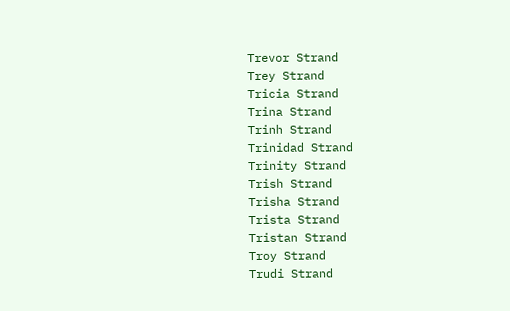Trevor Strand
Trey Strand
Tricia Strand
Trina Strand
Trinh Strand
Trinidad Strand
Trinity Strand
Trish Strand
Trisha Strand
Trista Strand
Tristan Strand
Troy Strand
Trudi Strand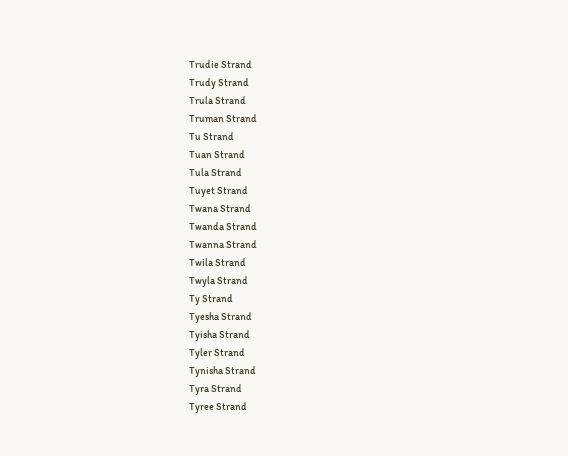Trudie Strand
Trudy Strand
Trula Strand
Truman Strand
Tu Strand
Tuan Strand
Tula Strand
Tuyet Strand
Twana Strand
Twanda Strand
Twanna Strand
Twila Strand
Twyla Strand
Ty Strand
Tyesha Strand
Tyisha Strand
Tyler Strand
Tynisha Strand
Tyra Strand
Tyree Strand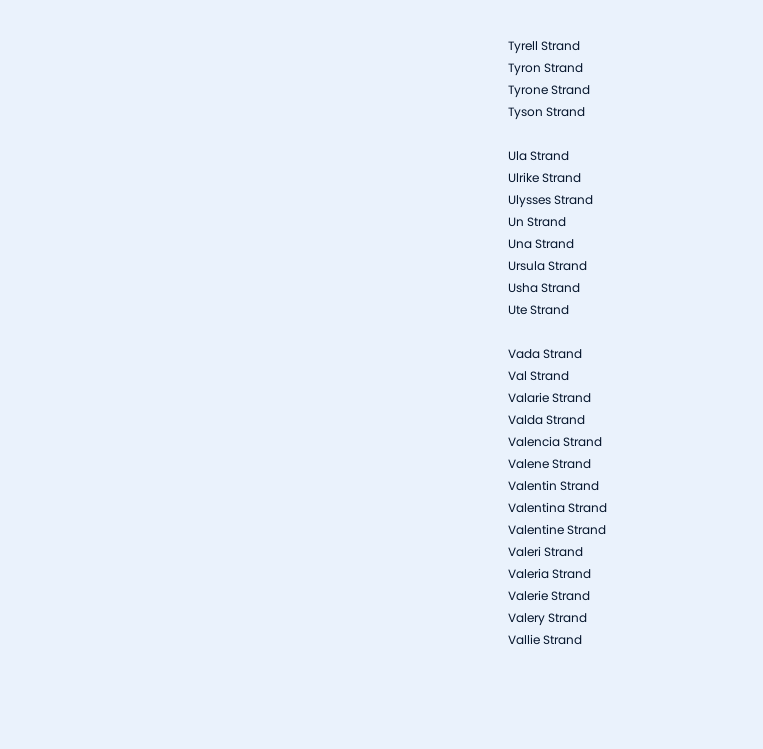Tyrell Strand
Tyron Strand
Tyrone Strand
Tyson Strand

Ula Strand
Ulrike Strand
Ulysses Strand
Un Strand
Una Strand
Ursula Strand
Usha Strand
Ute Strand

Vada Strand
Val Strand
Valarie Strand
Valda Strand
Valencia Strand
Valene Strand
Valentin Strand
Valentina Strand
Valentine Strand
Valeri Strand
Valeria Strand
Valerie Strand
Valery Strand
Vallie Strand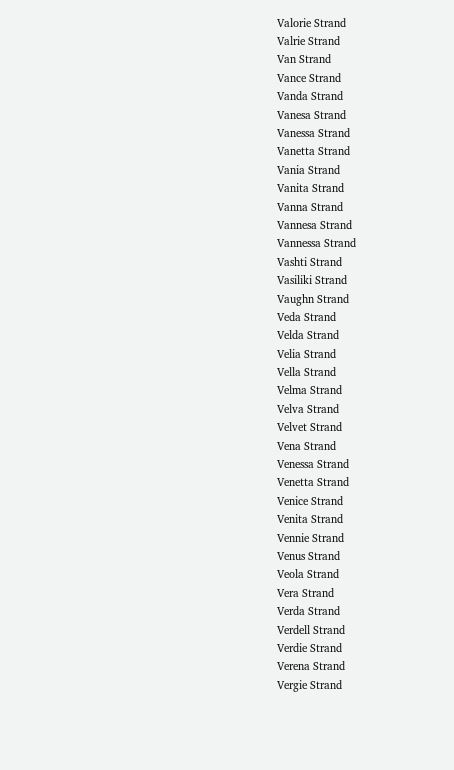Valorie Strand
Valrie Strand
Van Strand
Vance Strand
Vanda Strand
Vanesa Strand
Vanessa Strand
Vanetta Strand
Vania Strand
Vanita Strand
Vanna Strand
Vannesa Strand
Vannessa Strand
Vashti Strand
Vasiliki Strand
Vaughn Strand
Veda Strand
Velda Strand
Velia Strand
Vella Strand
Velma Strand
Velva Strand
Velvet Strand
Vena Strand
Venessa Strand
Venetta Strand
Venice Strand
Venita Strand
Vennie Strand
Venus Strand
Veola Strand
Vera Strand
Verda Strand
Verdell Strand
Verdie Strand
Verena Strand
Vergie Strand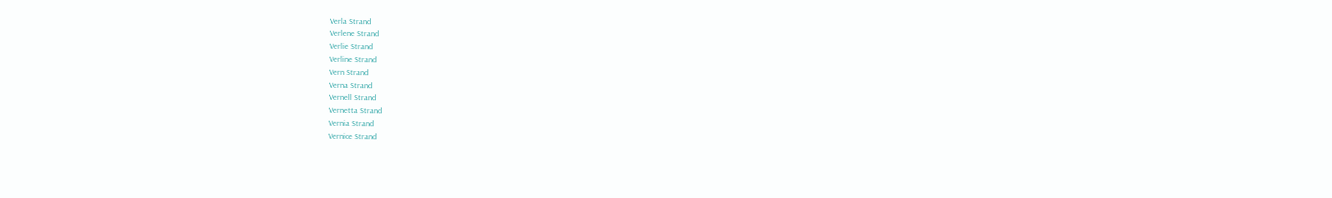Verla Strand
Verlene Strand
Verlie Strand
Verline Strand
Vern Strand
Verna Strand
Vernell Strand
Vernetta Strand
Vernia Strand
Vernice Strand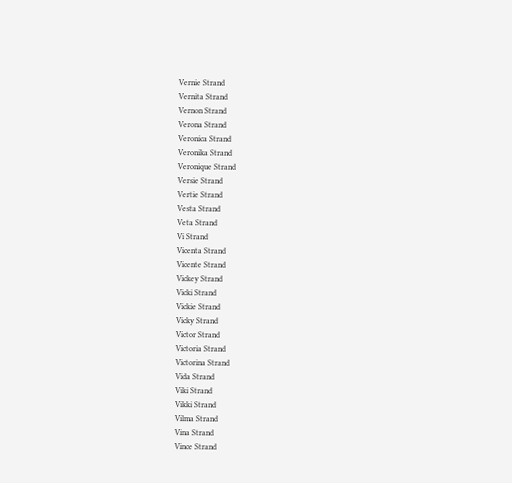Vernie Strand
Vernita Strand
Vernon Strand
Verona Strand
Veronica Strand
Veronika Strand
Veronique Strand
Versie Strand
Vertie Strand
Vesta Strand
Veta Strand
Vi Strand
Vicenta Strand
Vicente Strand
Vickey Strand
Vicki Strand
Vickie Strand
Vicky Strand
Victor Strand
Victoria Strand
Victorina Strand
Vida Strand
Viki Strand
Vikki Strand
Vilma Strand
Vina Strand
Vince Strand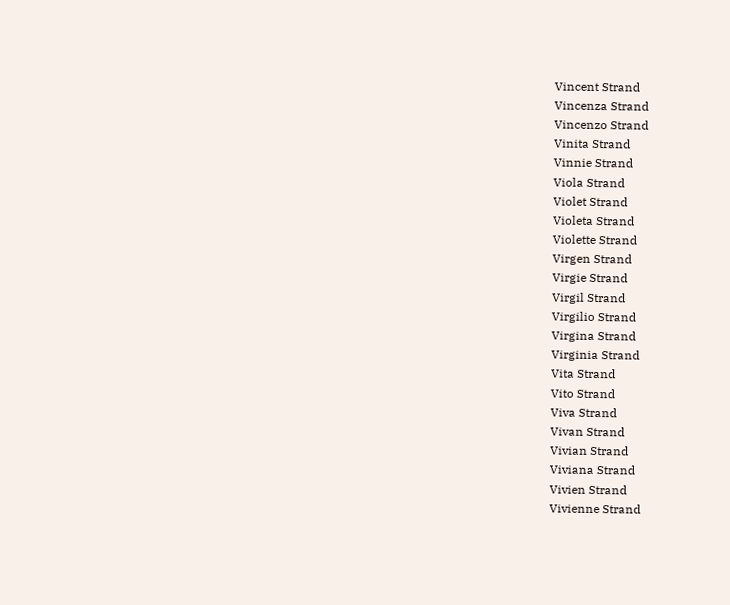Vincent Strand
Vincenza Strand
Vincenzo Strand
Vinita Strand
Vinnie Strand
Viola Strand
Violet Strand
Violeta Strand
Violette Strand
Virgen Strand
Virgie Strand
Virgil Strand
Virgilio Strand
Virgina Strand
Virginia Strand
Vita Strand
Vito Strand
Viva Strand
Vivan Strand
Vivian Strand
Viviana Strand
Vivien Strand
Vivienne Strand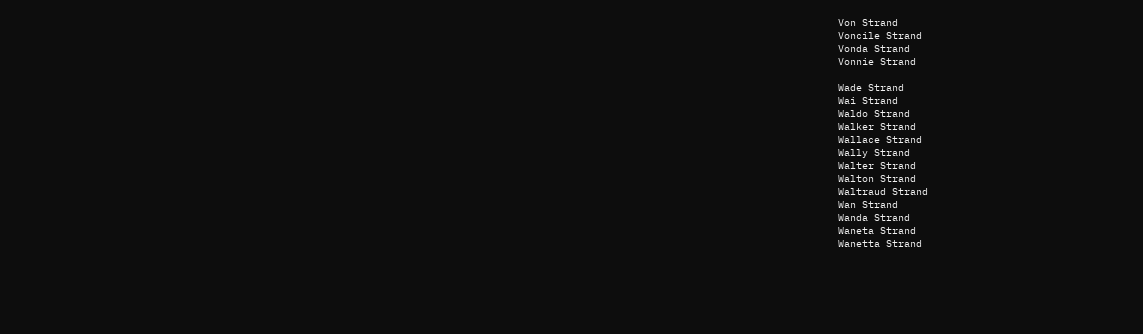Von Strand
Voncile Strand
Vonda Strand
Vonnie Strand

Wade Strand
Wai Strand
Waldo Strand
Walker Strand
Wallace Strand
Wally Strand
Walter Strand
Walton Strand
Waltraud Strand
Wan Strand
Wanda Strand
Waneta Strand
Wanetta Strand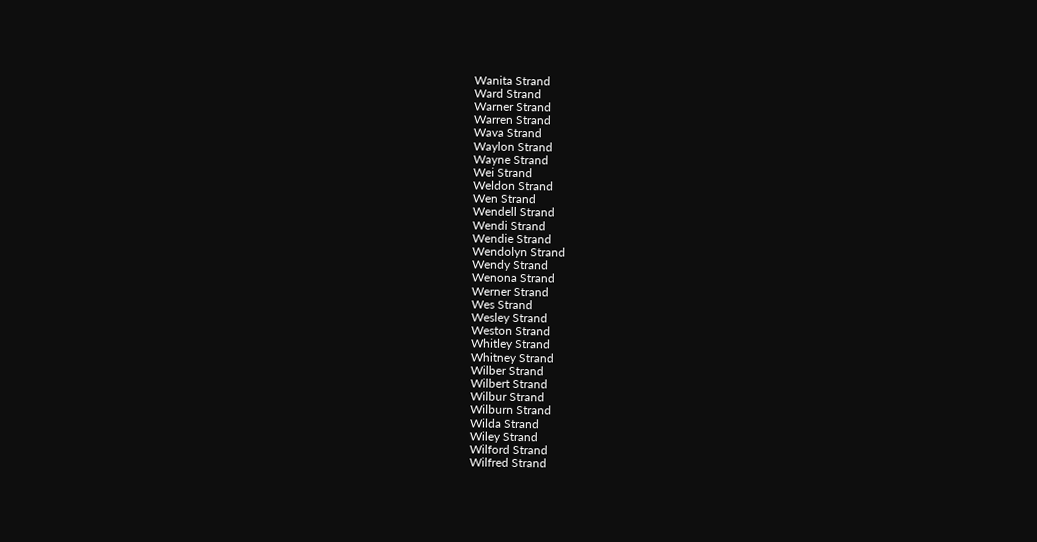Wanita Strand
Ward Strand
Warner Strand
Warren Strand
Wava Strand
Waylon Strand
Wayne Strand
Wei Strand
Weldon Strand
Wen Strand
Wendell Strand
Wendi Strand
Wendie Strand
Wendolyn Strand
Wendy Strand
Wenona Strand
Werner Strand
Wes Strand
Wesley Strand
Weston Strand
Whitley Strand
Whitney Strand
Wilber Strand
Wilbert Strand
Wilbur Strand
Wilburn Strand
Wilda Strand
Wiley Strand
Wilford Strand
Wilfred Strand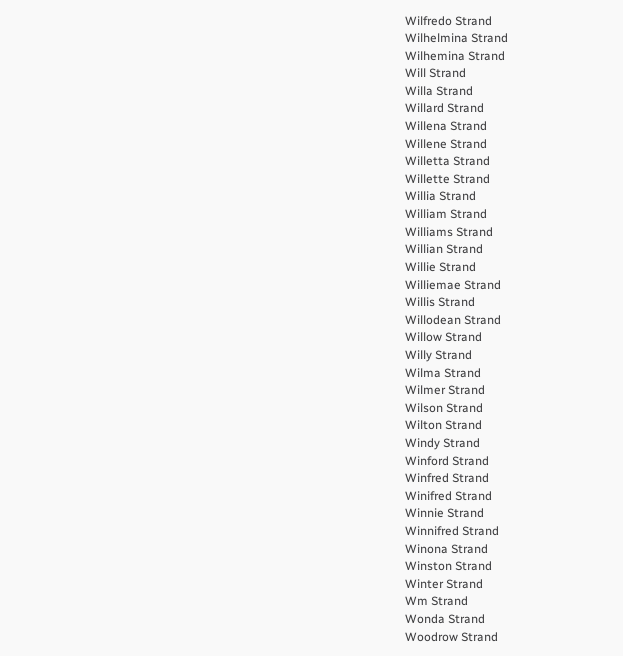Wilfredo Strand
Wilhelmina Strand
Wilhemina Strand
Will Strand
Willa Strand
Willard Strand
Willena Strand
Willene Strand
Willetta Strand
Willette Strand
Willia Strand
William Strand
Williams Strand
Willian Strand
Willie Strand
Williemae Strand
Willis Strand
Willodean Strand
Willow Strand
Willy Strand
Wilma Strand
Wilmer Strand
Wilson Strand
Wilton Strand
Windy Strand
Winford Strand
Winfred Strand
Winifred Strand
Winnie Strand
Winnifred Strand
Winona Strand
Winston Strand
Winter Strand
Wm Strand
Wonda Strand
Woodrow Strand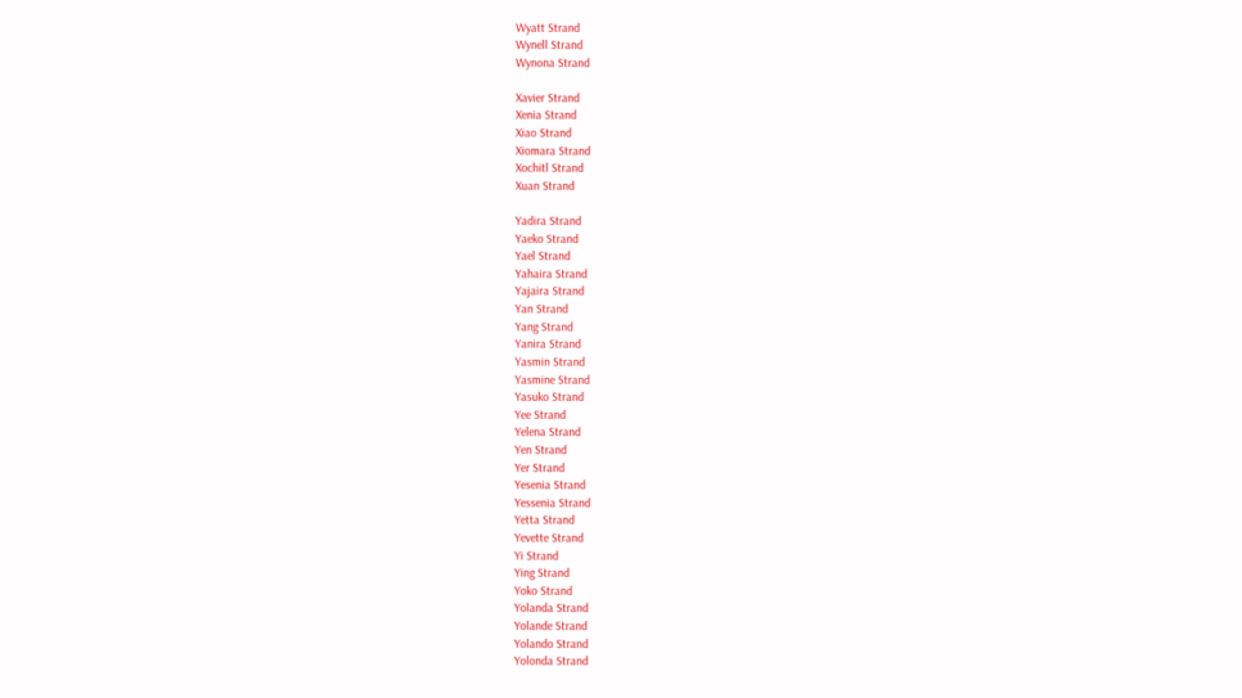Wyatt Strand
Wynell Strand
Wynona Strand

Xavier Strand
Xenia Strand
Xiao Strand
Xiomara Strand
Xochitl Strand
Xuan Strand

Yadira Strand
Yaeko Strand
Yael Strand
Yahaira Strand
Yajaira Strand
Yan Strand
Yang Strand
Yanira Strand
Yasmin Strand
Yasmine Strand
Yasuko Strand
Yee Strand
Yelena Strand
Yen Strand
Yer Strand
Yesenia Strand
Yessenia Strand
Yetta Strand
Yevette Strand
Yi Strand
Ying Strand
Yoko Strand
Yolanda Strand
Yolande Strand
Yolando Strand
Yolonda Strand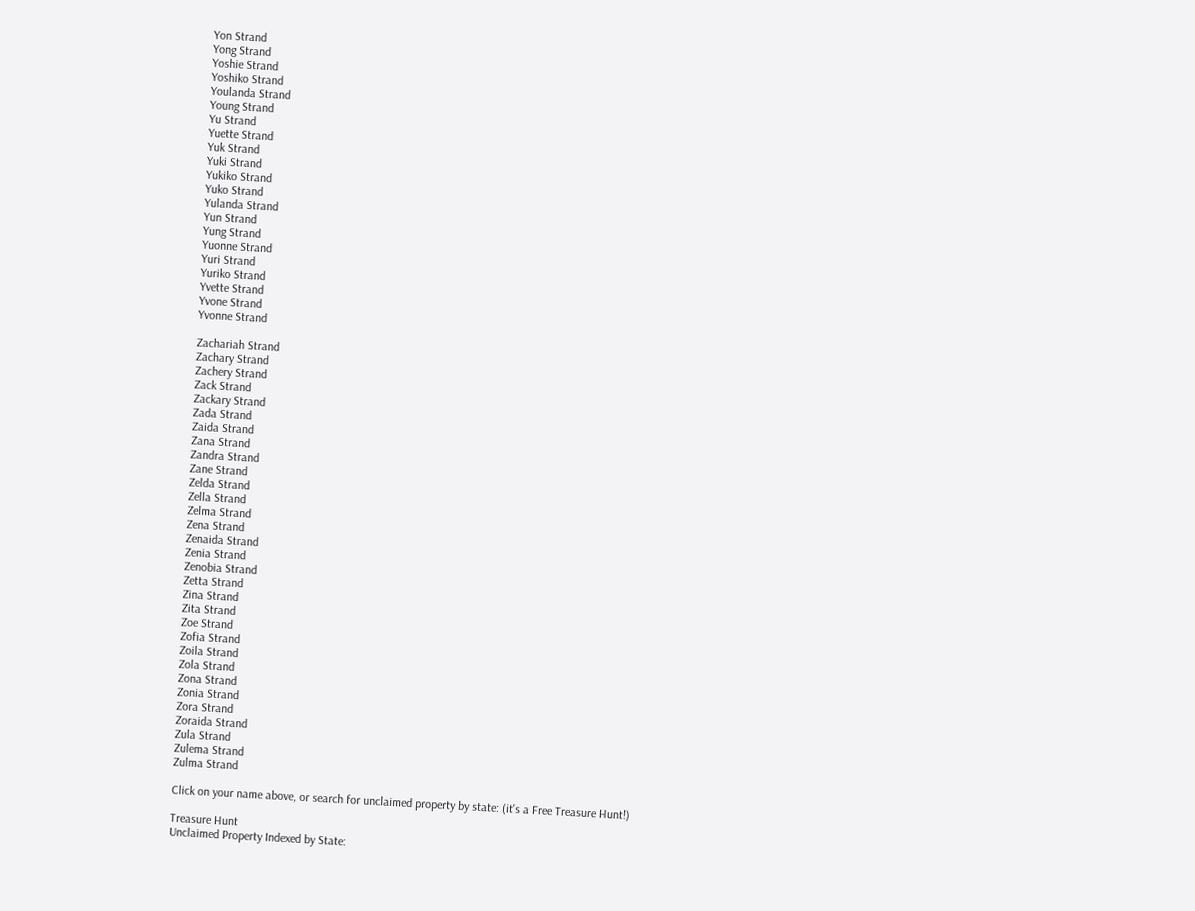Yon Strand
Yong Strand
Yoshie Strand
Yoshiko Strand
Youlanda Strand
Young Strand
Yu Strand
Yuette Strand
Yuk Strand
Yuki Strand
Yukiko Strand
Yuko Strand
Yulanda Strand
Yun Strand
Yung Strand
Yuonne Strand
Yuri Strand
Yuriko Strand
Yvette Strand
Yvone Strand
Yvonne Strand

Zachariah Strand
Zachary Strand
Zachery Strand
Zack Strand
Zackary Strand
Zada Strand
Zaida Strand
Zana Strand
Zandra Strand
Zane Strand
Zelda Strand
Zella Strand
Zelma Strand
Zena Strand
Zenaida Strand
Zenia Strand
Zenobia Strand
Zetta Strand
Zina Strand
Zita Strand
Zoe Strand
Zofia Strand
Zoila Strand
Zola Strand
Zona Strand
Zonia Strand
Zora Strand
Zoraida Strand
Zula Strand
Zulema Strand
Zulma Strand

Click on your name above, or search for unclaimed property by state: (it's a Free Treasure Hunt!)

Treasure Hunt
Unclaimed Property Indexed by State: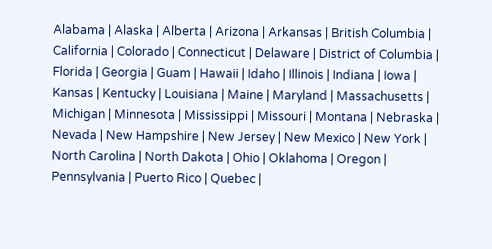Alabama | Alaska | Alberta | Arizona | Arkansas | British Columbia | California | Colorado | Connecticut | Delaware | District of Columbia | Florida | Georgia | Guam | Hawaii | Idaho | Illinois | Indiana | Iowa | Kansas | Kentucky | Louisiana | Maine | Maryland | Massachusetts | Michigan | Minnesota | Mississippi | Missouri | Montana | Nebraska | Nevada | New Hampshire | New Jersey | New Mexico | New York | North Carolina | North Dakota | Ohio | Oklahoma | Oregon | Pennsylvania | Puerto Rico | Quebec |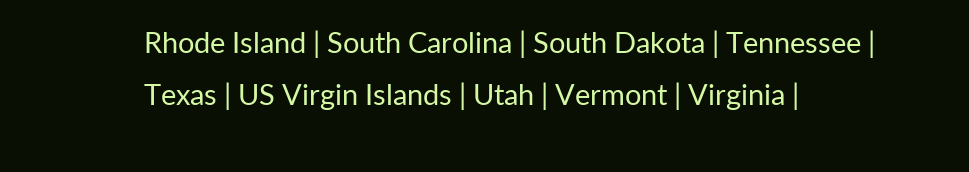Rhode Island | South Carolina | South Dakota | Tennessee | Texas | US Virgin Islands | Utah | Vermont | Virginia |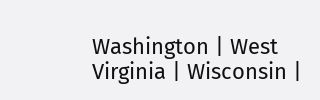Washington | West Virginia | Wisconsin |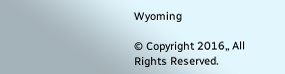Wyoming

© Copyright 2016,, All Rights Reserved.